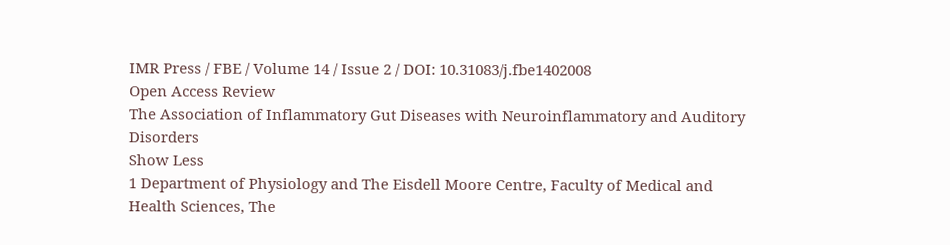IMR Press / FBE / Volume 14 / Issue 2 / DOI: 10.31083/j.fbe1402008
Open Access Review
The Association of Inflammatory Gut Diseases with Neuroinflammatory and Auditory Disorders
Show Less
1 Department of Physiology and The Eisdell Moore Centre, Faculty of Medical and Health Sciences, The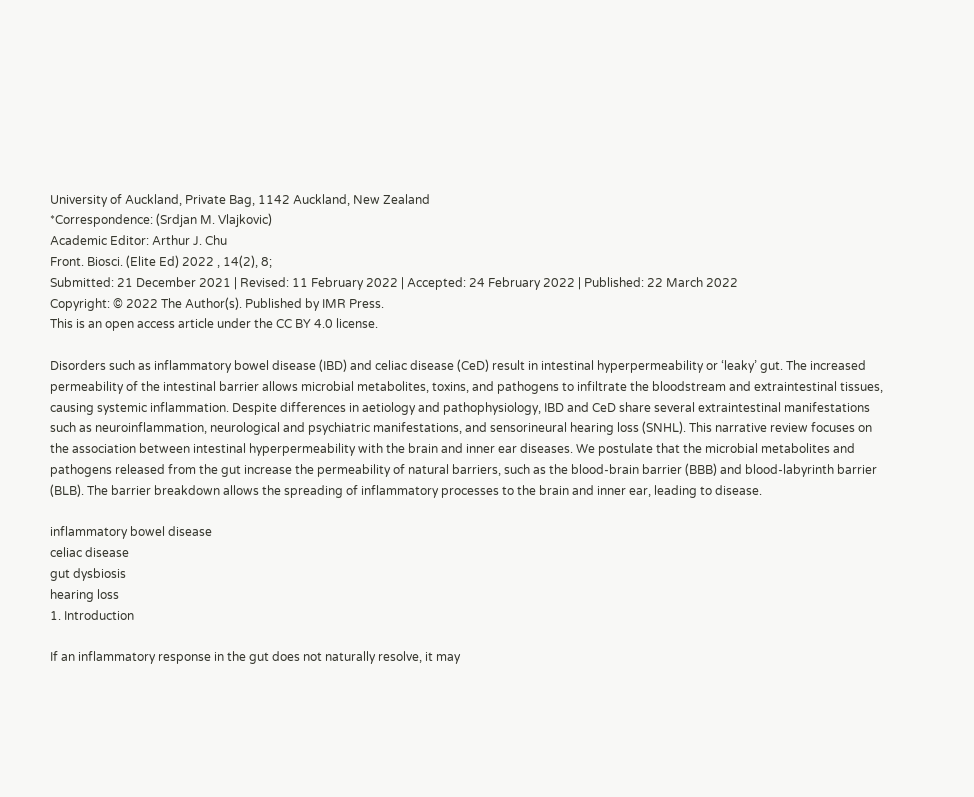University of Auckland, Private Bag, 1142 Auckland, New Zealand
*Correspondence: (Srdjan M. Vlajkovic)
Academic Editor: Arthur J. Chu
Front. Biosci. (Elite Ed) 2022 , 14(2), 8;
Submitted: 21 December 2021 | Revised: 11 February 2022 | Accepted: 24 February 2022 | Published: 22 March 2022
Copyright: © 2022 The Author(s). Published by IMR Press.
This is an open access article under the CC BY 4.0 license.

Disorders such as inflammatory bowel disease (IBD) and celiac disease (CeD) result in intestinal hyperpermeability or ‘leaky’ gut. The increased permeability of the intestinal barrier allows microbial metabolites, toxins, and pathogens to infiltrate the bloodstream and extraintestinal tissues, causing systemic inflammation. Despite differences in aetiology and pathophysiology, IBD and CeD share several extraintestinal manifestations such as neuroinflammation, neurological and psychiatric manifestations, and sensorineural hearing loss (SNHL). This narrative review focuses on the association between intestinal hyperpermeability with the brain and inner ear diseases. We postulate that the microbial metabolites and pathogens released from the gut increase the permeability of natural barriers, such as the blood-brain barrier (BBB) and blood-labyrinth barrier (BLB). The barrier breakdown allows the spreading of inflammatory processes to the brain and inner ear, leading to disease.

inflammatory bowel disease
celiac disease
gut dysbiosis
hearing loss
1. Introduction

If an inflammatory response in the gut does not naturally resolve, it may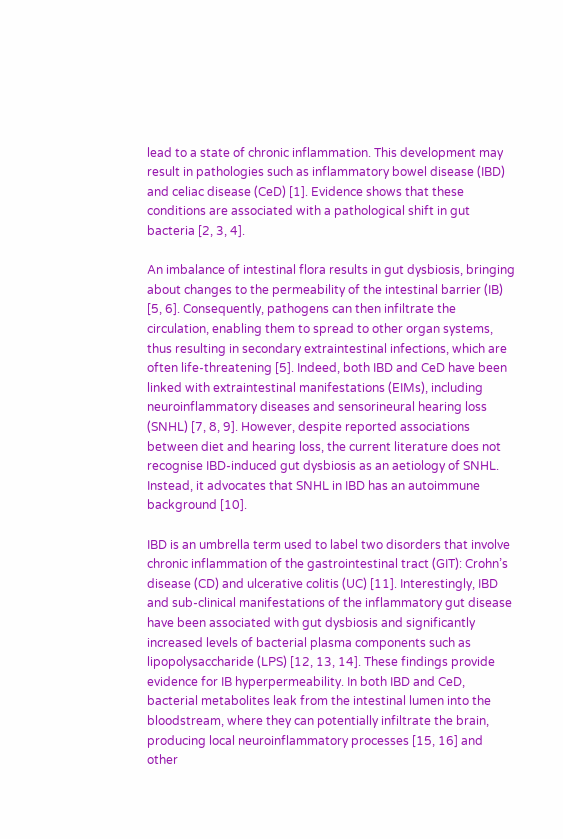lead to a state of chronic inflammation. This development may result in pathologies such as inflammatory bowel disease (IBD) and celiac disease (CeD) [1]. Evidence shows that these conditions are associated with a pathological shift in gut bacteria [2, 3, 4].

An imbalance of intestinal flora results in gut dysbiosis, bringing about changes to the permeability of the intestinal barrier (IB) [5, 6]. Consequently, pathogens can then infiltrate the circulation, enabling them to spread to other organ systems, thus resulting in secondary extraintestinal infections, which are often life-threatening [5]. Indeed, both IBD and CeD have been linked with extraintestinal manifestations (EIMs), including neuroinflammatory diseases and sensorineural hearing loss (SNHL) [7, 8, 9]. However, despite reported associations between diet and hearing loss, the current literature does not recognise IBD-induced gut dysbiosis as an aetiology of SNHL. Instead, it advocates that SNHL in IBD has an autoimmune background [10].

IBD is an umbrella term used to label two disorders that involve chronic inflammation of the gastrointestinal tract (GIT): Crohn’s disease (CD) and ulcerative colitis (UC) [11]. Interestingly, IBD and sub-clinical manifestations of the inflammatory gut disease have been associated with gut dysbiosis and significantly increased levels of bacterial plasma components such as lipopolysaccharide (LPS) [12, 13, 14]. These findings provide evidence for IB hyperpermeability. In both IBD and CeD, bacterial metabolites leak from the intestinal lumen into the bloodstream, where they can potentially infiltrate the brain, producing local neuroinflammatory processes [15, 16] and other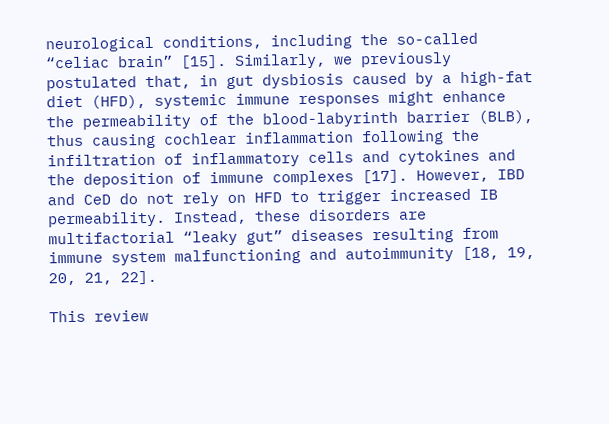neurological conditions, including the so-called “celiac brain” [15]. Similarly, we previously postulated that, in gut dysbiosis caused by a high-fat diet (HFD), systemic immune responses might enhance the permeability of the blood-labyrinth barrier (BLB), thus causing cochlear inflammation following the infiltration of inflammatory cells and cytokines and the deposition of immune complexes [17]. However, IBD and CeD do not rely on HFD to trigger increased IB permeability. Instead, these disorders are multifactorial “leaky gut” diseases resulting from immune system malfunctioning and autoimmunity [18, 19, 20, 21, 22].

This review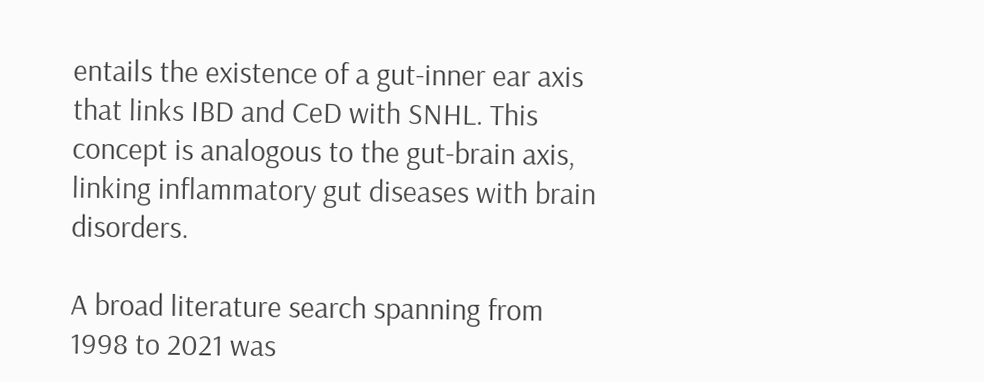entails the existence of a gut-inner ear axis that links IBD and CeD with SNHL. This concept is analogous to the gut-brain axis, linking inflammatory gut diseases with brain disorders.

A broad literature search spanning from 1998 to 2021 was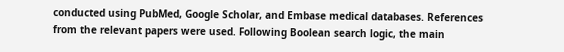conducted using PubMed, Google Scholar, and Embase medical databases. References from the relevant papers were used. Following Boolean search logic, the main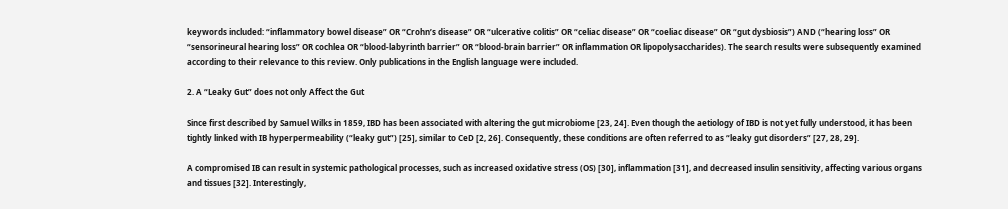keywords included: “inflammatory bowel disease” OR “Crohn’s disease” OR “ulcerative colitis” OR “celiac disease” OR “coeliac disease” OR “gut dysbiosis”) AND (“hearing loss” OR “sensorineural hearing loss” OR cochlea OR “blood-labyrinth barrier” OR “blood-brain barrier” OR inflammation OR lipopolysaccharides). The search results were subsequently examined according to their relevance to this review. Only publications in the English language were included.

2. A “Leaky Gut” does not only Affect the Gut

Since first described by Samuel Wilks in 1859, IBD has been associated with altering the gut microbiome [23, 24]. Even though the aetiology of IBD is not yet fully understood, it has been tightly linked with IB hyperpermeability (“leaky gut”) [25], similar to CeD [2, 26]. Consequently, these conditions are often referred to as “leaky gut disorders” [27, 28, 29].

A compromised IB can result in systemic pathological processes, such as increased oxidative stress (OS) [30], inflammation [31], and decreased insulin sensitivity, affecting various organs and tissues [32]. Interestingly,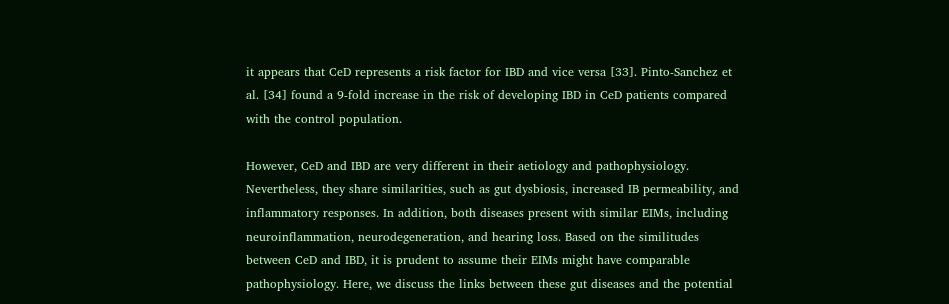it appears that CeD represents a risk factor for IBD and vice versa [33]. Pinto-Sanchez et al. [34] found a 9-fold increase in the risk of developing IBD in CeD patients compared with the control population.

However, CeD and IBD are very different in their aetiology and pathophysiology. Nevertheless, they share similarities, such as gut dysbiosis, increased IB permeability, and inflammatory responses. In addition, both diseases present with similar EIMs, including neuroinflammation, neurodegeneration, and hearing loss. Based on the similitudes between CeD and IBD, it is prudent to assume their EIMs might have comparable pathophysiology. Here, we discuss the links between these gut diseases and the potential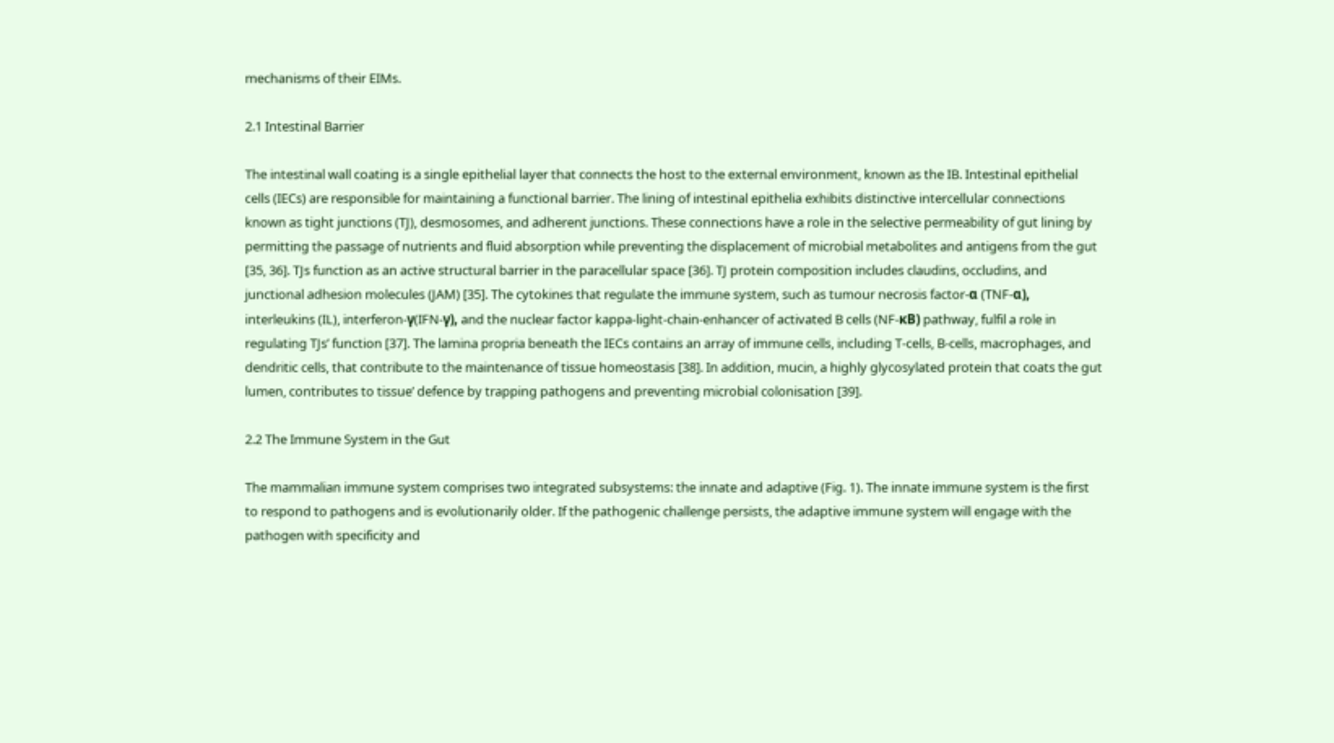mechanisms of their EIMs.

2.1 Intestinal Barrier

The intestinal wall coating is a single epithelial layer that connects the host to the external environment, known as the IB. Intestinal epithelial cells (IECs) are responsible for maintaining a functional barrier. The lining of intestinal epithelia exhibits distinctive intercellular connections known as tight junctions (TJ), desmosomes, and adherent junctions. These connections have a role in the selective permeability of gut lining by permitting the passage of nutrients and fluid absorption while preventing the displacement of microbial metabolites and antigens from the gut [35, 36]. TJs function as an active structural barrier in the paracellular space [36]. TJ protein composition includes claudins, occludins, and junctional adhesion molecules (JAM) [35]. The cytokines that regulate the immune system, such as tumour necrosis factor-α (TNF-α), interleukins (IL), interferon-γ(IFN-γ), and the nuclear factor kappa-light-chain-enhancer of activated B cells (NF-κB) pathway, fulfil a role in regulating TJs’ function [37]. The lamina propria beneath the IECs contains an array of immune cells, including T-cells, B-cells, macrophages, and dendritic cells, that contribute to the maintenance of tissue homeostasis [38]. In addition, mucin, a highly glycosylated protein that coats the gut lumen, contributes to tissue’ defence by trapping pathogens and preventing microbial colonisation [39].

2.2 The Immune System in the Gut

The mammalian immune system comprises two integrated subsystems: the innate and adaptive (Fig. 1). The innate immune system is the first to respond to pathogens and is evolutionarily older. If the pathogenic challenge persists, the adaptive immune system will engage with the pathogen with specificity and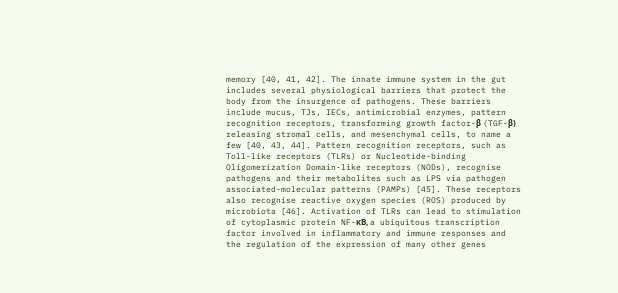memory [40, 41, 42]. The innate immune system in the gut includes several physiological barriers that protect the body from the insurgence of pathogens. These barriers include mucus, TJs, IECs, antimicrobial enzymes, pattern recognition receptors, transforming growth factor-β (TGF-β) releasing stromal cells, and mesenchymal cells, to name a few [40, 43, 44]. Pattern recognition receptors, such as Toll-like receptors (TLRs) or Nucleotide-binding Oligomerization Domain-like receptors (NODs), recognise pathogens and their metabolites such as LPS via pathogen associated-molecular patterns (PAMPs) [45]. These receptors also recognise reactive oxygen species (ROS) produced by microbiota [46]. Activation of TLRs can lead to stimulation of cytoplasmic protein NF-κB, a ubiquitous transcription factor involved in inflammatory and immune responses and the regulation of the expression of many other genes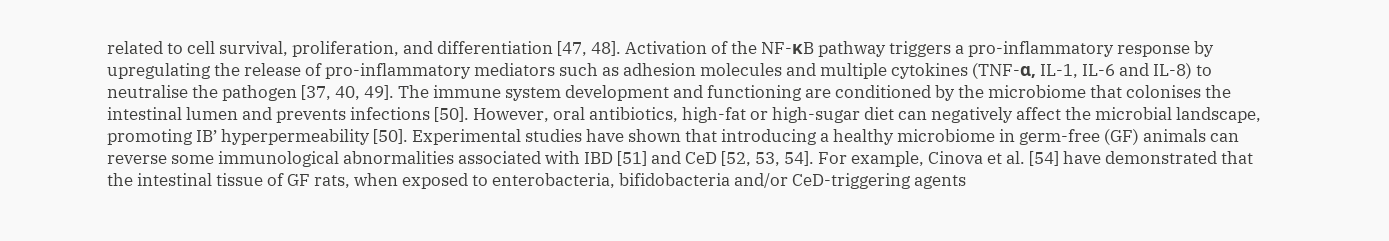related to cell survival, proliferation, and differentiation [47, 48]. Activation of the NF-κB pathway triggers a pro-inflammatory response by upregulating the release of pro-inflammatory mediators such as adhesion molecules and multiple cytokines (TNF-α, IL-1, IL-6 and IL-8) to neutralise the pathogen [37, 40, 49]. The immune system development and functioning are conditioned by the microbiome that colonises the intestinal lumen and prevents infections [50]. However, oral antibiotics, high-fat or high-sugar diet can negatively affect the microbial landscape, promoting IB’ hyperpermeability [50]. Experimental studies have shown that introducing a healthy microbiome in germ-free (GF) animals can reverse some immunological abnormalities associated with IBD [51] and CeD [52, 53, 54]. For example, Cinova et al. [54] have demonstrated that the intestinal tissue of GF rats, when exposed to enterobacteria, bifidobacteria and/or CeD-triggering agents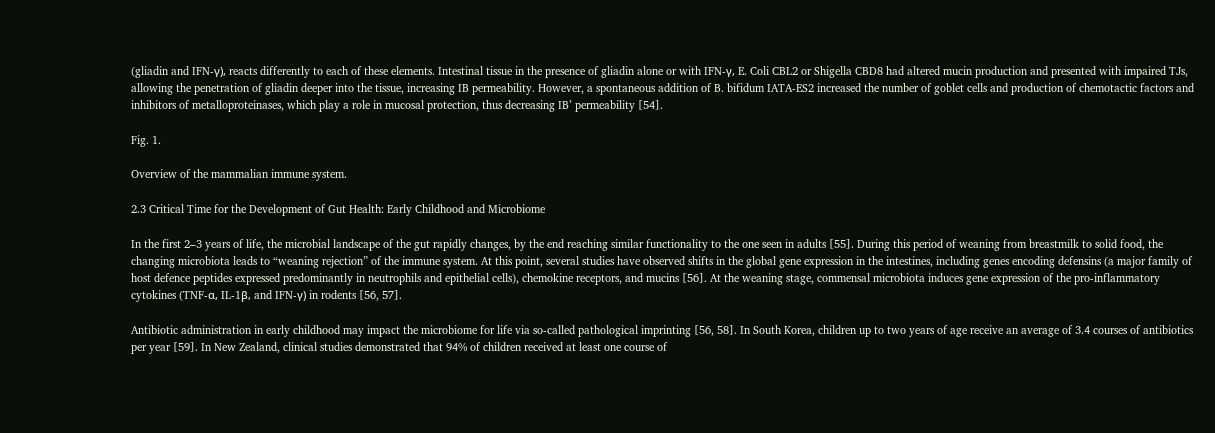(gliadin and IFN-γ), reacts differently to each of these elements. Intestinal tissue in the presence of gliadin alone or with IFN-γ, E. Coli CBL2 or Shigella CBD8 had altered mucin production and presented with impaired TJs, allowing the penetration of gliadin deeper into the tissue, increasing IB permeability. However, a spontaneous addition of B. bifidum IATA-ES2 increased the number of goblet cells and production of chemotactic factors and inhibitors of metalloproteinases, which play a role in mucosal protection, thus decreasing IB’ permeability [54].

Fig. 1.

Overview of the mammalian immune system.

2.3 Critical Time for the Development of Gut Health: Early Childhood and Microbiome

In the first 2–3 years of life, the microbial landscape of the gut rapidly changes, by the end reaching similar functionality to the one seen in adults [55]. During this period of weaning from breastmilk to solid food, the changing microbiota leads to “weaning rejection” of the immune system. At this point, several studies have observed shifts in the global gene expression in the intestines, including genes encoding defensins (a major family of host defence peptides expressed predominantly in neutrophils and epithelial cells), chemokine receptors, and mucins [56]. At the weaning stage, commensal microbiota induces gene expression of the pro-inflammatory cytokines (TNF-α, IL-1β, and IFN-γ) in rodents [56, 57].

Antibiotic administration in early childhood may impact the microbiome for life via so-called pathological imprinting [56, 58]. In South Korea, children up to two years of age receive an average of 3.4 courses of antibiotics per year [59]. In New Zealand, clinical studies demonstrated that 94% of children received at least one course of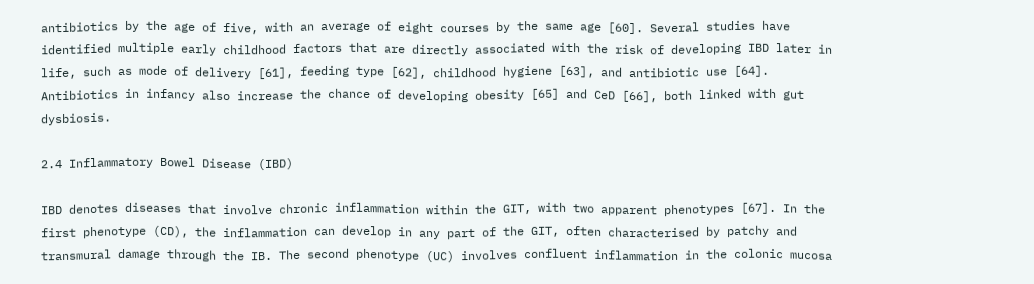antibiotics by the age of five, with an average of eight courses by the same age [60]. Several studies have identified multiple early childhood factors that are directly associated with the risk of developing IBD later in life, such as mode of delivery [61], feeding type [62], childhood hygiene [63], and antibiotic use [64]. Antibiotics in infancy also increase the chance of developing obesity [65] and CeD [66], both linked with gut dysbiosis.

2.4 Inflammatory Bowel Disease (IBD)

IBD denotes diseases that involve chronic inflammation within the GIT, with two apparent phenotypes [67]. In the first phenotype (CD), the inflammation can develop in any part of the GIT, often characterised by patchy and transmural damage through the IB. The second phenotype (UC) involves confluent inflammation in the colonic mucosa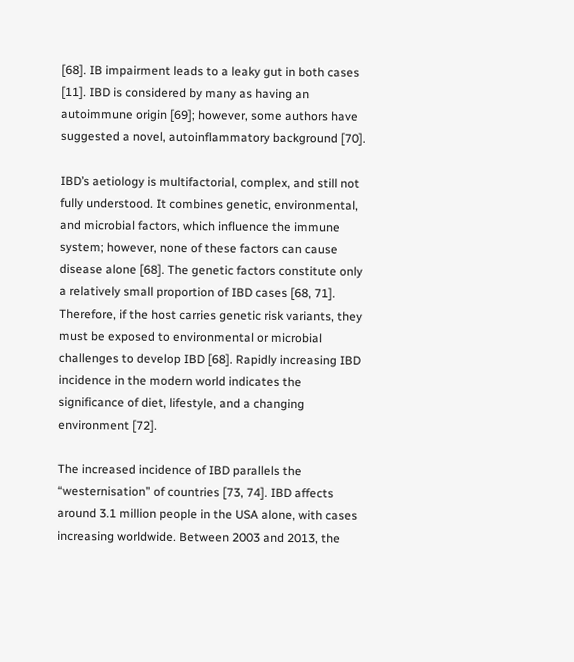[68]. IB impairment leads to a leaky gut in both cases [11]. IBD is considered by many as having an autoimmune origin [69]; however, some authors have suggested a novel, autoinflammatory background [70].

IBD’s aetiology is multifactorial, complex, and still not fully understood. It combines genetic, environmental, and microbial factors, which influence the immune system; however, none of these factors can cause disease alone [68]. The genetic factors constitute only a relatively small proportion of IBD cases [68, 71]. Therefore, if the host carries genetic risk variants, they must be exposed to environmental or microbial challenges to develop IBD [68]. Rapidly increasing IBD incidence in the modern world indicates the significance of diet, lifestyle, and a changing environment [72].

The increased incidence of IBD parallels the “westernisation” of countries [73, 74]. IBD affects around 3.1 million people in the USA alone, with cases increasing worldwide. Between 2003 and 2013, the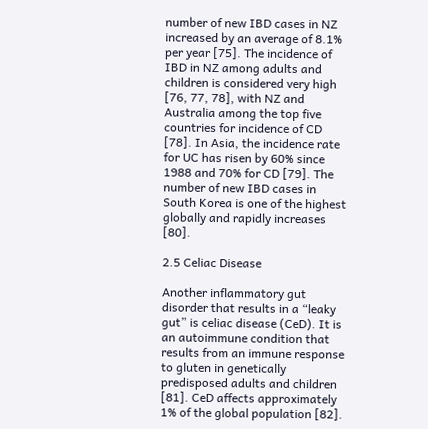number of new IBD cases in NZ increased by an average of 8.1% per year [75]. The incidence of IBD in NZ among adults and children is considered very high [76, 77, 78], with NZ and Australia among the top five countries for incidence of CD [78]. In Asia, the incidence rate for UC has risen by 60% since 1988 and 70% for CD [79]. The number of new IBD cases in South Korea is one of the highest globally and rapidly increases [80].

2.5 Celiac Disease

Another inflammatory gut disorder that results in a “leaky gut” is celiac disease (CeD). It is an autoimmune condition that results from an immune response to gluten in genetically predisposed adults and children [81]. CeD affects approximately 1% of the global population [82].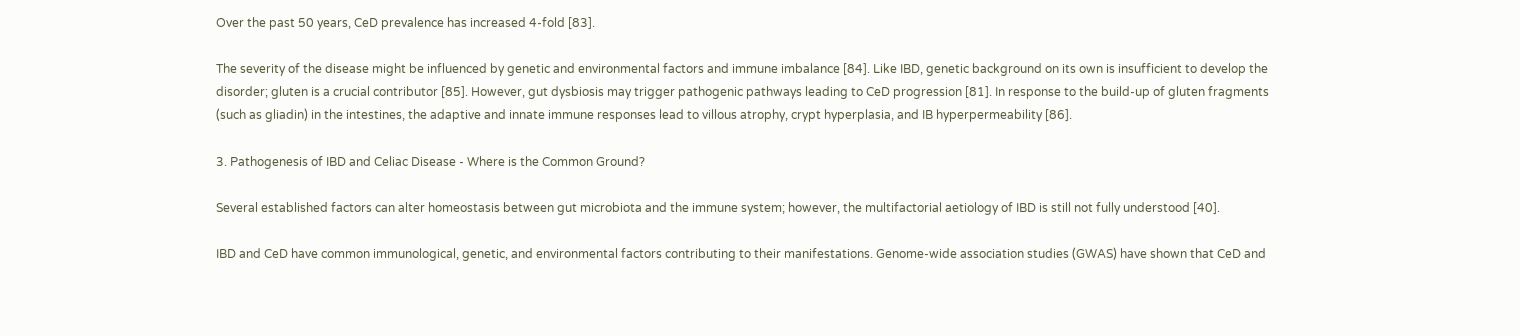Over the past 50 years, CeD prevalence has increased 4-fold [83].

The severity of the disease might be influenced by genetic and environmental factors and immune imbalance [84]. Like IBD, genetic background on its own is insufficient to develop the disorder; gluten is a crucial contributor [85]. However, gut dysbiosis may trigger pathogenic pathways leading to CeD progression [81]. In response to the build-up of gluten fragments (such as gliadin) in the intestines, the adaptive and innate immune responses lead to villous atrophy, crypt hyperplasia, and IB hyperpermeability [86].

3. Pathogenesis of IBD and Celiac Disease - Where is the Common Ground?

Several established factors can alter homeostasis between gut microbiota and the immune system; however, the multifactorial aetiology of IBD is still not fully understood [40].

IBD and CeD have common immunological, genetic, and environmental factors contributing to their manifestations. Genome-wide association studies (GWAS) have shown that CeD and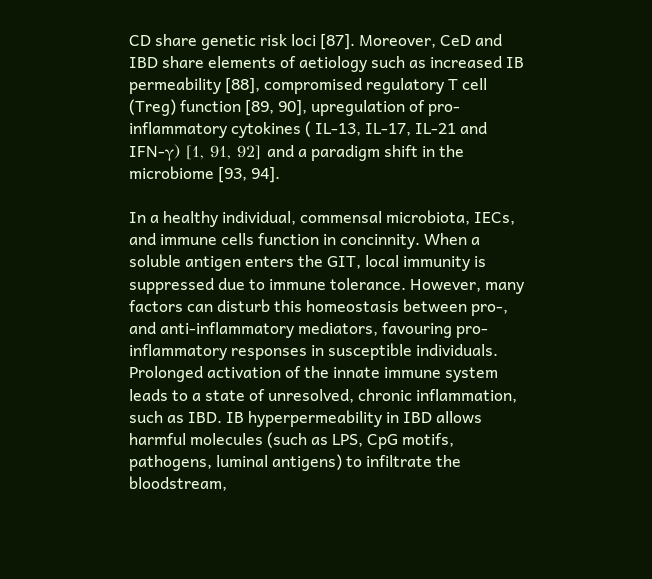CD share genetic risk loci [87]. Moreover, CeD and IBD share elements of aetiology such as increased IB permeability [88], compromised regulatory T cell (Treg) function [89, 90], upregulation of pro-inflammatory cytokines ( IL-13, IL-17, IL-21 and IFN-γ) [1, 91, 92] and a paradigm shift in the microbiome [93, 94].

In a healthy individual, commensal microbiota, IECs, and immune cells function in concinnity. When a soluble antigen enters the GIT, local immunity is suppressed due to immune tolerance. However, many factors can disturb this homeostasis between pro-, and anti-inflammatory mediators, favouring pro-inflammatory responses in susceptible individuals. Prolonged activation of the innate immune system leads to a state of unresolved, chronic inflammation, such as IBD. IB hyperpermeability in IBD allows harmful molecules (such as LPS, CpG motifs, pathogens, luminal antigens) to infiltrate the bloodstream,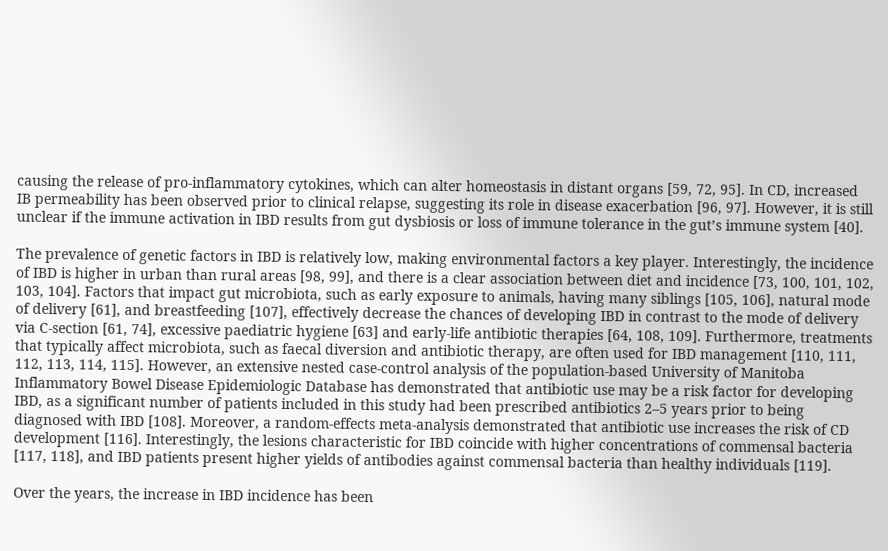causing the release of pro-inflammatory cytokines, which can alter homeostasis in distant organs [59, 72, 95]. In CD, increased IB permeability has been observed prior to clinical relapse, suggesting its role in disease exacerbation [96, 97]. However, it is still unclear if the immune activation in IBD results from gut dysbiosis or loss of immune tolerance in the gut’s immune system [40].

The prevalence of genetic factors in IBD is relatively low, making environmental factors a key player. Interestingly, the incidence of IBD is higher in urban than rural areas [98, 99], and there is a clear association between diet and incidence [73, 100, 101, 102, 103, 104]. Factors that impact gut microbiota, such as early exposure to animals, having many siblings [105, 106], natural mode of delivery [61], and breastfeeding [107], effectively decrease the chances of developing IBD in contrast to the mode of delivery via C-section [61, 74], excessive paediatric hygiene [63] and early-life antibiotic therapies [64, 108, 109]. Furthermore, treatments that typically affect microbiota, such as faecal diversion and antibiotic therapy, are often used for IBD management [110, 111, 112, 113, 114, 115]. However, an extensive nested case-control analysis of the population-based University of Manitoba Inflammatory Bowel Disease Epidemiologic Database has demonstrated that antibiotic use may be a risk factor for developing IBD, as a significant number of patients included in this study had been prescribed antibiotics 2–5 years prior to being diagnosed with IBD [108]. Moreover, a random-effects meta-analysis demonstrated that antibiotic use increases the risk of CD development [116]. Interestingly, the lesions characteristic for IBD coincide with higher concentrations of commensal bacteria [117, 118], and IBD patients present higher yields of antibodies against commensal bacteria than healthy individuals [119].

Over the years, the increase in IBD incidence has been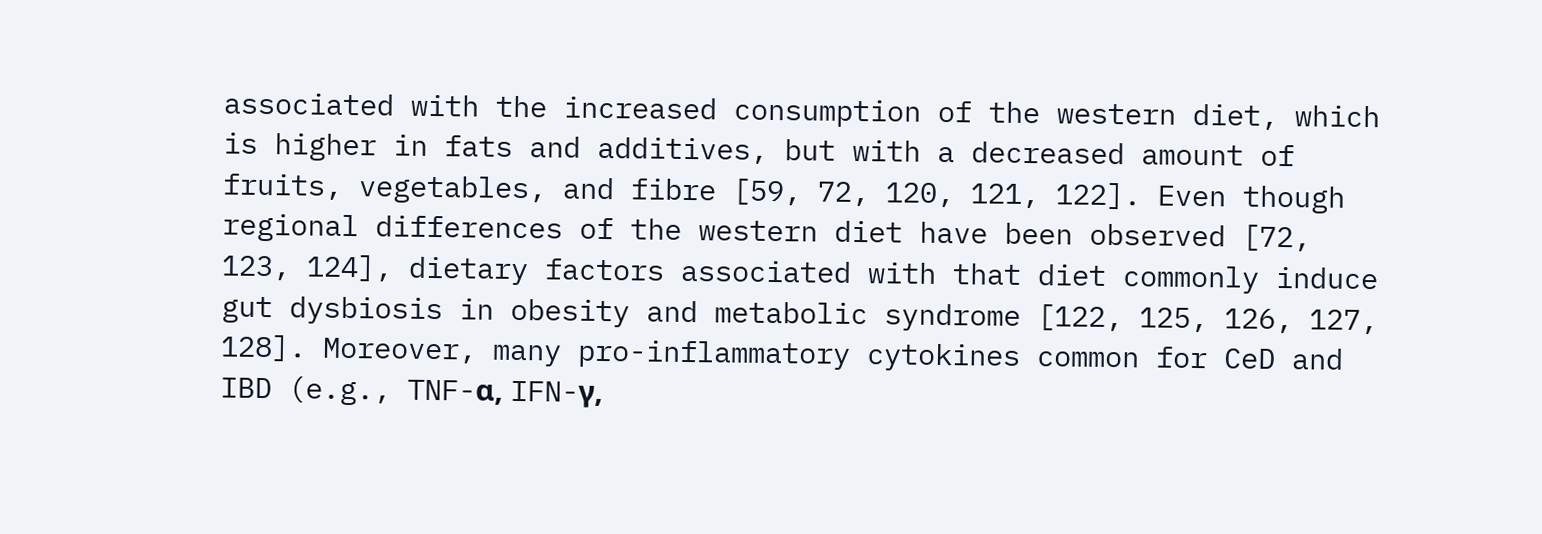associated with the increased consumption of the western diet, which is higher in fats and additives, but with a decreased amount of fruits, vegetables, and fibre [59, 72, 120, 121, 122]. Even though regional differences of the western diet have been observed [72, 123, 124], dietary factors associated with that diet commonly induce gut dysbiosis in obesity and metabolic syndrome [122, 125, 126, 127, 128]. Moreover, many pro-inflammatory cytokines common for CeD and IBD (e.g., TNF-α, IFN-γ,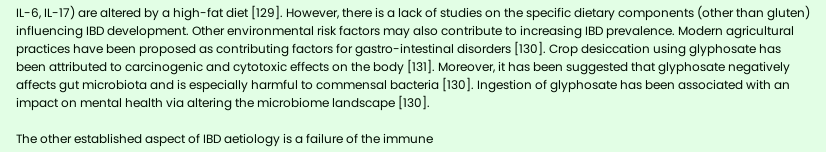IL-6, IL-17) are altered by a high-fat diet [129]. However, there is a lack of studies on the specific dietary components (other than gluten) influencing IBD development. Other environmental risk factors may also contribute to increasing IBD prevalence. Modern agricultural practices have been proposed as contributing factors for gastro-intestinal disorders [130]. Crop desiccation using glyphosate has been attributed to carcinogenic and cytotoxic effects on the body [131]. Moreover, it has been suggested that glyphosate negatively affects gut microbiota and is especially harmful to commensal bacteria [130]. Ingestion of glyphosate has been associated with an impact on mental health via altering the microbiome landscape [130].

The other established aspect of IBD aetiology is a failure of the immune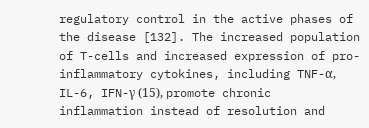regulatory control in the active phases of the disease [132]. The increased population of T-cells and increased expression of pro-inflammatory cytokines, including TNF-α, IL-6, IFN-γ (15), promote chronic inflammation instead of resolution and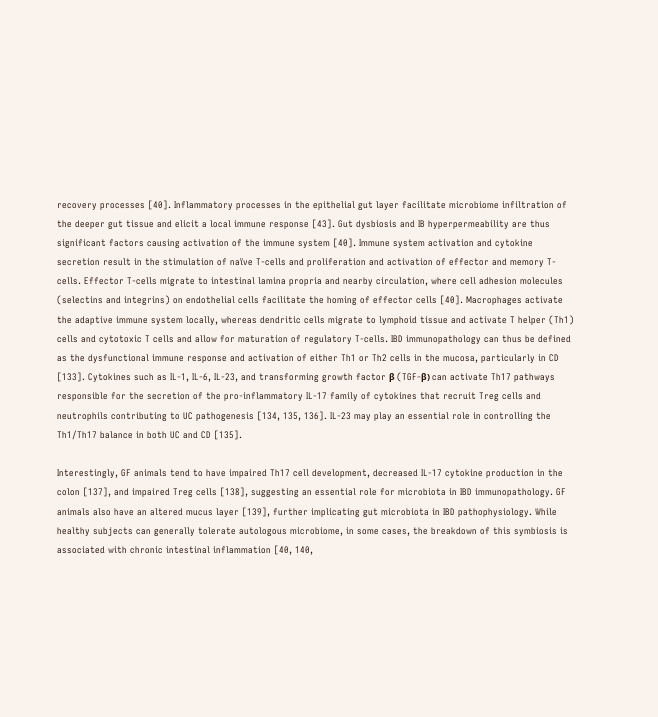recovery processes [40]. Inflammatory processes in the epithelial gut layer facilitate microbiome infiltration of the deeper gut tissue and elicit a local immune response [43]. Gut dysbiosis and IB hyperpermeability are thus significant factors causing activation of the immune system [40]. Immune system activation and cytokine secretion result in the stimulation of naïve T-cells and proliferation and activation of effector and memory T-cells. Effector T-cells migrate to intestinal lamina propria and nearby circulation, where cell adhesion molecules (selectins and integrins) on endothelial cells facilitate the homing of effector cells [40]. Macrophages activate the adaptive immune system locally, whereas dendritic cells migrate to lymphoid tissue and activate T helper (Th1) cells and cytotoxic T cells and allow for maturation of regulatory T-cells. IBD immunopathology can thus be defined as the dysfunctional immune response and activation of either Th1 or Th2 cells in the mucosa, particularly in CD [133]. Cytokines such as IL-1, IL-6, IL-23, and transforming growth factor β (TGF-β) can activate Th17 pathways responsible for the secretion of the pro-inflammatory IL-17 family of cytokines that recruit Treg cells and neutrophils contributing to UC pathogenesis [134, 135, 136]. IL-23 may play an essential role in controlling the Th1/Th17 balance in both UC and CD [135].

Interestingly, GF animals tend to have impaired Th17 cell development, decreased IL-17 cytokine production in the colon [137], and impaired Treg cells [138], suggesting an essential role for microbiota in IBD immunopathology. GF animals also have an altered mucus layer [139], further implicating gut microbiota in IBD pathophysiology. While healthy subjects can generally tolerate autologous microbiome, in some cases, the breakdown of this symbiosis is associated with chronic intestinal inflammation [40, 140,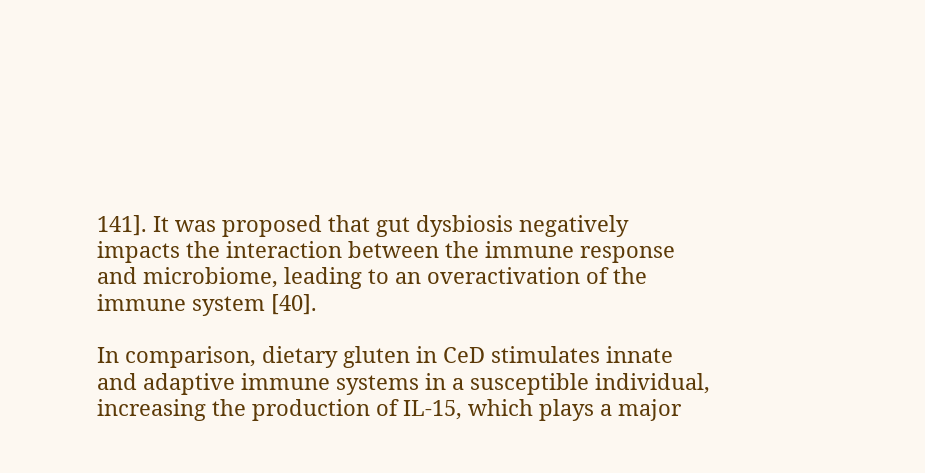141]. It was proposed that gut dysbiosis negatively impacts the interaction between the immune response and microbiome, leading to an overactivation of the immune system [40].

In comparison, dietary gluten in CeD stimulates innate and adaptive immune systems in a susceptible individual, increasing the production of IL-15, which plays a major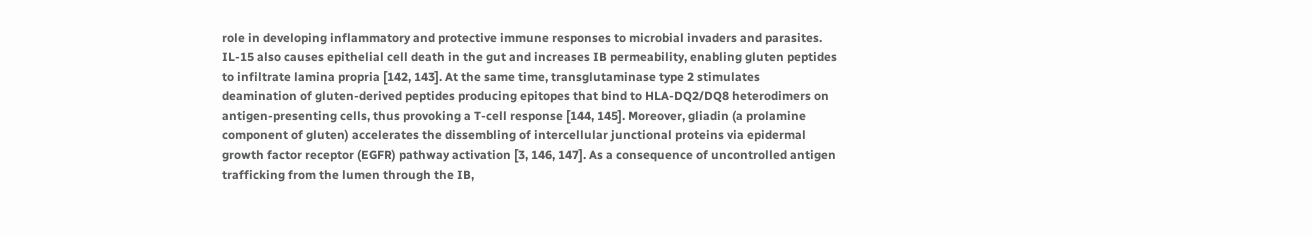role in developing inflammatory and protective immune responses to microbial invaders and parasites. IL-15 also causes epithelial cell death in the gut and increases IB permeability, enabling gluten peptides to infiltrate lamina propria [142, 143]. At the same time, transglutaminase type 2 stimulates deamination of gluten-derived peptides producing epitopes that bind to HLA-DQ2/DQ8 heterodimers on antigen-presenting cells, thus provoking a T-cell response [144, 145]. Moreover, gliadin (a prolamine component of gluten) accelerates the dissembling of intercellular junctional proteins via epidermal growth factor receptor (EGFR) pathway activation [3, 146, 147]. As a consequence of uncontrolled antigen trafficking from the lumen through the IB,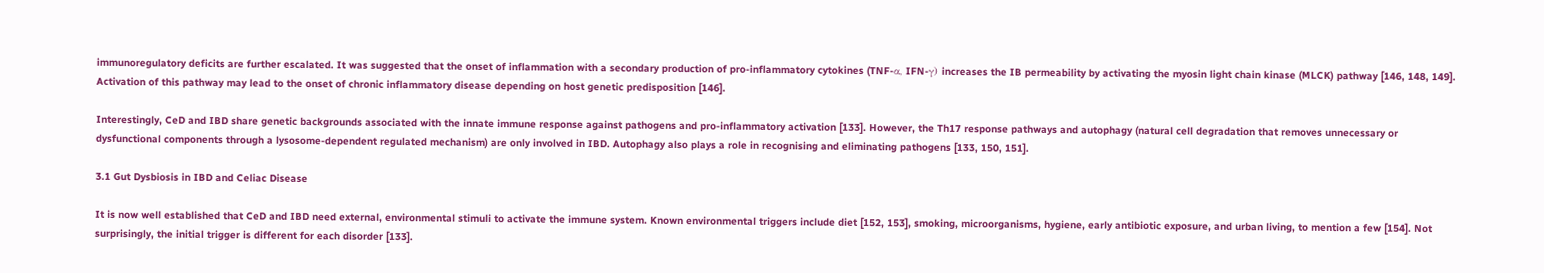immunoregulatory deficits are further escalated. It was suggested that the onset of inflammation with a secondary production of pro-inflammatory cytokines (TNF-α, IFN-γ) increases the IB permeability by activating the myosin light chain kinase (MLCK) pathway [146, 148, 149]. Activation of this pathway may lead to the onset of chronic inflammatory disease depending on host genetic predisposition [146].

Interestingly, CeD and IBD share genetic backgrounds associated with the innate immune response against pathogens and pro-inflammatory activation [133]. However, the Th17 response pathways and autophagy (natural cell degradation that removes unnecessary or dysfunctional components through a lysosome-dependent regulated mechanism) are only involved in IBD. Autophagy also plays a role in recognising and eliminating pathogens [133, 150, 151].

3.1 Gut Dysbiosis in IBD and Celiac Disease

It is now well established that CeD and IBD need external, environmental stimuli to activate the immune system. Known environmental triggers include diet [152, 153], smoking, microorganisms, hygiene, early antibiotic exposure, and urban living, to mention a few [154]. Not surprisingly, the initial trigger is different for each disorder [133].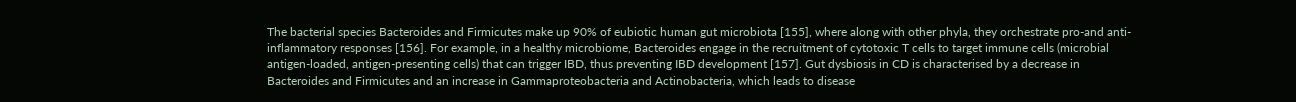The bacterial species Bacteroides and Firmicutes make up 90% of eubiotic human gut microbiota [155], where along with other phyla, they orchestrate pro-and anti-inflammatory responses [156]. For example, in a healthy microbiome, Bacteroides engage in the recruitment of cytotoxic T cells to target immune cells (microbial antigen-loaded, antigen-presenting cells) that can trigger IBD, thus preventing IBD development [157]. Gut dysbiosis in CD is characterised by a decrease in Bacteroides and Firmicutes and an increase in Gammaproteobacteria and Actinobacteria, which leads to disease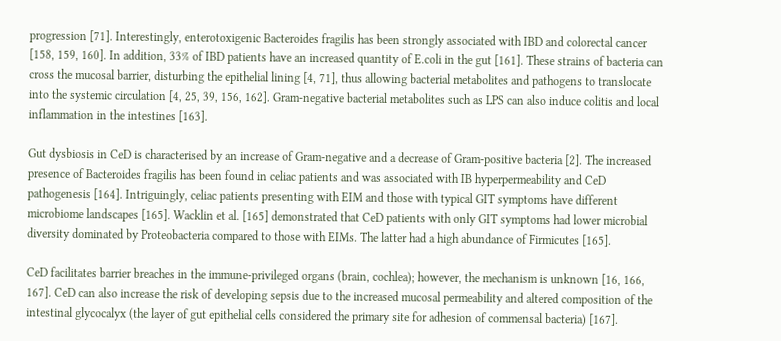progression [71]. Interestingly, enterotoxigenic Bacteroides fragilis has been strongly associated with IBD and colorectal cancer [158, 159, 160]. In addition, 33% of IBD patients have an increased quantity of E.coli in the gut [161]. These strains of bacteria can cross the mucosal barrier, disturbing the epithelial lining [4, 71], thus allowing bacterial metabolites and pathogens to translocate into the systemic circulation [4, 25, 39, 156, 162]. Gram-negative bacterial metabolites such as LPS can also induce colitis and local inflammation in the intestines [163].

Gut dysbiosis in CeD is characterised by an increase of Gram-negative and a decrease of Gram-positive bacteria [2]. The increased presence of Bacteroides fragilis has been found in celiac patients and was associated with IB hyperpermeability and CeD pathogenesis [164]. Intriguingly, celiac patients presenting with EIM and those with typical GIT symptoms have different microbiome landscapes [165]. Wacklin et al. [165] demonstrated that CeD patients with only GIT symptoms had lower microbial diversity dominated by Proteobacteria compared to those with EIMs. The latter had a high abundance of Firmicutes [165].

CeD facilitates barrier breaches in the immune-privileged organs (brain, cochlea); however, the mechanism is unknown [16, 166, 167]. CeD can also increase the risk of developing sepsis due to the increased mucosal permeability and altered composition of the intestinal glycocalyx (the layer of gut epithelial cells considered the primary site for adhesion of commensal bacteria) [167].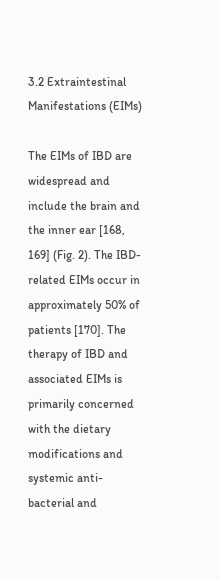3.2 Extraintestinal Manifestations (EIMs)

The EIMs of IBD are widespread and include the brain and the inner ear [168, 169] (Fig. 2). The IBD-related EIMs occur in approximately 50% of patients [170]. The therapy of IBD and associated EIMs is primarily concerned with the dietary modifications and systemic anti-bacterial and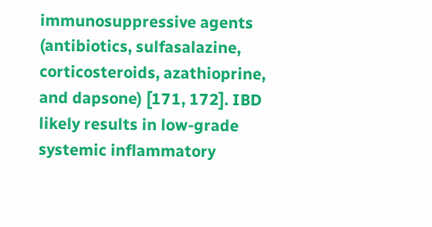immunosuppressive agents (antibiotics, sulfasalazine, corticosteroids, azathioprine, and dapsone) [171, 172]. IBD likely results in low-grade systemic inflammatory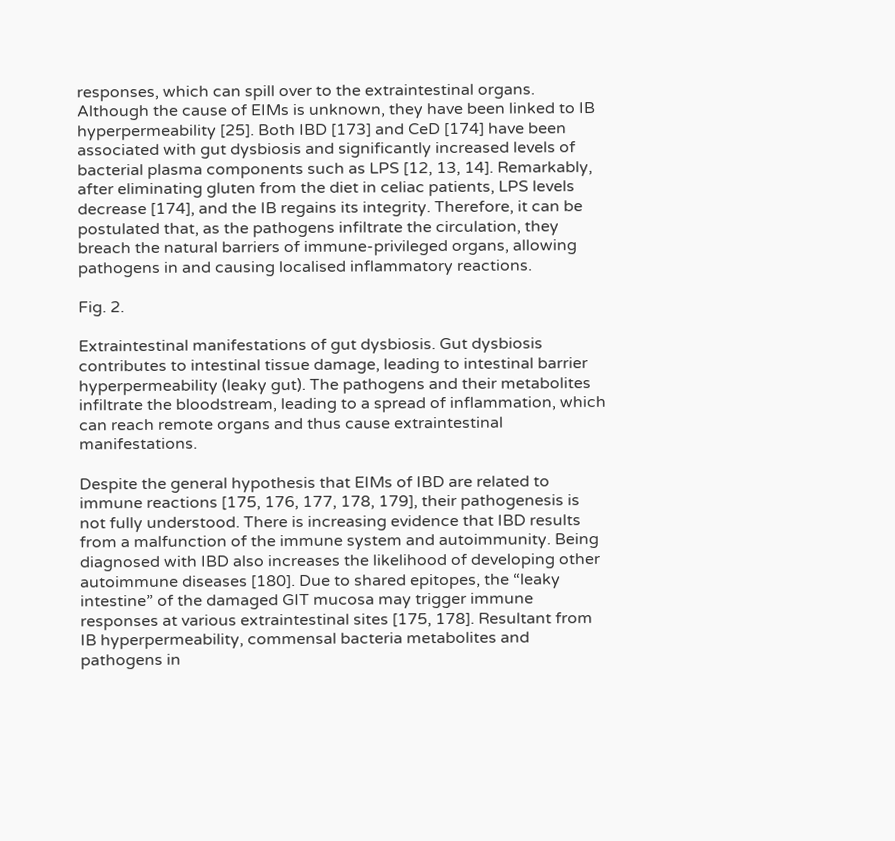responses, which can spill over to the extraintestinal organs. Although the cause of EIMs is unknown, they have been linked to IB hyperpermeability [25]. Both IBD [173] and CeD [174] have been associated with gut dysbiosis and significantly increased levels of bacterial plasma components such as LPS [12, 13, 14]. Remarkably, after eliminating gluten from the diet in celiac patients, LPS levels decrease [174], and the IB regains its integrity. Therefore, it can be postulated that, as the pathogens infiltrate the circulation, they breach the natural barriers of immune-privileged organs, allowing pathogens in and causing localised inflammatory reactions.

Fig. 2.

Extraintestinal manifestations of gut dysbiosis. Gut dysbiosis contributes to intestinal tissue damage, leading to intestinal barrier hyperpermeability (leaky gut). The pathogens and their metabolites infiltrate the bloodstream, leading to a spread of inflammation, which can reach remote organs and thus cause extraintestinal manifestations.

Despite the general hypothesis that EIMs of IBD are related to immune reactions [175, 176, 177, 178, 179], their pathogenesis is not fully understood. There is increasing evidence that IBD results from a malfunction of the immune system and autoimmunity. Being diagnosed with IBD also increases the likelihood of developing other autoimmune diseases [180]. Due to shared epitopes, the “leaky intestine” of the damaged GIT mucosa may trigger immune responses at various extraintestinal sites [175, 178]. Resultant from IB hyperpermeability, commensal bacteria metabolites and pathogens in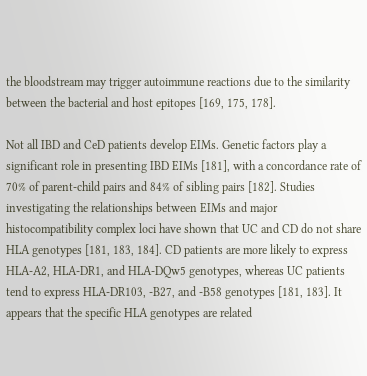the bloodstream may trigger autoimmune reactions due to the similarity between the bacterial and host epitopes [169, 175, 178].

Not all IBD and CeD patients develop EIMs. Genetic factors play a significant role in presenting IBD EIMs [181], with a concordance rate of 70% of parent-child pairs and 84% of sibling pairs [182]. Studies investigating the relationships between EIMs and major histocompatibility complex loci have shown that UC and CD do not share HLA genotypes [181, 183, 184]. CD patients are more likely to express HLA-A2, HLA-DR1, and HLA-DQw5 genotypes, whereas UC patients tend to express HLA-DR103, -B27, and -B58 genotypes [181, 183]. It appears that the specific HLA genotypes are related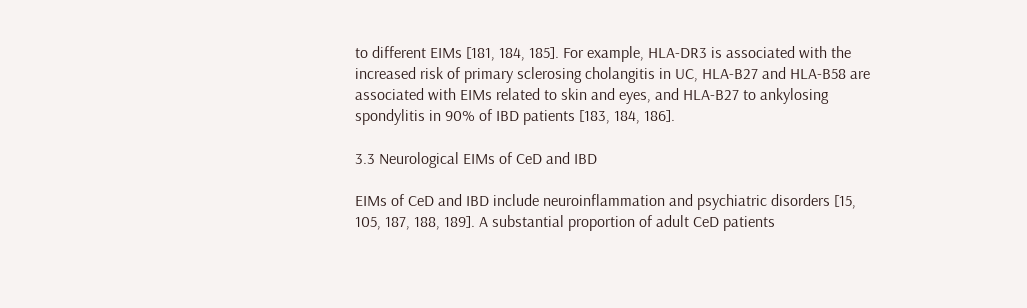to different EIMs [181, 184, 185]. For example, HLA-DR3 is associated with the increased risk of primary sclerosing cholangitis in UC, HLA-B27 and HLA-B58 are associated with EIMs related to skin and eyes, and HLA-B27 to ankylosing spondylitis in 90% of IBD patients [183, 184, 186].

3.3 Neurological EIMs of CeD and IBD

EIMs of CeD and IBD include neuroinflammation and psychiatric disorders [15, 105, 187, 188, 189]. A substantial proportion of adult CeD patients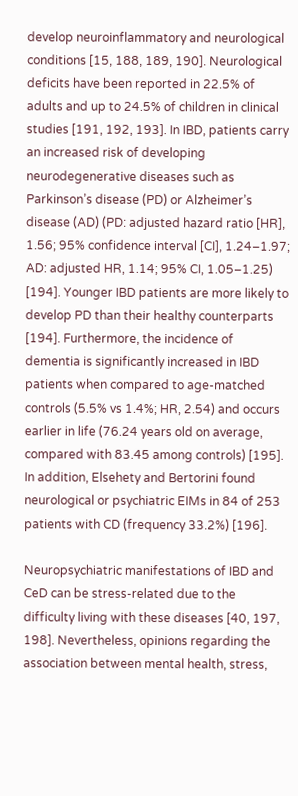develop neuroinflammatory and neurological conditions [15, 188, 189, 190]. Neurological deficits have been reported in 22.5% of adults and up to 24.5% of children in clinical studies [191, 192, 193]. In IBD, patients carry an increased risk of developing neurodegenerative diseases such as Parkinson’s disease (PD) or Alzheimer’s disease (AD) (PD: adjusted hazard ratio [HR], 1.56; 95% confidence interval [CI], 1.24–1.97; AD: adjusted HR, 1.14; 95% CI, 1.05–1.25) [194]. Younger IBD patients are more likely to develop PD than their healthy counterparts [194]. Furthermore, the incidence of dementia is significantly increased in IBD patients when compared to age-matched controls (5.5% vs 1.4%; HR, 2.54) and occurs earlier in life (76.24 years old on average, compared with 83.45 among controls) [195]. In addition, Elsehety and Bertorini found neurological or psychiatric EIMs in 84 of 253 patients with CD (frequency 33.2%) [196].

Neuropsychiatric manifestations of IBD and CeD can be stress-related due to the difficulty living with these diseases [40, 197, 198]. Nevertheless, opinions regarding the association between mental health, stress,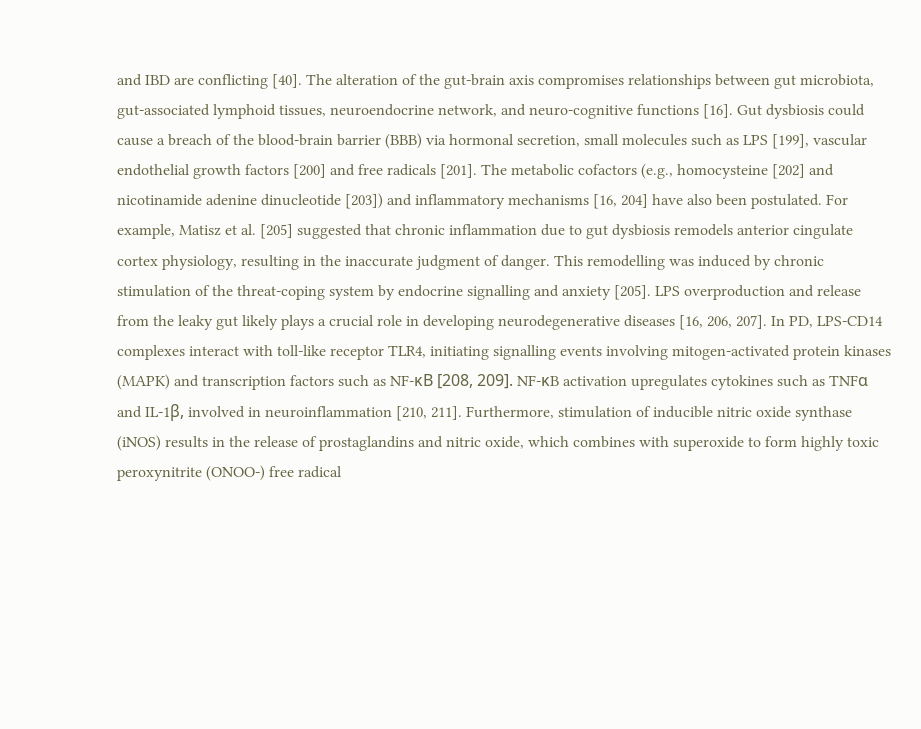and IBD are conflicting [40]. The alteration of the gut-brain axis compromises relationships between gut microbiota, gut-associated lymphoid tissues, neuroendocrine network, and neuro-cognitive functions [16]. Gut dysbiosis could cause a breach of the blood-brain barrier (BBB) via hormonal secretion, small molecules such as LPS [199], vascular endothelial growth factors [200] and free radicals [201]. The metabolic cofactors (e.g., homocysteine [202] and nicotinamide adenine dinucleotide [203]) and inflammatory mechanisms [16, 204] have also been postulated. For example, Matisz et al. [205] suggested that chronic inflammation due to gut dysbiosis remodels anterior cingulate cortex physiology, resulting in the inaccurate judgment of danger. This remodelling was induced by chronic stimulation of the threat-coping system by endocrine signalling and anxiety [205]. LPS overproduction and release from the leaky gut likely plays a crucial role in developing neurodegenerative diseases [16, 206, 207]. In PD, LPS-CD14 complexes interact with toll-like receptor TLR4, initiating signalling events involving mitogen-activated protein kinases (MAPK) and transcription factors such as NF-κB [208, 209]. NF-κB activation upregulates cytokines such as TNFα and IL-1β, involved in neuroinflammation [210, 211]. Furthermore, stimulation of inducible nitric oxide synthase (iNOS) results in the release of prostaglandins and nitric oxide, which combines with superoxide to form highly toxic peroxynitrite (ONOO-) free radical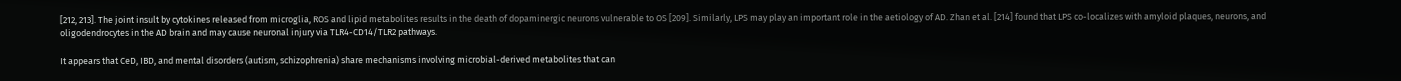[212, 213]. The joint insult by cytokines released from microglia, ROS and lipid metabolites results in the death of dopaminergic neurons vulnerable to OS [209]. Similarly, LPS may play an important role in the aetiology of AD. Zhan et al. [214] found that LPS co-localizes with amyloid plaques, neurons, and oligodendrocytes in the AD brain and may cause neuronal injury via TLR4-CD14/TLR2 pathways.

It appears that CeD, IBD, and mental disorders (autism, schizophrenia) share mechanisms involving microbial-derived metabolites that can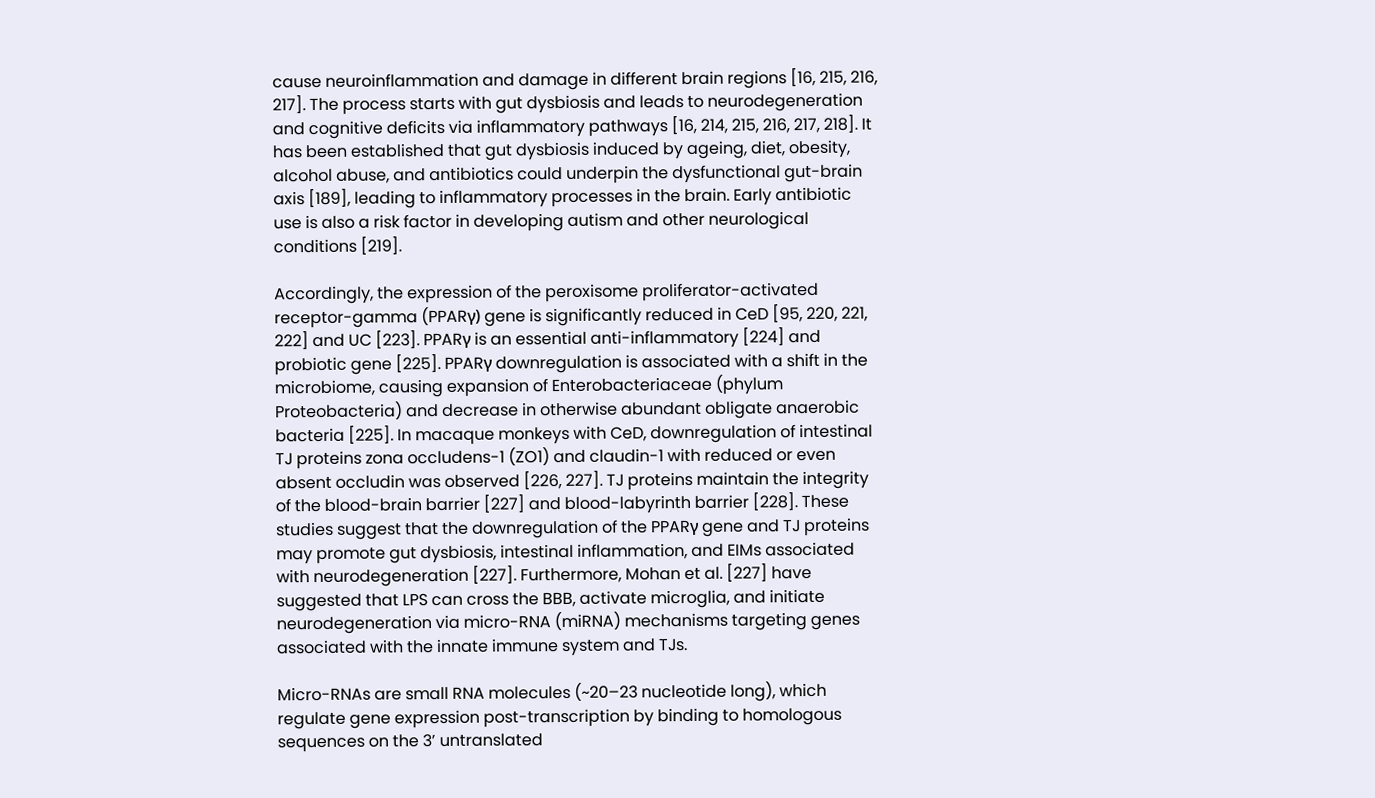cause neuroinflammation and damage in different brain regions [16, 215, 216, 217]. The process starts with gut dysbiosis and leads to neurodegeneration and cognitive deficits via inflammatory pathways [16, 214, 215, 216, 217, 218]. It has been established that gut dysbiosis induced by ageing, diet, obesity, alcohol abuse, and antibiotics could underpin the dysfunctional gut-brain axis [189], leading to inflammatory processes in the brain. Early antibiotic use is also a risk factor in developing autism and other neurological conditions [219].

Accordingly, the expression of the peroxisome proliferator-activated receptor-gamma (PPARγ) gene is significantly reduced in CeD [95, 220, 221, 222] and UC [223]. PPARγ is an essential anti-inflammatory [224] and probiotic gene [225]. PPARγ downregulation is associated with a shift in the microbiome, causing expansion of Enterobacteriaceae (phylum Proteobacteria) and decrease in otherwise abundant obligate anaerobic bacteria [225]. In macaque monkeys with CeD, downregulation of intestinal TJ proteins zona occludens-1 (ZO1) and claudin-1 with reduced or even absent occludin was observed [226, 227]. TJ proteins maintain the integrity of the blood-brain barrier [227] and blood-labyrinth barrier [228]. These studies suggest that the downregulation of the PPARγ gene and TJ proteins may promote gut dysbiosis, intestinal inflammation, and EIMs associated with neurodegeneration [227]. Furthermore, Mohan et al. [227] have suggested that LPS can cross the BBB, activate microglia, and initiate neurodegeneration via micro-RNA (miRNA) mechanisms targeting genes associated with the innate immune system and TJs.

Micro-RNAs are small RNA molecules (~20–23 nucleotide long), which regulate gene expression post-transcription by binding to homologous sequences on the 3’ untranslated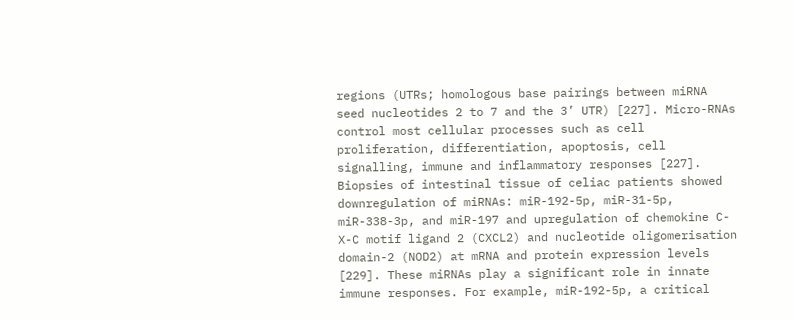regions (UTRs; homologous base pairings between miRNA seed nucleotides 2 to 7 and the 3’ UTR) [227]. Micro-RNAs control most cellular processes such as cell proliferation, differentiation, apoptosis, cell signalling, immune and inflammatory responses [227]. Biopsies of intestinal tissue of celiac patients showed downregulation of miRNAs: miR-192-5p, miR-31-5p, miR-338-3p, and miR-197 and upregulation of chemokine C-X-C motif ligand 2 (CXCL2) and nucleotide oligomerisation domain-2 (NOD2) at mRNA and protein expression levels [229]. These miRNAs play a significant role in innate immune responses. For example, miR-192-5p, a critical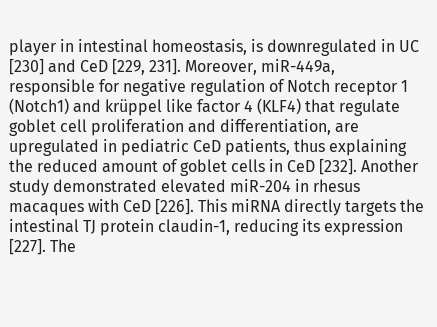player in intestinal homeostasis, is downregulated in UC [230] and CeD [229, 231]. Moreover, miR-449a, responsible for negative regulation of Notch receptor 1 (Notch1) and krüppel like factor 4 (KLF4) that regulate goblet cell proliferation and differentiation, are upregulated in pediatric CeD patients, thus explaining the reduced amount of goblet cells in CeD [232]. Another study demonstrated elevated miR-204 in rhesus macaques with CeD [226]. This miRNA directly targets the intestinal TJ protein claudin-1, reducing its expression [227]. The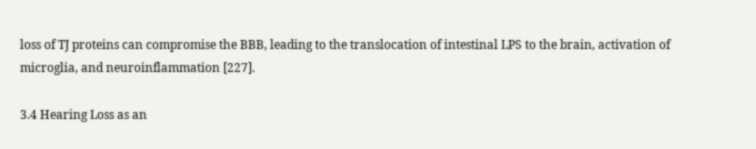loss of TJ proteins can compromise the BBB, leading to the translocation of intestinal LPS to the brain, activation of microglia, and neuroinflammation [227].

3.4 Hearing Loss as an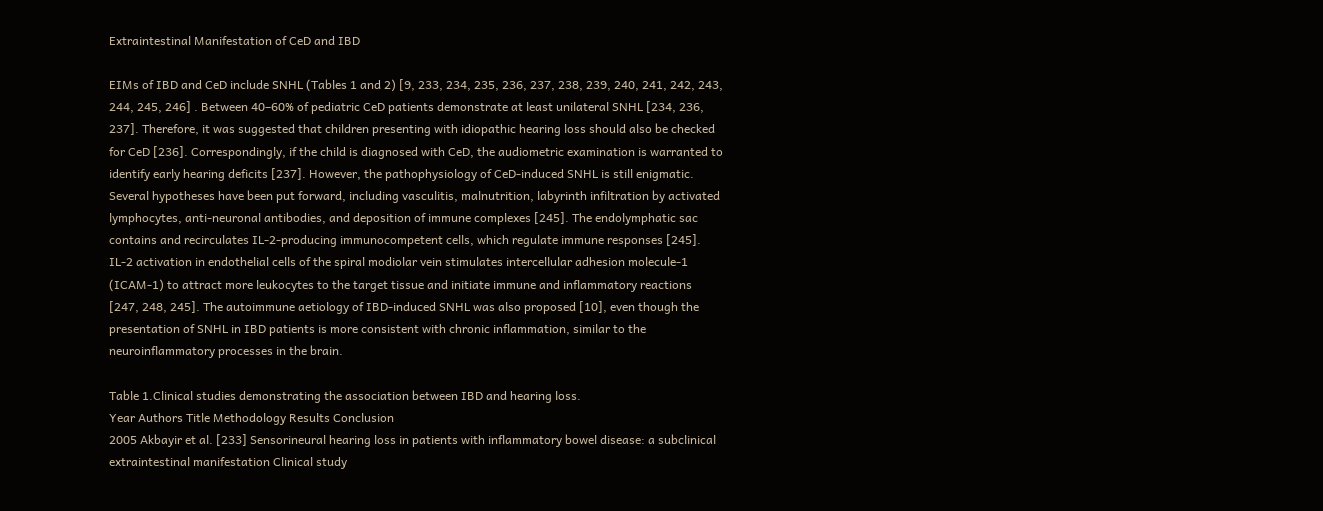Extraintestinal Manifestation of CeD and IBD

EIMs of IBD and CeD include SNHL (Tables 1 and 2) [9, 233, 234, 235, 236, 237, 238, 239, 240, 241, 242, 243, 244, 245, 246] . Between 40–60% of pediatric CeD patients demonstrate at least unilateral SNHL [234, 236, 237]. Therefore, it was suggested that children presenting with idiopathic hearing loss should also be checked for CeD [236]. Correspondingly, if the child is diagnosed with CeD, the audiometric examination is warranted to identify early hearing deficits [237]. However, the pathophysiology of CeD-induced SNHL is still enigmatic. Several hypotheses have been put forward, including vasculitis, malnutrition, labyrinth infiltration by activated lymphocytes, anti-neuronal antibodies, and deposition of immune complexes [245]. The endolymphatic sac contains and recirculates IL-2-producing immunocompetent cells, which regulate immune responses [245]. IL-2 activation in endothelial cells of the spiral modiolar vein stimulates intercellular adhesion molecule-1 (ICAM-1) to attract more leukocytes to the target tissue and initiate immune and inflammatory reactions [247, 248, 245]. The autoimmune aetiology of IBD-induced SNHL was also proposed [10], even though the presentation of SNHL in IBD patients is more consistent with chronic inflammation, similar to the neuroinflammatory processes in the brain.

Table 1.Clinical studies demonstrating the association between IBD and hearing loss.
Year Authors Title Methodology Results Conclusion
2005 Akbayir et al. [233] Sensorineural hearing loss in patients with inflammatory bowel disease: a subclinical extraintestinal manifestation Clinical study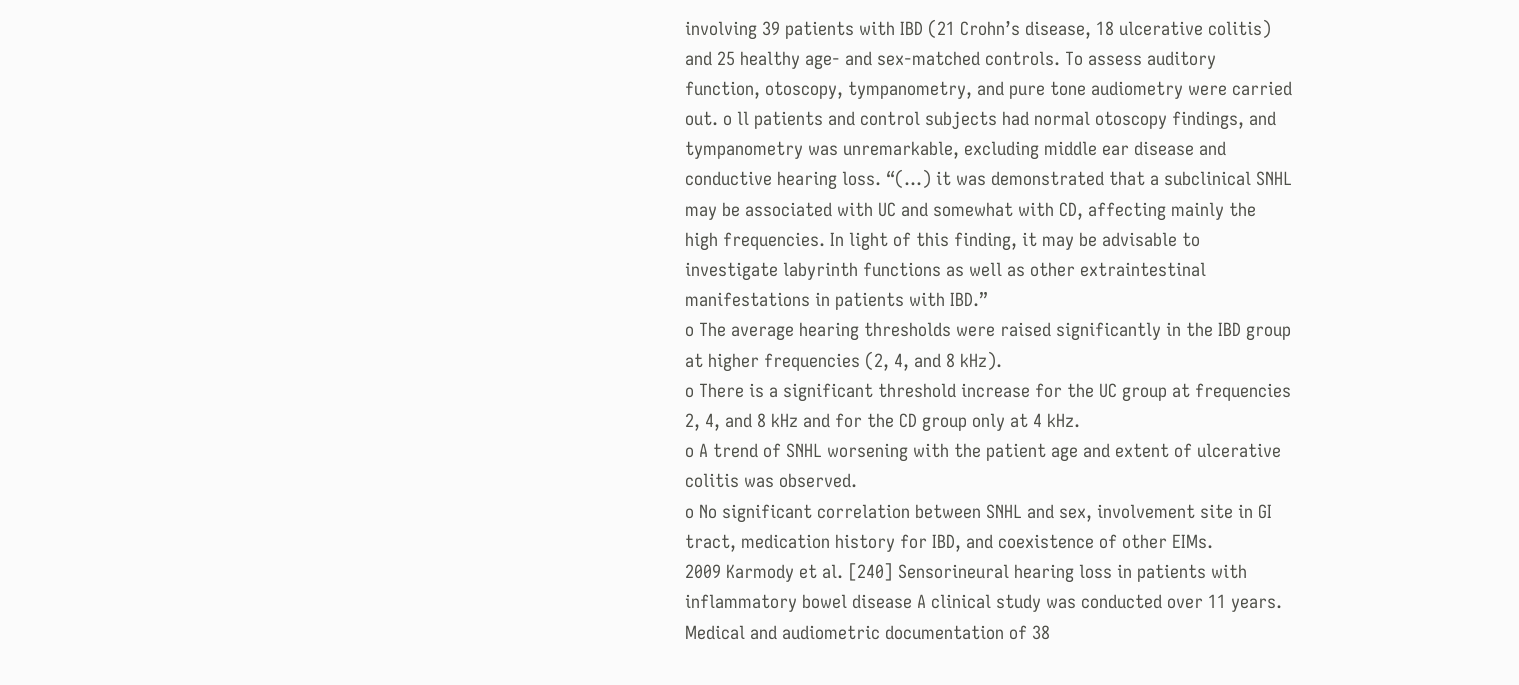involving 39 patients with IBD (21 Crohn’s disease, 18 ulcerative colitis) and 25 healthy age- and sex-matched controls. To assess auditory function, otoscopy, tympanometry, and pure tone audiometry were carried out. o ll patients and control subjects had normal otoscopy findings, and tympanometry was unremarkable, excluding middle ear disease and conductive hearing loss. “(…) it was demonstrated that a subclinical SNHL may be associated with UC and somewhat with CD, affecting mainly the high frequencies. In light of this finding, it may be advisable to investigate labyrinth functions as well as other extraintestinal manifestations in patients with IBD.”
o The average hearing thresholds were raised significantly in the IBD group at higher frequencies (2, 4, and 8 kHz).
o There is a significant threshold increase for the UC group at frequencies 2, 4, and 8 kHz and for the CD group only at 4 kHz.
o A trend of SNHL worsening with the patient age and extent of ulcerative colitis was observed.
o No significant correlation between SNHL and sex, involvement site in GI tract, medication history for IBD, and coexistence of other EIMs.
2009 Karmody et al. [240] Sensorineural hearing loss in patients with inflammatory bowel disease A clinical study was conducted over 11 years. Medical and audiometric documentation of 38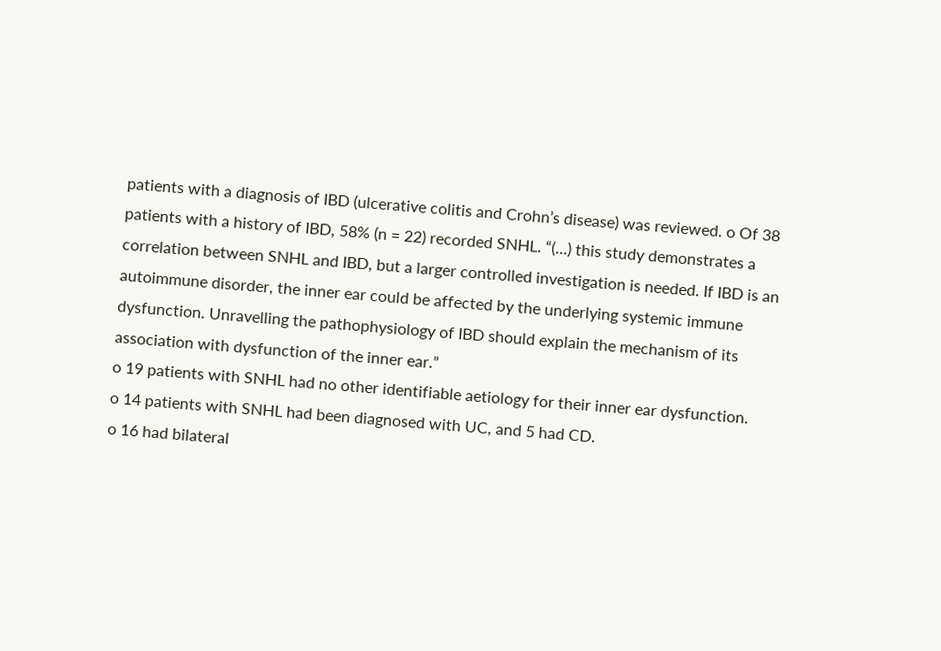patients with a diagnosis of IBD (ulcerative colitis and Crohn’s disease) was reviewed. o Of 38 patients with a history of IBD, 58% (n = 22) recorded SNHL. “(…) this study demonstrates a correlation between SNHL and IBD, but a larger controlled investigation is needed. If IBD is an autoimmune disorder, the inner ear could be affected by the underlying systemic immune dysfunction. Unravelling the pathophysiology of IBD should explain the mechanism of its association with dysfunction of the inner ear.”
o 19 patients with SNHL had no other identifiable aetiology for their inner ear dysfunction.
o 14 patients with SNHL had been diagnosed with UC, and 5 had CD.
o 16 had bilateral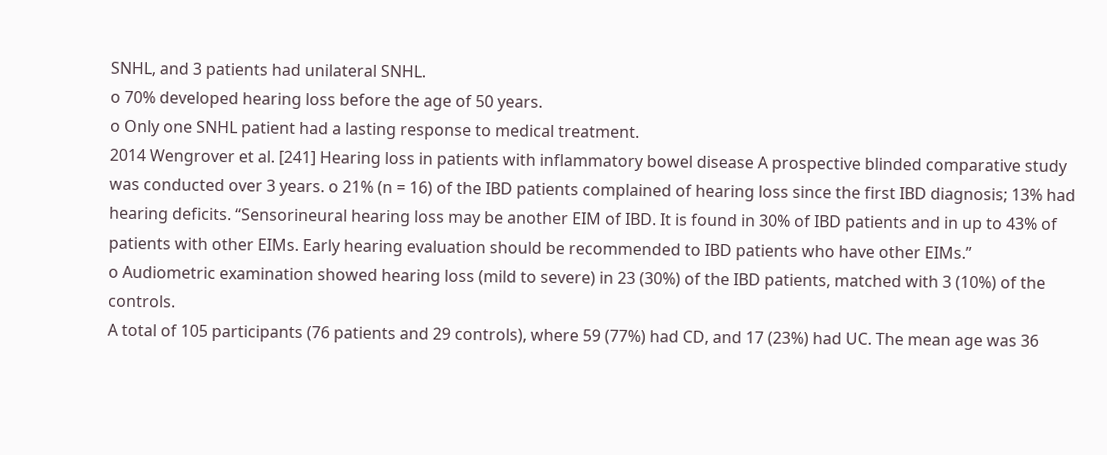SNHL, and 3 patients had unilateral SNHL.
o 70% developed hearing loss before the age of 50 years.
o Only one SNHL patient had a lasting response to medical treatment.
2014 Wengrover et al. [241] Hearing loss in patients with inflammatory bowel disease A prospective blinded comparative study was conducted over 3 years. o 21% (n = 16) of the IBD patients complained of hearing loss since the first IBD diagnosis; 13% had hearing deficits. “Sensorineural hearing loss may be another EIM of IBD. It is found in 30% of IBD patients and in up to 43% of patients with other EIMs. Early hearing evaluation should be recommended to IBD patients who have other EIMs.”
o Audiometric examination showed hearing loss (mild to severe) in 23 (30%) of the IBD patients, matched with 3 (10%) of the controls.
A total of 105 participants (76 patients and 29 controls), where 59 (77%) had CD, and 17 (23%) had UC. The mean age was 36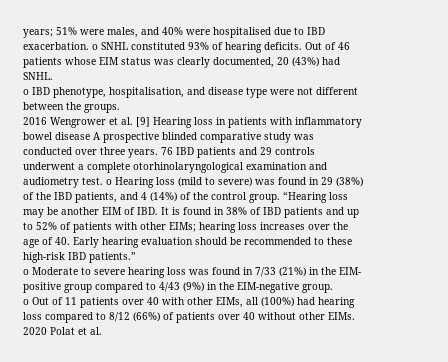years; 51% were males, and 40% were hospitalised due to IBD exacerbation. o SNHL constituted 93% of hearing deficits. Out of 46 patients whose EIM status was clearly documented, 20 (43%) had SNHL.
o IBD phenotype, hospitalisation, and disease type were not different between the groups.
2016 Wengrower et al. [9] Hearing loss in patients with inflammatory bowel disease A prospective blinded comparative study was conducted over three years. 76 IBD patients and 29 controls underwent a complete otorhinolaryngological examination and audiometry test. o Hearing loss (mild to severe) was found in 29 (38%) of the IBD patients, and 4 (14%) of the control group. “Hearing loss may be another EIM of IBD. It is found in 38% of IBD patients and up to 52% of patients with other EIMs; hearing loss increases over the age of 40. Early hearing evaluation should be recommended to these high-risk IBD patients.”
o Moderate to severe hearing loss was found in 7/33 (21%) in the EIM-positive group compared to 4/43 (9%) in the EIM-negative group.
o Out of 11 patients over 40 with other EIMs, all (100%) had hearing loss compared to 8/12 (66%) of patients over 40 without other EIMs.
2020 Polat et al.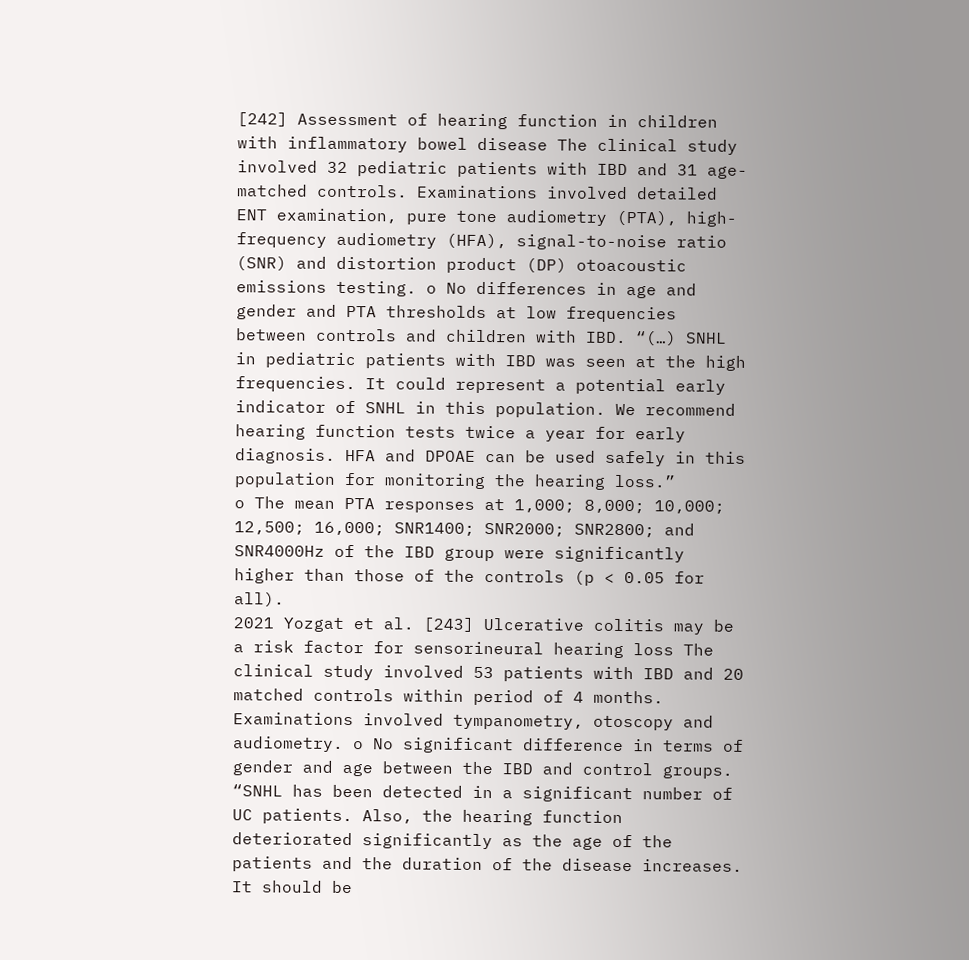[242] Assessment of hearing function in children with inflammatory bowel disease The clinical study involved 32 pediatric patients with IBD and 31 age-matched controls. Examinations involved detailed ENT examination, pure tone audiometry (PTA), high-frequency audiometry (HFA), signal-to-noise ratio (SNR) and distortion product (DP) otoacoustic emissions testing. o No differences in age and gender and PTA thresholds at low frequencies between controls and children with IBD. “(…) SNHL in pediatric patients with IBD was seen at the high frequencies. It could represent a potential early indicator of SNHL in this population. We recommend hearing function tests twice a year for early diagnosis. HFA and DPOAE can be used safely in this population for monitoring the hearing loss.”
o The mean PTA responses at 1,000; 8,000; 10,000; 12,500; 16,000; SNR1400; SNR2000; SNR2800; and SNR4000Hz of the IBD group were significantly higher than those of the controls (p < 0.05 for all).
2021 Yozgat et al. [243] Ulcerative colitis may be a risk factor for sensorineural hearing loss The clinical study involved 53 patients with IBD and 20 matched controls within period of 4 months. Examinations involved tympanometry, otoscopy and audiometry. o No significant difference in terms of gender and age between the IBD and control groups. “SNHL has been detected in a significant number of UC patients. Also, the hearing function deteriorated significantly as the age of the patients and the duration of the disease increases. It should be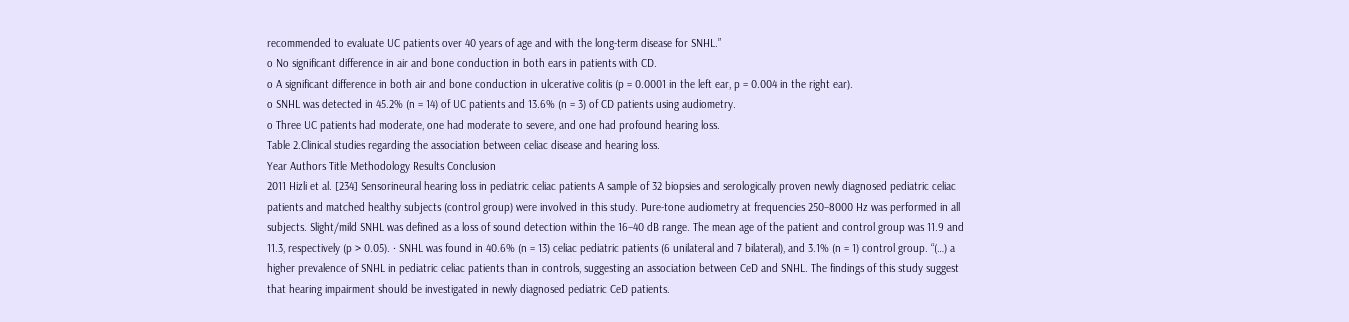recommended to evaluate UC patients over 40 years of age and with the long-term disease for SNHL.”
o No significant difference in air and bone conduction in both ears in patients with CD.
o A significant difference in both air and bone conduction in ulcerative colitis (p = 0.0001 in the left ear, p = 0.004 in the right ear).
o SNHL was detected in 45.2% (n = 14) of UC patients and 13.6% (n = 3) of CD patients using audiometry.
o Three UC patients had moderate, one had moderate to severe, and one had profound hearing loss.
Table 2.Clinical studies regarding the association between celiac disease and hearing loss.
Year Authors Title Methodology Results Conclusion
2011 Hizli et al. [234] Sensorineural hearing loss in pediatric celiac patients A sample of 32 biopsies and serologically proven newly diagnosed pediatric celiac patients and matched healthy subjects (control group) were involved in this study. Pure-tone audiometry at frequencies 250–8000 Hz was performed in all subjects. Slight/mild SNHL was defined as a loss of sound detection within the 16–40 dB range. The mean age of the patient and control group was 11.9 and 11.3, respectively (p > 0.05). · SNHL was found in 40.6% (n = 13) celiac pediatric patients (6 unilateral and 7 bilateral), and 3.1% (n = 1) control group. “(…) a higher prevalence of SNHL in pediatric celiac patients than in controls, suggesting an association between CeD and SNHL. The findings of this study suggest that hearing impairment should be investigated in newly diagnosed pediatric CeD patients.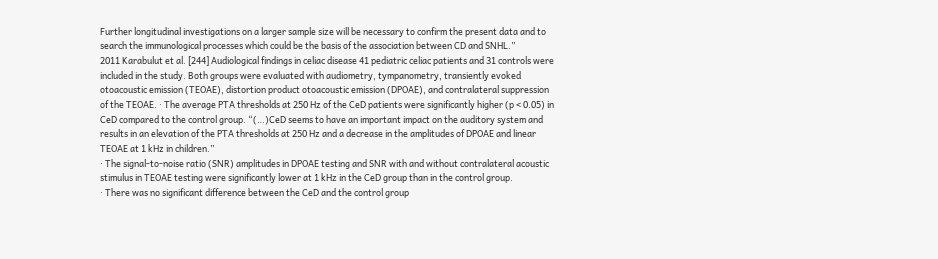Further longitudinal investigations on a larger sample size will be necessary to confirm the present data and to search the immunological processes which could be the basis of the association between CD and SNHL.”
2011 Karabulut et al. [244] Audiological findings in celiac disease 41 pediatric celiac patients and 31 controls were included in the study. Both groups were evaluated with audiometry, tympanometry, transiently evoked otoacoustic emission (TEOAE), distortion product otoacoustic emission (DPOAE), and contralateral suppression of the TEOAE. · The average PTA thresholds at 250 Hz of the CeD patients were significantly higher (p < 0.05) in CeD compared to the control group. “(…)CeD seems to have an important impact on the auditory system and results in an elevation of the PTA thresholds at 250 Hz and a decrease in the amplitudes of DPOAE and linear TEOAE at 1 kHz in children.”
· The signal-to-noise ratio (SNR) amplitudes in DPOAE testing and SNR with and without contralateral acoustic stimulus in TEOAE testing were significantly lower at 1 kHz in the CeD group than in the control group.
· There was no significant difference between the CeD and the control group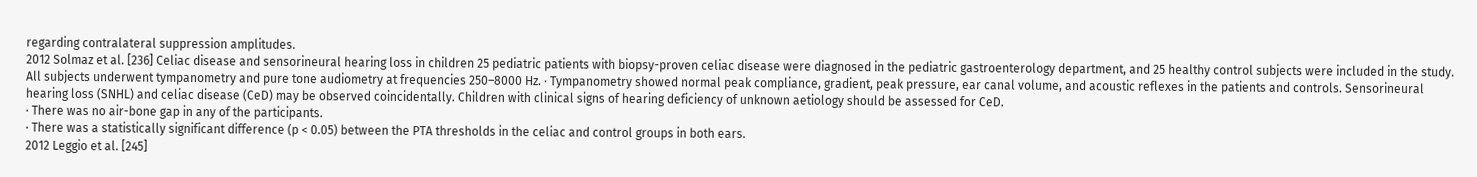regarding contralateral suppression amplitudes.
2012 Solmaz et al. [236] Celiac disease and sensorineural hearing loss in children 25 pediatric patients with biopsy-proven celiac disease were diagnosed in the pediatric gastroenterology department, and 25 healthy control subjects were included in the study. All subjects underwent tympanometry and pure tone audiometry at frequencies 250–8000 Hz. · Tympanometry showed normal peak compliance, gradient, peak pressure, ear canal volume, and acoustic reflexes in the patients and controls. Sensorineural hearing loss (SNHL) and celiac disease (CeD) may be observed coincidentally. Children with clinical signs of hearing deficiency of unknown aetiology should be assessed for CeD.
· There was no air-bone gap in any of the participants.
· There was a statistically significant difference (p < 0.05) between the PTA thresholds in the celiac and control groups in both ears.
2012 Leggio et al. [245]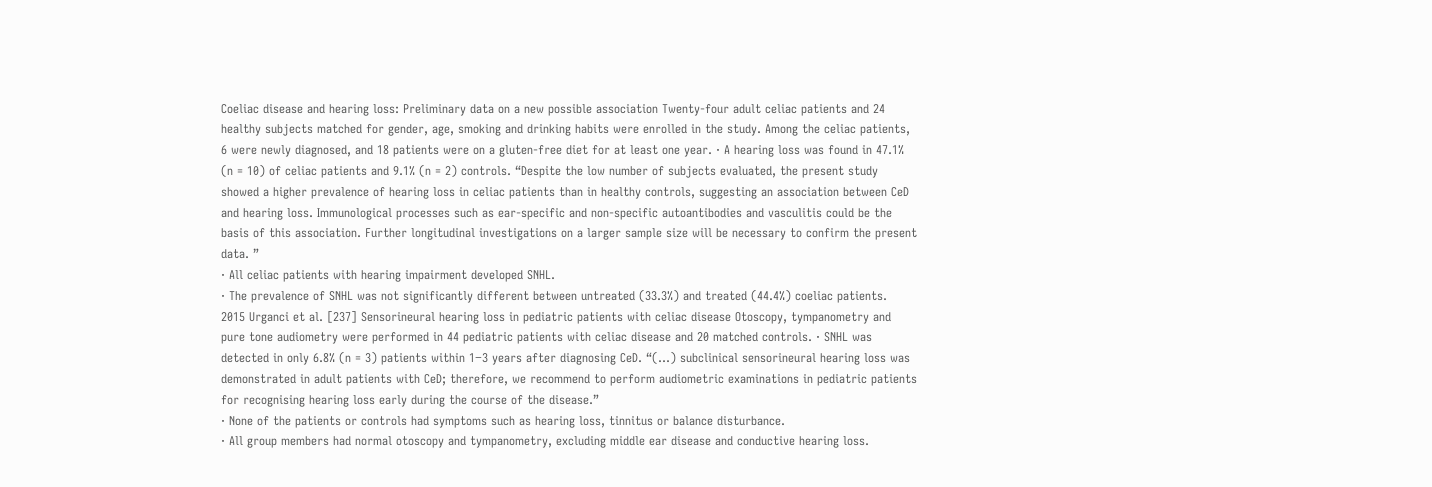Coeliac disease and hearing loss: Preliminary data on a new possible association Twenty-four adult celiac patients and 24 healthy subjects matched for gender, age, smoking and drinking habits were enrolled in the study. Among the celiac patients, 6 were newly diagnosed, and 18 patients were on a gluten-free diet for at least one year. · A hearing loss was found in 47.1% (n = 10) of celiac patients and 9.1% (n = 2) controls. “Despite the low number of subjects evaluated, the present study showed a higher prevalence of hearing loss in celiac patients than in healthy controls, suggesting an association between CeD and hearing loss. Immunological processes such as ear-specific and non-specific autoantibodies and vasculitis could be the basis of this association. Further longitudinal investigations on a larger sample size will be necessary to confirm the present data. ”
· All celiac patients with hearing impairment developed SNHL.
· The prevalence of SNHL was not significantly different between untreated (33.3%) and treated (44.4%) coeliac patients.
2015 Urganci et al. [237] Sensorineural hearing loss in pediatric patients with celiac disease Otoscopy, tympanometry and pure tone audiometry were performed in 44 pediatric patients with celiac disease and 20 matched controls. · SNHL was detected in only 6.8% (n = 3) patients within 1−3 years after diagnosing CeD. “(…) subclinical sensorineural hearing loss was demonstrated in adult patients with CeD; therefore, we recommend to perform audiometric examinations in pediatric patients for recognising hearing loss early during the course of the disease.”
· None of the patients or controls had symptoms such as hearing loss, tinnitus or balance disturbance.
· All group members had normal otoscopy and tympanometry, excluding middle ear disease and conductive hearing loss.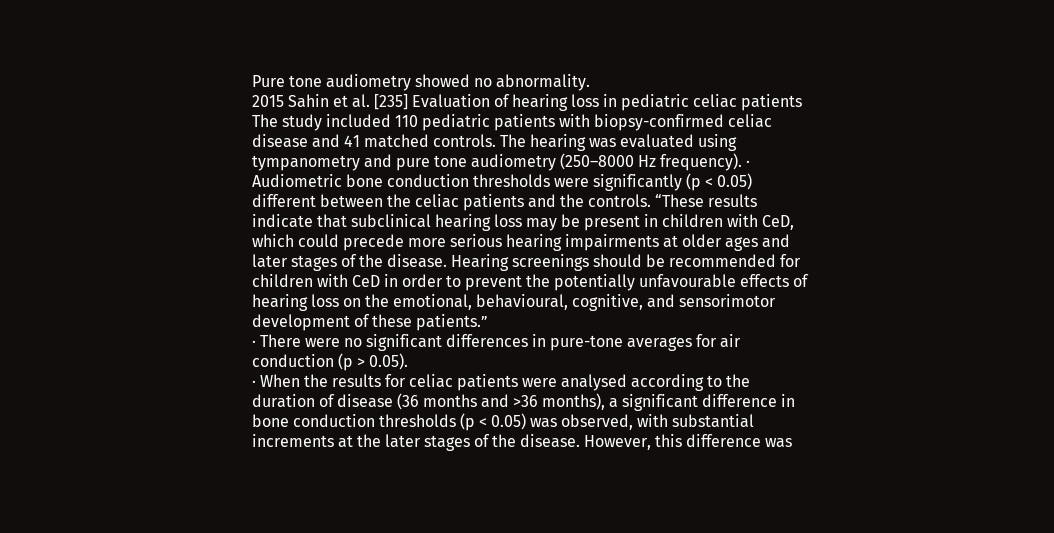Pure tone audiometry showed no abnormality.
2015 Sahin et al. [235] Evaluation of hearing loss in pediatric celiac patients The study included 110 pediatric patients with biopsy-confirmed celiac disease and 41 matched controls. The hearing was evaluated using tympanometry and pure tone audiometry (250–8000 Hz frequency). · Audiometric bone conduction thresholds were significantly (p < 0.05) different between the celiac patients and the controls. “These results indicate that subclinical hearing loss may be present in children with CeD, which could precede more serious hearing impairments at older ages and later stages of the disease. Hearing screenings should be recommended for children with CeD in order to prevent the potentially unfavourable effects of hearing loss on the emotional, behavioural, cognitive, and sensorimotor development of these patients.”
· There were no significant differences in pure-tone averages for air conduction (p > 0.05).
· When the results for celiac patients were analysed according to the duration of disease (36 months and >36 months), a significant difference in bone conduction thresholds (p < 0.05) was observed, with substantial increments at the later stages of the disease. However, this difference was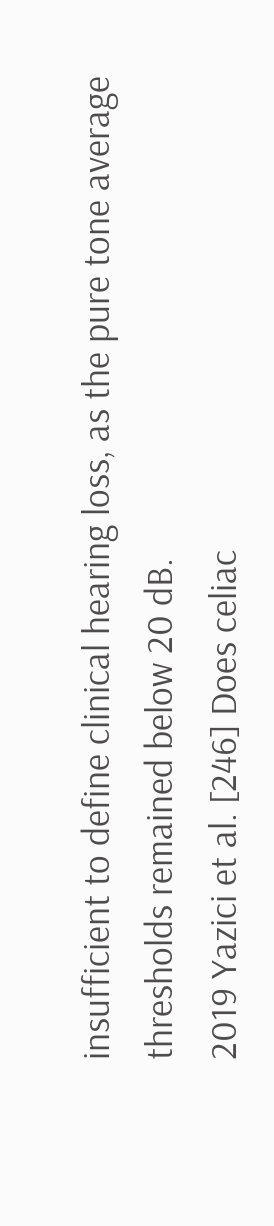insufficient to define clinical hearing loss, as the pure tone average thresholds remained below 20 dB.
2019 Yazici et al. [246] Does celiac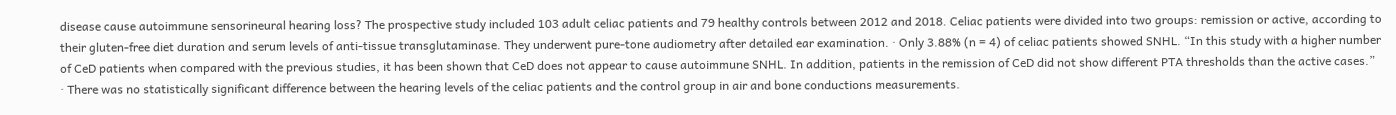disease cause autoimmune sensorineural hearing loss? The prospective study included 103 adult celiac patients and 79 healthy controls between 2012 and 2018. Celiac patients were divided into two groups: remission or active, according to their gluten-free diet duration and serum levels of anti-tissue transglutaminase. They underwent pure-tone audiometry after detailed ear examination. · Only 3.88% (n = 4) of celiac patients showed SNHL. “In this study with a higher number of CeD patients when compared with the previous studies, it has been shown that CeD does not appear to cause autoimmune SNHL. In addition, patients in the remission of CeD did not show different PTA thresholds than the active cases.”
· There was no statistically significant difference between the hearing levels of the celiac patients and the control group in air and bone conductions measurements.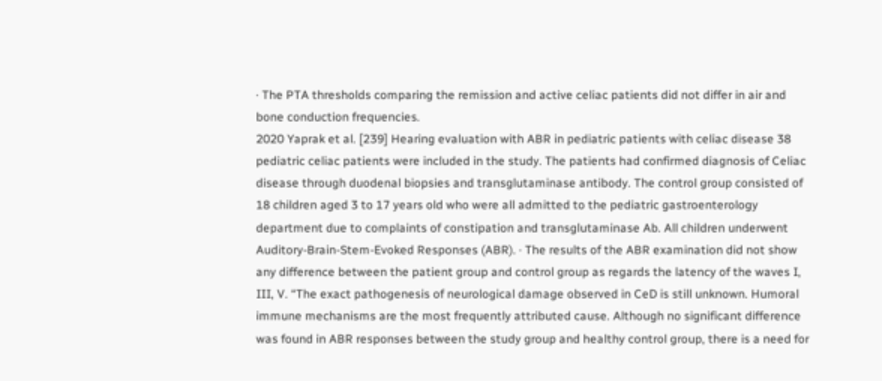· The PTA thresholds comparing the remission and active celiac patients did not differ in air and bone conduction frequencies.
2020 Yaprak et al. [239] Hearing evaluation with ABR in pediatric patients with celiac disease 38 pediatric celiac patients were included in the study. The patients had confirmed diagnosis of Celiac disease through duodenal biopsies and transglutaminase antibody. The control group consisted of 18 children aged 3 to 17 years old who were all admitted to the pediatric gastroenterology department due to complaints of constipation and transglutaminase Ab. All children underwent Auditory-Brain-Stem-Evoked Responses (ABR). · The results of the ABR examination did not show any difference between the patient group and control group as regards the latency of the waves I, III, V. “The exact pathogenesis of neurological damage observed in CeD is still unknown. Humoral immune mechanisms are the most frequently attributed cause. Although no significant difference was found in ABR responses between the study group and healthy control group, there is a need for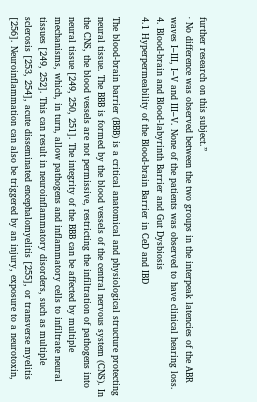further research on this subject.”
· No difference was observed between the two groups in the interpeak latencies of the ABR waves I–III, I–V and III–V. None of the patients was observed to have clinical hearing loss.
4. Blood-brain and Blood-labyrinth Barrier and Gut Dysbiosis
4.1 Hyperpermeability of the Blood-brain Barrier in CeD and IBD

The blood-brain barrier (BBB) is a critical anatomical and physiological structure protecting neural tissue. The BBB is formed by the blood vessels of the central nervous system (CNS). In the CNS, the blood vessels are not permissive, restricting the infiltration of pathogens into neural tissue [249, 250, 251]. The integrity of the BBB can be affected by multiple mechanisms, which, in turn, allow pathogens and inflammatory cells to infiltrate neural tissues [249, 252]. This can result in neuroinflammatory disorders, such as multiple sclerosis [253, 254], acute disseminated encephalomyelitis [255], or transverse myelitis [256]. Neuroinflammation can also be triggered by an injury, exposure to a neurotoxin,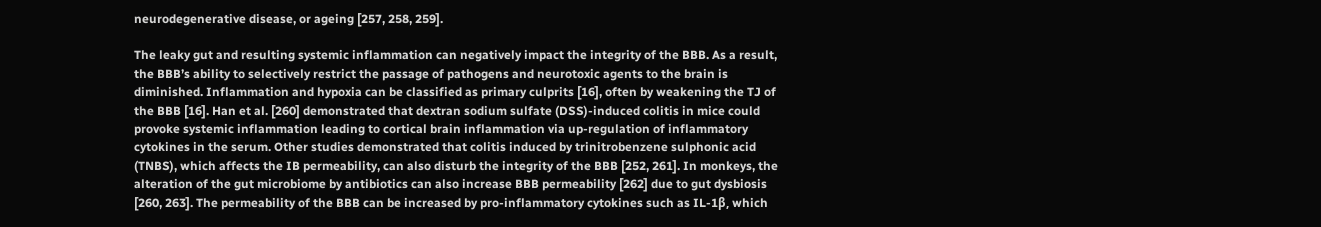neurodegenerative disease, or ageing [257, 258, 259].

The leaky gut and resulting systemic inflammation can negatively impact the integrity of the BBB. As a result, the BBB’s ability to selectively restrict the passage of pathogens and neurotoxic agents to the brain is diminished. Inflammation and hypoxia can be classified as primary culprits [16], often by weakening the TJ of the BBB [16]. Han et al. [260] demonstrated that dextran sodium sulfate (DSS)-induced colitis in mice could provoke systemic inflammation leading to cortical brain inflammation via up-regulation of inflammatory cytokines in the serum. Other studies demonstrated that colitis induced by trinitrobenzene sulphonic acid (TNBS), which affects the IB permeability, can also disturb the integrity of the BBB [252, 261]. In monkeys, the alteration of the gut microbiome by antibiotics can also increase BBB permeability [262] due to gut dysbiosis [260, 263]. The permeability of the BBB can be increased by pro-inflammatory cytokines such as IL-1β, which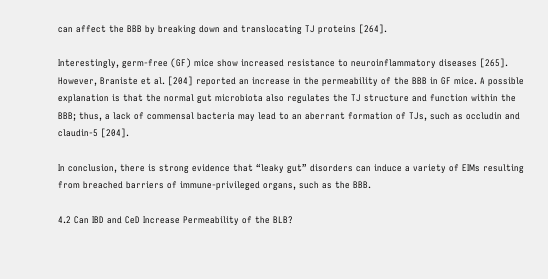can affect the BBB by breaking down and translocating TJ proteins [264].

Interestingly, germ-free (GF) mice show increased resistance to neuroinflammatory diseases [265]. However, Braniste et al. [204] reported an increase in the permeability of the BBB in GF mice. A possible explanation is that the normal gut microbiota also regulates the TJ structure and function within the BBB; thus, a lack of commensal bacteria may lead to an aberrant formation of TJs, such as occludin and claudin-5 [204].

In conclusion, there is strong evidence that “leaky gut” disorders can induce a variety of EIMs resulting from breached barriers of immune-privileged organs, such as the BBB.

4.2 Can IBD and CeD Increase Permeability of the BLB?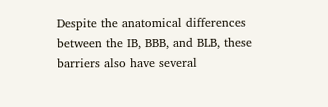Despite the anatomical differences between the IB, BBB, and BLB, these barriers also have several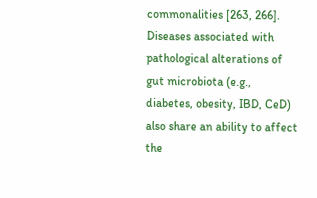commonalities [263, 266]. Diseases associated with pathological alterations of gut microbiota (e.g., diabetes, obesity, IBD, CeD) also share an ability to affect the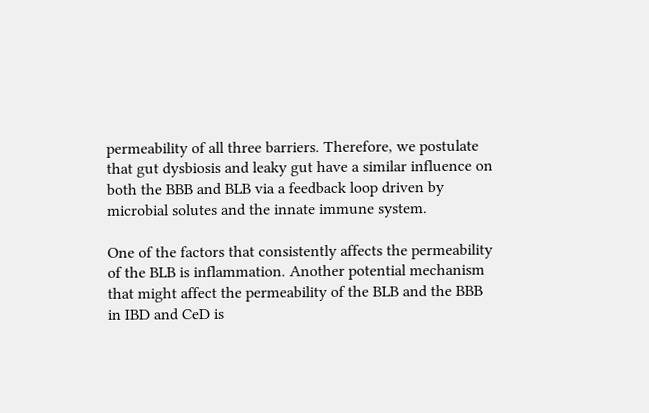permeability of all three barriers. Therefore, we postulate that gut dysbiosis and leaky gut have a similar influence on both the BBB and BLB via a feedback loop driven by microbial solutes and the innate immune system.

One of the factors that consistently affects the permeability of the BLB is inflammation. Another potential mechanism that might affect the permeability of the BLB and the BBB in IBD and CeD is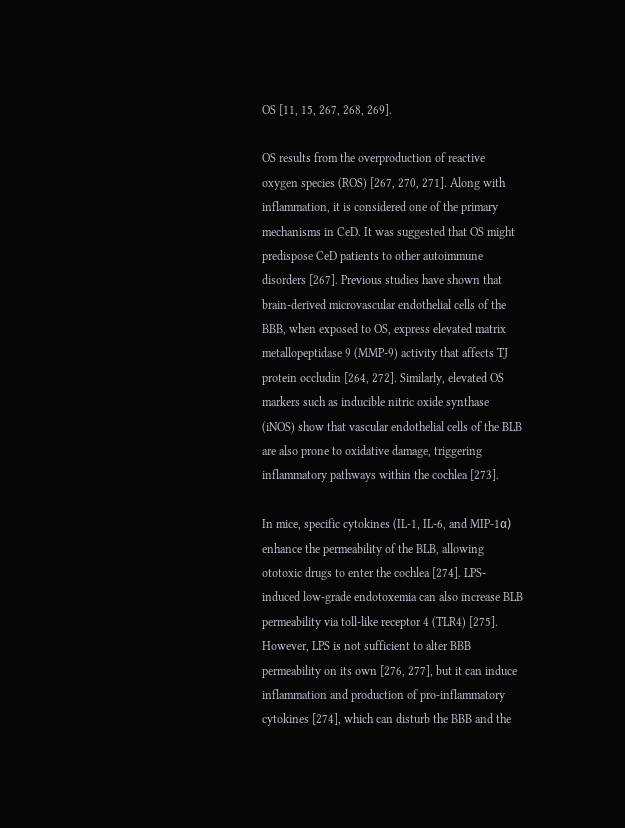OS [11, 15, 267, 268, 269].

OS results from the overproduction of reactive oxygen species (ROS) [267, 270, 271]. Along with inflammation, it is considered one of the primary mechanisms in CeD. It was suggested that OS might predispose CeD patients to other autoimmune disorders [267]. Previous studies have shown that brain-derived microvascular endothelial cells of the BBB, when exposed to OS, express elevated matrix metallopeptidase 9 (MMP-9) activity that affects TJ protein occludin [264, 272]. Similarly, elevated OS markers such as inducible nitric oxide synthase (iNOS) show that vascular endothelial cells of the BLB are also prone to oxidative damage, triggering inflammatory pathways within the cochlea [273].

In mice, specific cytokines (IL-1, IL-6, and MIP-1α) enhance the permeability of the BLB, allowing ototoxic drugs to enter the cochlea [274]. LPS-induced low-grade endotoxemia can also increase BLB permeability via toll-like receptor 4 (TLR4) [275]. However, LPS is not sufficient to alter BBB permeability on its own [276, 277], but it can induce inflammation and production of pro-inflammatory cytokines [274], which can disturb the BBB and the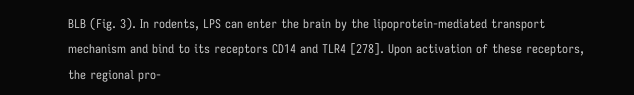BLB (Fig. 3). In rodents, LPS can enter the brain by the lipoprotein-mediated transport mechanism and bind to its receptors CD14 and TLR4 [278]. Upon activation of these receptors, the regional pro-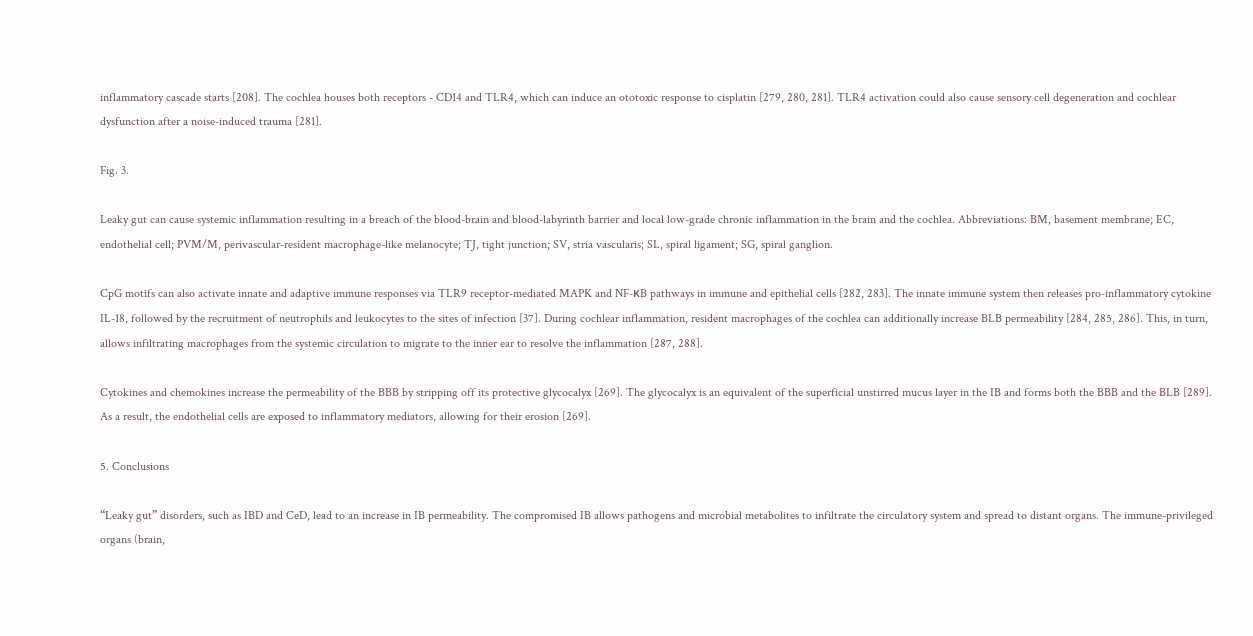inflammatory cascade starts [208]. The cochlea houses both receptors - CD14 and TLR4, which can induce an ototoxic response to cisplatin [279, 280, 281]. TLR4 activation could also cause sensory cell degeneration and cochlear dysfunction after a noise-induced trauma [281].

Fig. 3.

Leaky gut can cause systemic inflammation resulting in a breach of the blood-brain and blood-labyrinth barrier and local low-grade chronic inflammation in the brain and the cochlea. Abbreviations: BM, basement membrane; EC, endothelial cell; PVM/M, perivascular-resident macrophage-like melanocyte; TJ, tight junction; SV, stria vascularis; SL, spiral ligament; SG, spiral ganglion.

CpG motifs can also activate innate and adaptive immune responses via TLR9 receptor-mediated MAPK and NF-κB pathways in immune and epithelial cells [282, 283]. The innate immune system then releases pro-inflammatory cytokine IL-18, followed by the recruitment of neutrophils and leukocytes to the sites of infection [37]. During cochlear inflammation, resident macrophages of the cochlea can additionally increase BLB permeability [284, 285, 286]. This, in turn, allows infiltrating macrophages from the systemic circulation to migrate to the inner ear to resolve the inflammation [287, 288].

Cytokines and chemokines increase the permeability of the BBB by stripping off its protective glycocalyx [269]. The glycocalyx is an equivalent of the superficial unstirred mucus layer in the IB and forms both the BBB and the BLB [289]. As a result, the endothelial cells are exposed to inflammatory mediators, allowing for their erosion [269].

5. Conclusions

“Leaky gut” disorders, such as IBD and CeD, lead to an increase in IB permeability. The compromised IB allows pathogens and microbial metabolites to infiltrate the circulatory system and spread to distant organs. The immune-privileged organs (brain,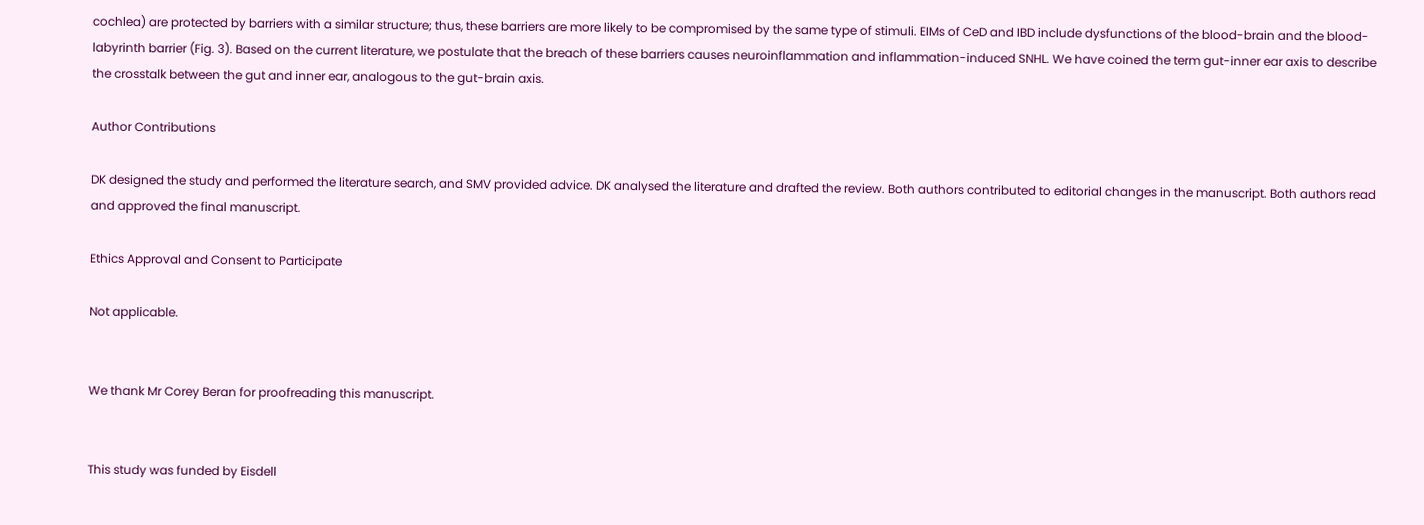cochlea) are protected by barriers with a similar structure; thus, these barriers are more likely to be compromised by the same type of stimuli. EIMs of CeD and IBD include dysfunctions of the blood-brain and the blood-labyrinth barrier (Fig. 3). Based on the current literature, we postulate that the breach of these barriers causes neuroinflammation and inflammation-induced SNHL. We have coined the term gut-inner ear axis to describe the crosstalk between the gut and inner ear, analogous to the gut-brain axis.

Author Contributions

DK designed the study and performed the literature search, and SMV provided advice. DK analysed the literature and drafted the review. Both authors contributed to editorial changes in the manuscript. Both authors read and approved the final manuscript.

Ethics Approval and Consent to Participate

Not applicable.


We thank Mr Corey Beran for proofreading this manuscript.


This study was funded by Eisdell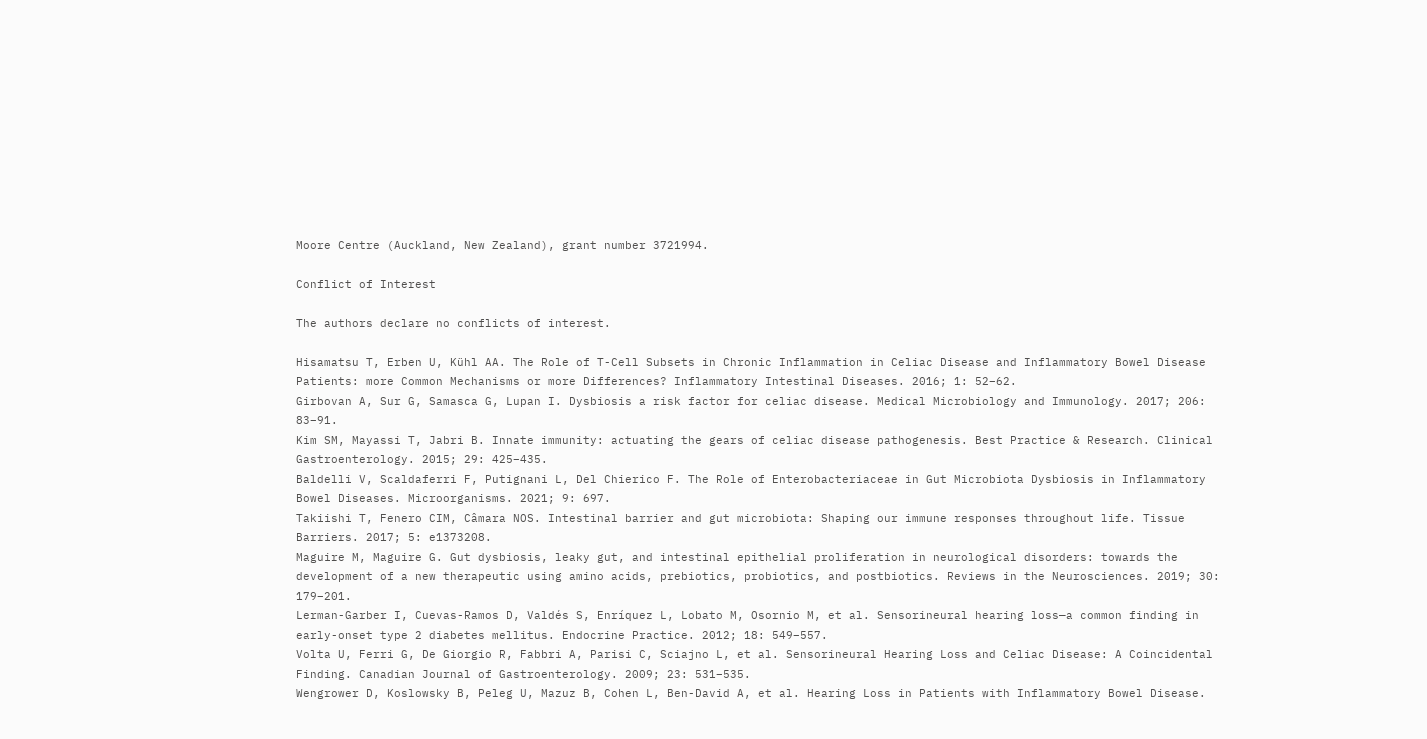Moore Centre (Auckland, New Zealand), grant number 3721994.

Conflict of Interest

The authors declare no conflicts of interest.

Hisamatsu T, Erben U, Kühl AA. The Role of T-Cell Subsets in Chronic Inflammation in Celiac Disease and Inflammatory Bowel Disease Patients: more Common Mechanisms or more Differences? Inflammatory Intestinal Diseases. 2016; 1: 52–62.
Girbovan A, Sur G, Samasca G, Lupan I. Dysbiosis a risk factor for celiac disease. Medical Microbiology and Immunology. 2017; 206: 83–91.
Kim SM, Mayassi T, Jabri B. Innate immunity: actuating the gears of celiac disease pathogenesis. Best Practice & Research. Clinical Gastroenterology. 2015; 29: 425–435.
Baldelli V, Scaldaferri F, Putignani L, Del Chierico F. The Role of Enterobacteriaceae in Gut Microbiota Dysbiosis in Inflammatory Bowel Diseases. Microorganisms. 2021; 9: 697.
Takiishi T, Fenero CIM, Câmara NOS. Intestinal barrier and gut microbiota: Shaping our immune responses throughout life. Tissue Barriers. 2017; 5: e1373208.
Maguire M, Maguire G. Gut dysbiosis, leaky gut, and intestinal epithelial proliferation in neurological disorders: towards the development of a new therapeutic using amino acids, prebiotics, probiotics, and postbiotics. Reviews in the Neurosciences. 2019; 30: 179–201.
Lerman-Garber I, Cuevas-Ramos D, Valdés S, Enríquez L, Lobato M, Osornio M, et al. Sensorineural hearing loss—a common finding in early-onset type 2 diabetes mellitus. Endocrine Practice. 2012; 18: 549–557.
Volta U, Ferri G, De Giorgio R, Fabbri A, Parisi C, Sciajno L, et al. Sensorineural Hearing Loss and Celiac Disease: A Coincidental Finding. Canadian Journal of Gastroenterology. 2009; 23: 531–535.
Wengrower D, Koslowsky B, Peleg U, Mazuz B, Cohen L, Ben-David A, et al. Hearing Loss in Patients with Inflammatory Bowel Disease.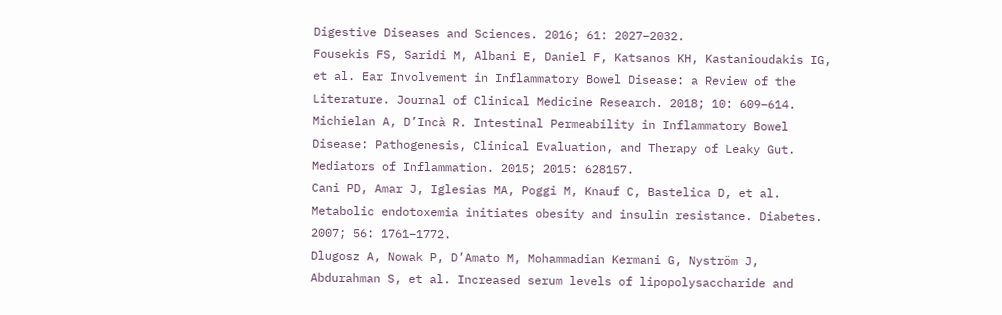Digestive Diseases and Sciences. 2016; 61: 2027–2032.
Fousekis FS, Saridi M, Albani E, Daniel F, Katsanos KH, Kastanioudakis IG, et al. Ear Involvement in Inflammatory Bowel Disease: a Review of the Literature. Journal of Clinical Medicine Research. 2018; 10: 609–614.
Michielan A, D’Incà R. Intestinal Permeability in Inflammatory Bowel Disease: Pathogenesis, Clinical Evaluation, and Therapy of Leaky Gut. Mediators of Inflammation. 2015; 2015: 628157.
Cani PD, Amar J, Iglesias MA, Poggi M, Knauf C, Bastelica D, et al. Metabolic endotoxemia initiates obesity and insulin resistance. Diabetes. 2007; 56: 1761–1772.
Dlugosz A, Nowak P, D’Amato M, Mohammadian Kermani G, Nyström J, Abdurahman S, et al. Increased serum levels of lipopolysaccharide and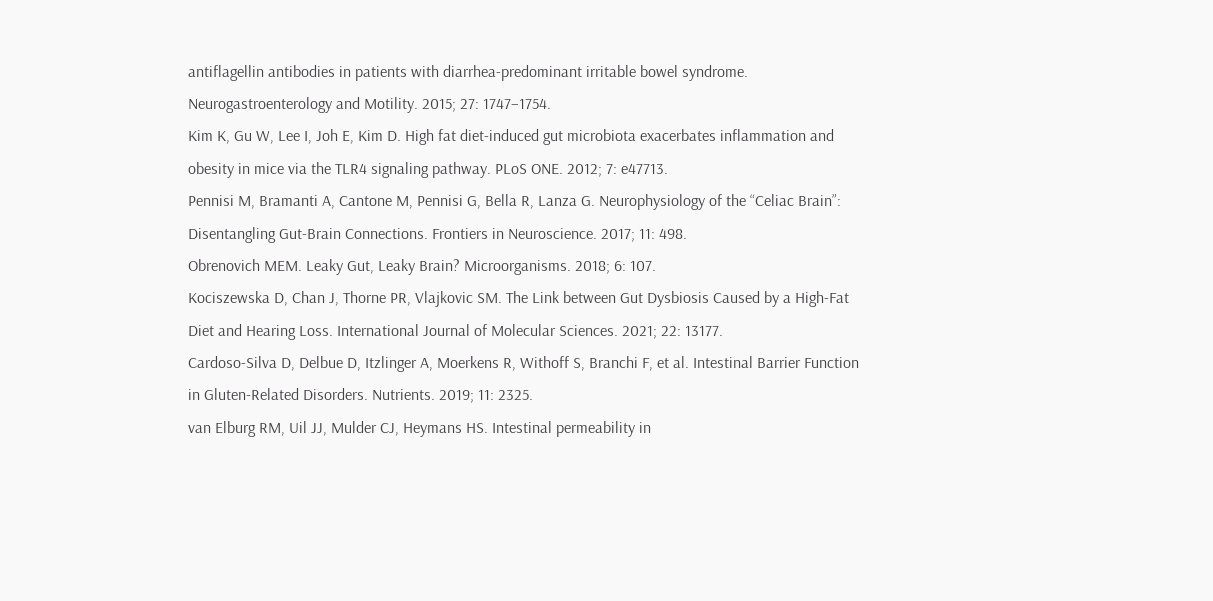antiflagellin antibodies in patients with diarrhea-predominant irritable bowel syndrome. Neurogastroenterology and Motility. 2015; 27: 1747–1754.
Kim K, Gu W, Lee I, Joh E, Kim D. High fat diet-induced gut microbiota exacerbates inflammation and obesity in mice via the TLR4 signaling pathway. PLoS ONE. 2012; 7: e47713.
Pennisi M, Bramanti A, Cantone M, Pennisi G, Bella R, Lanza G. Neurophysiology of the “Celiac Brain”: Disentangling Gut-Brain Connections. Frontiers in Neuroscience. 2017; 11: 498.
Obrenovich MEM. Leaky Gut, Leaky Brain? Microorganisms. 2018; 6: 107.
Kociszewska D, Chan J, Thorne PR, Vlajkovic SM. The Link between Gut Dysbiosis Caused by a High-Fat Diet and Hearing Loss. International Journal of Molecular Sciences. 2021; 22: 13177.
Cardoso-Silva D, Delbue D, Itzlinger A, Moerkens R, Withoff S, Branchi F, et al. Intestinal Barrier Function in Gluten-Related Disorders. Nutrients. 2019; 11: 2325.
van Elburg RM, Uil JJ, Mulder CJ, Heymans HS. Intestinal permeability in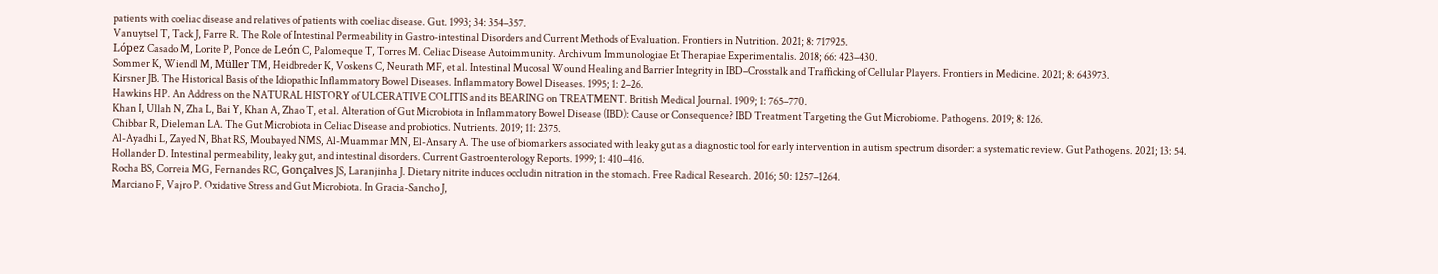patients with coeliac disease and relatives of patients with coeliac disease. Gut. 1993; 34: 354–357.
Vanuytsel T, Tack J, Farre R. The Role of Intestinal Permeability in Gastro-intestinal Disorders and Current Methods of Evaluation. Frontiers in Nutrition. 2021; 8: 717925.
López Casado M, Lorite P, Ponce de León C, Palomeque T, Torres M. Celiac Disease Autoimmunity. Archivum Immunologiae Et Therapiae Experimentalis. 2018; 66: 423–430.
Sommer K, Wiendl M, Müller TM, Heidbreder K, Voskens C, Neurath MF, et al. Intestinal Mucosal Wound Healing and Barrier Integrity in IBD–Crosstalk and Trafficking of Cellular Players. Frontiers in Medicine. 2021; 8: 643973.
Kirsner JB. The Historical Basis of the Idiopathic Inflammatory Bowel Diseases. Inflammatory Bowel Diseases. 1995; 1: 2–26.
Hawkins HP. An Address on the NATURAL HISTORY of ULCERATIVE COLITIS and its BEARING on TREATMENT. British Medical Journal. 1909; 1: 765–770.
Khan I, Ullah N, Zha L, Bai Y, Khan A, Zhao T, et al. Alteration of Gut Microbiota in Inflammatory Bowel Disease (IBD): Cause or Consequence? IBD Treatment Targeting the Gut Microbiome. Pathogens. 2019; 8: 126.
Chibbar R, Dieleman LA. The Gut Microbiota in Celiac Disease and probiotics. Nutrients. 2019; 11: 2375.
Al-Ayadhi L, Zayed N, Bhat RS, Moubayed NMS, Al-Muammar MN, El-Ansary A. The use of biomarkers associated with leaky gut as a diagnostic tool for early intervention in autism spectrum disorder: a systematic review. Gut Pathogens. 2021; 13: 54.
Hollander D. Intestinal permeability, leaky gut, and intestinal disorders. Current Gastroenterology Reports. 1999; 1: 410–416.
Rocha BS, Correia MG, Fernandes RC, Gonçalves JS, Laranjinha J. Dietary nitrite induces occludin nitration in the stomach. Free Radical Research. 2016; 50: 1257–1264.
Marciano F, Vajro P. Oxidative Stress and Gut Microbiota. In Gracia-Sancho J,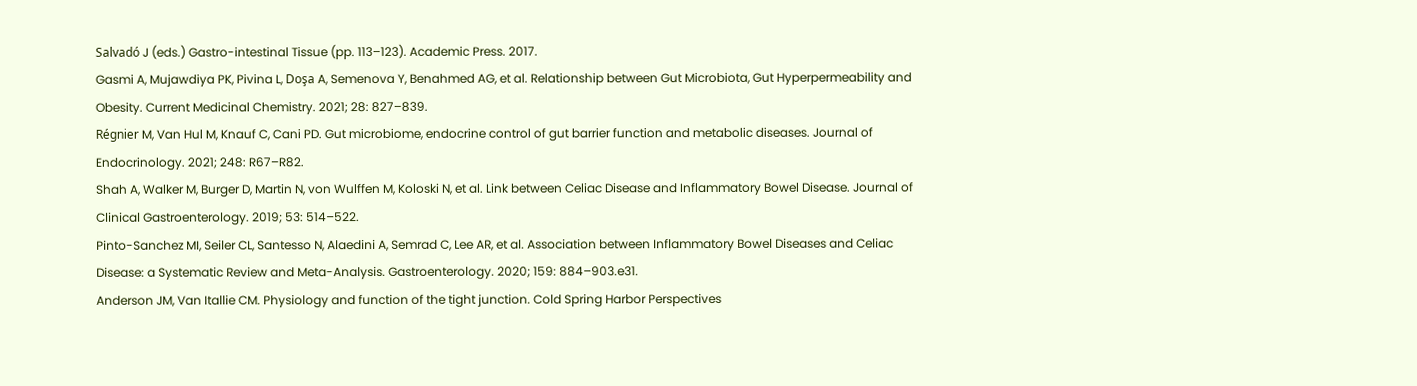Salvadó J (eds.) Gastro-intestinal Tissue (pp. 113–123). Academic Press. 2017.
Gasmi A, Mujawdiya PK, Pivina L, Doşa A, Semenova Y, Benahmed AG, et al. Relationship between Gut Microbiota, Gut Hyperpermeability and Obesity. Current Medicinal Chemistry. 2021; 28: 827–839.
Régnier M, Van Hul M, Knauf C, Cani PD. Gut microbiome, endocrine control of gut barrier function and metabolic diseases. Journal of Endocrinology. 2021; 248: R67–R82.
Shah A, Walker M, Burger D, Martin N, von Wulffen M, Koloski N, et al. Link between Celiac Disease and Inflammatory Bowel Disease. Journal of Clinical Gastroenterology. 2019; 53: 514–522.
Pinto-Sanchez MI, Seiler CL, Santesso N, Alaedini A, Semrad C, Lee AR, et al. Association between Inflammatory Bowel Diseases and Celiac Disease: a Systematic Review and Meta-Analysis. Gastroenterology. 2020; 159: 884–903.e31.
Anderson JM, Van Itallie CM. Physiology and function of the tight junction. Cold Spring Harbor Perspectives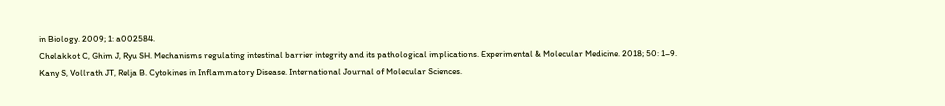in Biology. 2009; 1: a002584.
Chelakkot C, Ghim J, Ryu SH. Mechanisms regulating intestinal barrier integrity and its pathological implications. Experimental & Molecular Medicine. 2018; 50: 1–9.
Kany S, Vollrath JT, Relja B. Cytokines in Inflammatory Disease. International Journal of Molecular Sciences.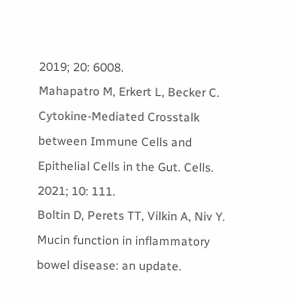2019; 20: 6008.
Mahapatro M, Erkert L, Becker C. Cytokine-Mediated Crosstalk between Immune Cells and Epithelial Cells in the Gut. Cells. 2021; 10: 111.
Boltin D, Perets TT, Vilkin A, Niv Y. Mucin function in inflammatory bowel disease: an update.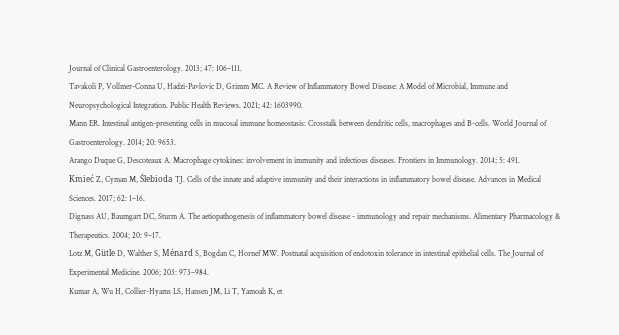Journal of Clinical Gastroenterology. 2013; 47: 106–111.
Tavakoli P, Vollmer-Conna U, Hadzi-Pavlovic D, Grimm MC. A Review of Inflammatory Bowel Disease: A Model of Microbial, Immune and Neuropsychological Integration. Public Health Reviews. 2021; 42: 1603990.
Mann ER. Intestinal antigen-presenting cells in mucosal immune homeostasis: Crosstalk between dendritic cells, macrophages and B-cells. World Journal of Gastroenterology. 2014; 20: 9653.
Arango Duque G, Descoteaux A. Macrophage cytokines: involvement in immunity and infectious diseases. Frontiers in Immunology. 2014; 5: 491.
Kmieć Z, Cyman M, Ślebioda TJ. Cells of the innate and adaptive immunity and their interactions in inflammatory bowel disease. Advances in Medical Sciences. 2017; 62: 1–16.
Dignass AU, Baumgart DC, Sturm A. The aetiopathogenesis of inflammatory bowel disease - immunology and repair mechanisms. Alimentary Pharmacology & Therapeutics. 2004; 20: 9–17.
Lotz M, Gütle D, Walther S, Ménard S, Bogdan C, Hornef MW. Postnatal acquisition of endotoxin tolerance in intestinal epithelial cells. The Journal of Experimental Medicine. 2006; 203: 973–984.
Kumar A, Wu H, Collier-Hyams LS, Hansen JM, Li T, Yamoah K, et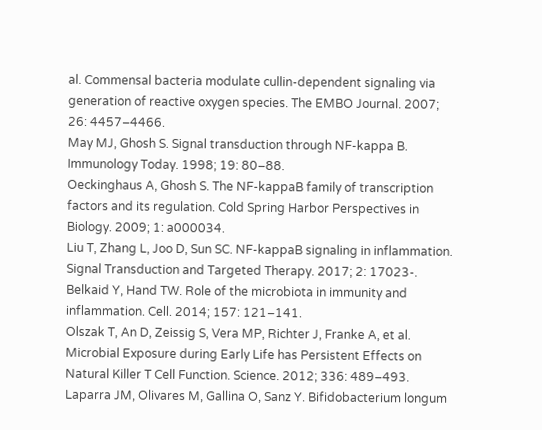al. Commensal bacteria modulate cullin-dependent signaling via generation of reactive oxygen species. The EMBO Journal. 2007; 26: 4457–4466.
May MJ, Ghosh S. Signal transduction through NF-kappa B. Immunology Today. 1998; 19: 80–88.
Oeckinghaus A, Ghosh S. The NF-kappaB family of transcription factors and its regulation. Cold Spring Harbor Perspectives in Biology. 2009; 1: a000034.
Liu T, Zhang L, Joo D, Sun SC. NF-kappaB signaling in inflammation. Signal Transduction and Targeted Therapy. 2017; 2: 17023-.
Belkaid Y, Hand TW. Role of the microbiota in immunity and inflammation. Cell. 2014; 157: 121–141.
Olszak T, An D, Zeissig S, Vera MP, Richter J, Franke A, et al. Microbial Exposure during Early Life has Persistent Effects on Natural Killer T Cell Function. Science. 2012; 336: 489–493.
Laparra JM, Olivares M, Gallina O, Sanz Y. Bifidobacterium longum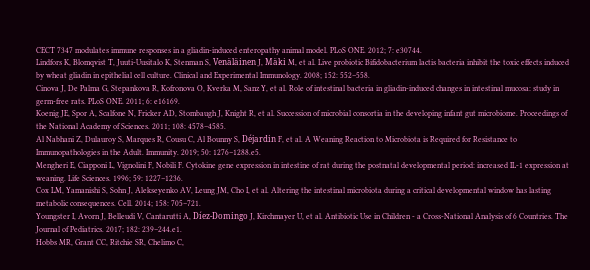CECT 7347 modulates immune responses in a gliadin-induced enteropathy animal model. PLoS ONE. 2012; 7: e30744.
Lindfors K, Blomqvist T, Juuti-Uusitalo K, Stenman S, Venäläinen J, Mäki M, et al. Live probiotic Bifidobacterium lactis bacteria inhibit the toxic effects induced by wheat gliadin in epithelial cell culture. Clinical and Experimental Immunology. 2008; 152: 552–558.
Cinova J, De Palma G, Stepankova R, Kofronova O, Kverka M, Sanz Y, et al. Role of intestinal bacteria in gliadin-induced changes in intestinal mucosa: study in germ-free rats. PLoS ONE. 2011; 6: e16169.
Koenig JE, Spor A, Scalfone N, Fricker AD, Stombaugh J, Knight R, et al. Succession of microbial consortia in the developing infant gut microbiome. Proceedings of the National Academy of Sciences. 2011; 108: 4578–4585.
Al Nabhani Z, Dulauroy S, Marques R, Cousu C, Al Bounny S, Déjardin F, et al. A Weaning Reaction to Microbiota is Required for Resistance to Immunopathologies in the Adult. Immunity. 2019; 50: 1276–1288.e5.
Mengheri E, Ciapponi L, Vignolini F, Nobili F. Cytokine gene expression in intestine of rat during the postnatal developmental period: increased IL-1 expression at weaning. Life Sciences. 1996; 59: 1227–1236.
Cox LM, Yamanishi S, Sohn J, Alekseyenko AV, Leung JM, Cho I, et al. Altering the intestinal microbiota during a critical developmental window has lasting metabolic consequences. Cell. 2014; 158: 705–721.
Youngster I, Avorn J, Belleudi V, Cantarutti A, Díez-Domingo J, Kirchmayer U, et al. Antibiotic Use in Children - a Cross-National Analysis of 6 Countries. The Journal of Pediatrics. 2017; 182: 239–244.e1.
Hobbs MR, Grant CC, Ritchie SR, Chelimo C,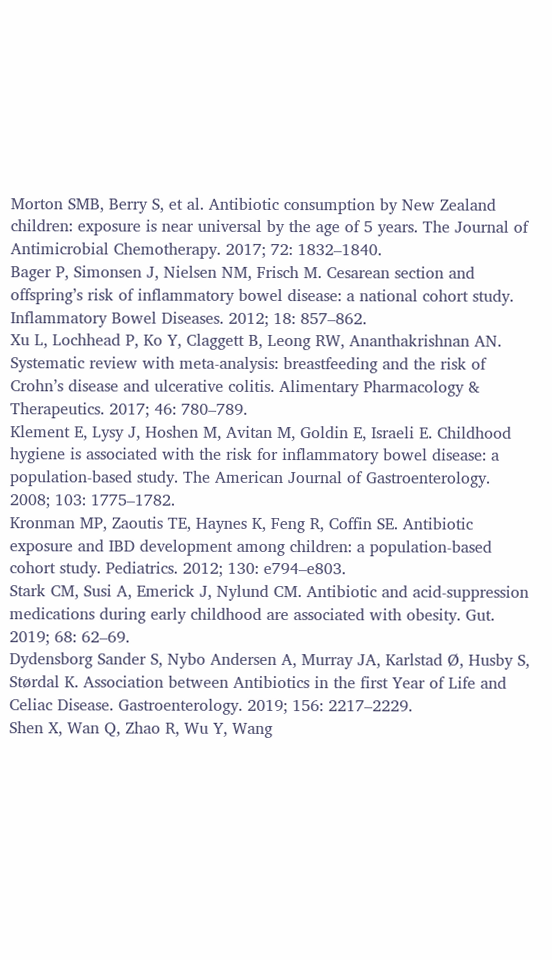Morton SMB, Berry S, et al. Antibiotic consumption by New Zealand children: exposure is near universal by the age of 5 years. The Journal of Antimicrobial Chemotherapy. 2017; 72: 1832–1840.
Bager P, Simonsen J, Nielsen NM, Frisch M. Cesarean section and offspring’s risk of inflammatory bowel disease: a national cohort study. Inflammatory Bowel Diseases. 2012; 18: 857–862.
Xu L, Lochhead P, Ko Y, Claggett B, Leong RW, Ananthakrishnan AN. Systematic review with meta-analysis: breastfeeding and the risk of Crohn’s disease and ulcerative colitis. Alimentary Pharmacology & Therapeutics. 2017; 46: 780–789.
Klement E, Lysy J, Hoshen M, Avitan M, Goldin E, Israeli E. Childhood hygiene is associated with the risk for inflammatory bowel disease: a population-based study. The American Journal of Gastroenterology. 2008; 103: 1775–1782.
Kronman MP, Zaoutis TE, Haynes K, Feng R, Coffin SE. Antibiotic exposure and IBD development among children: a population-based cohort study. Pediatrics. 2012; 130: e794–e803.
Stark CM, Susi A, Emerick J, Nylund CM. Antibiotic and acid-suppression medications during early childhood are associated with obesity. Gut. 2019; 68: 62–69.
Dydensborg Sander S, Nybo Andersen A, Murray JA, Karlstad Ø, Husby S, Størdal K. Association between Antibiotics in the first Year of Life and Celiac Disease. Gastroenterology. 2019; 156: 2217–2229.
Shen X, Wan Q, Zhao R, Wu Y, Wang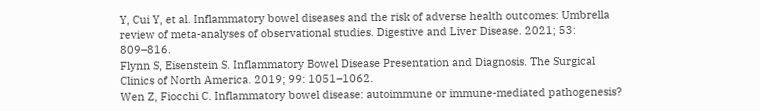Y, Cui Y, et al. Inflammatory bowel diseases and the risk of adverse health outcomes: Umbrella review of meta-analyses of observational studies. Digestive and Liver Disease. 2021; 53: 809–816.
Flynn S, Eisenstein S. Inflammatory Bowel Disease Presentation and Diagnosis. The Surgical Clinics of North America. 2019; 99: 1051–1062.
Wen Z, Fiocchi C. Inflammatory bowel disease: autoimmune or immune-mediated pathogenesis?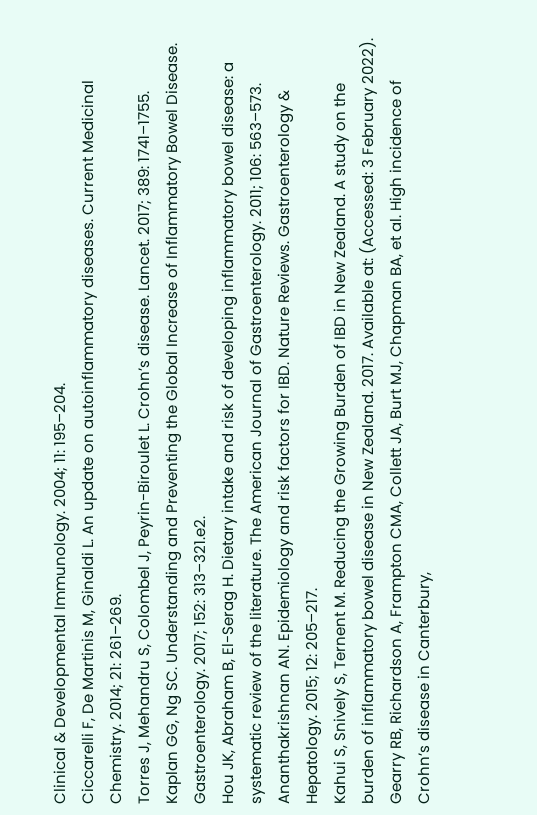Clinical & Developmental Immunology. 2004; 11: 195–204.
Ciccarelli F, De Martinis M, Ginaldi L. An update on autoinflammatory diseases. Current Medicinal Chemistry. 2014; 21: 261–269.
Torres J, Mehandru S, Colombel J, Peyrin-Biroulet L. Crohn’s disease. Lancet. 2017; 389: 1741–1755.
Kaplan GG, Ng SC. Understanding and Preventing the Global Increase of Inflammatory Bowel Disease. Gastroenterology. 2017; 152: 313–321.e2.
Hou JK, Abraham B, El-Serag H. Dietary intake and risk of developing inflammatory bowel disease: a systematic review of the literature. The American Journal of Gastroenterology. 2011; 106: 563–573.
Ananthakrishnan AN. Epidemiology and risk factors for IBD. Nature Reviews. Gastroenterology & Hepatology. 2015; 12: 205–217.
Kahui S, Snively S, Ternent M. Reducing the Growing Burden of IBD in New Zealand. A study on the burden of inflammatory bowel disease in New Zealand. 2017. Available at: (Accessed: 3 February 2022).
Gearry RB, Richardson A, Frampton CMA, Collett JA, Burt MJ, Chapman BA, et al. High incidence of Crohn’s disease in Canterbury,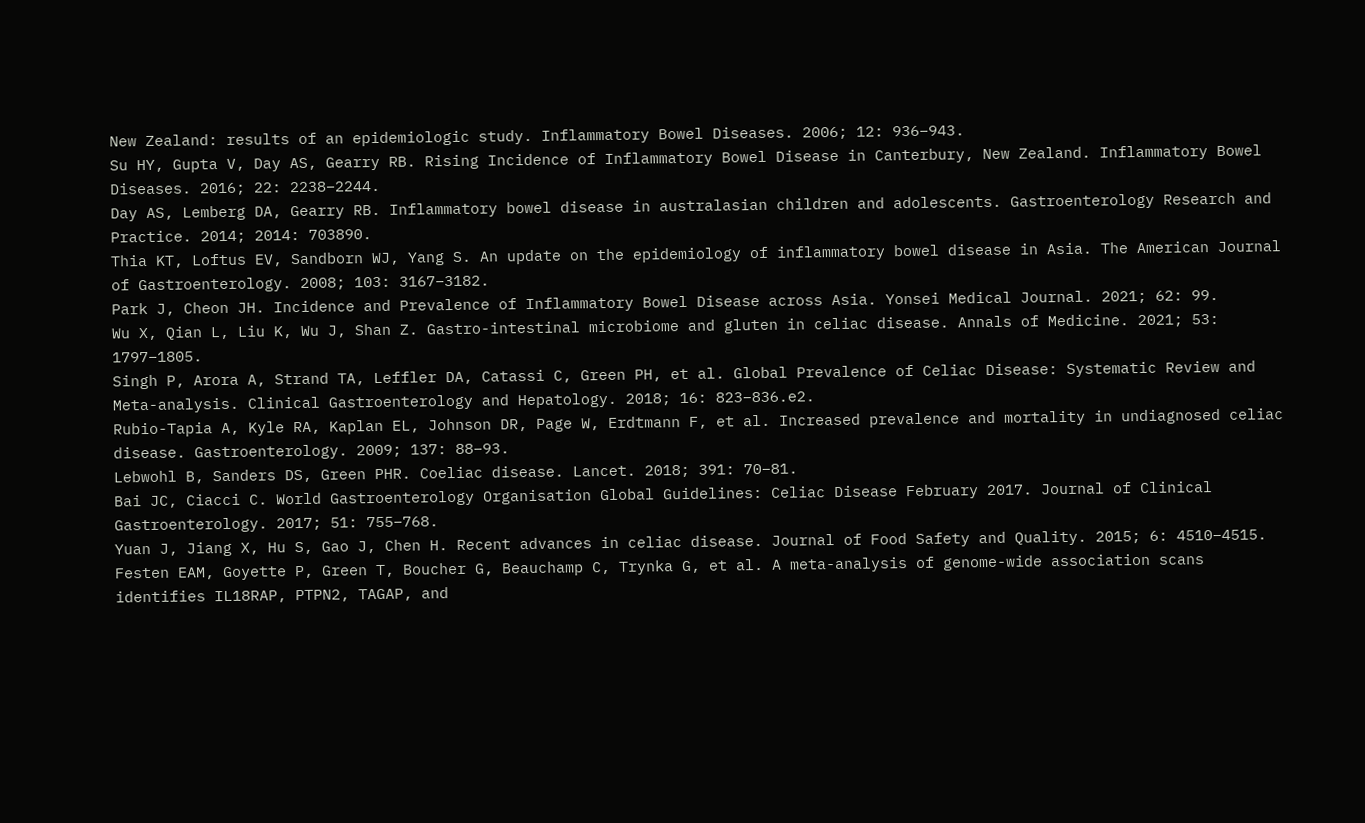New Zealand: results of an epidemiologic study. Inflammatory Bowel Diseases. 2006; 12: 936–943.
Su HY, Gupta V, Day AS, Gearry RB. Rising Incidence of Inflammatory Bowel Disease in Canterbury, New Zealand. Inflammatory Bowel Diseases. 2016; 22: 2238–2244.
Day AS, Lemberg DA, Gearry RB. Inflammatory bowel disease in australasian children and adolescents. Gastroenterology Research and Practice. 2014; 2014: 703890.
Thia KT, Loftus EV, Sandborn WJ, Yang S. An update on the epidemiology of inflammatory bowel disease in Asia. The American Journal of Gastroenterology. 2008; 103: 3167–3182.
Park J, Cheon JH. Incidence and Prevalence of Inflammatory Bowel Disease across Asia. Yonsei Medical Journal. 2021; 62: 99.
Wu X, Qian L, Liu K, Wu J, Shan Z. Gastro-intestinal microbiome and gluten in celiac disease. Annals of Medicine. 2021; 53: 1797–1805.
Singh P, Arora A, Strand TA, Leffler DA, Catassi C, Green PH, et al. Global Prevalence of Celiac Disease: Systematic Review and Meta-analysis. Clinical Gastroenterology and Hepatology. 2018; 16: 823–836.e2.
Rubio-Tapia A, Kyle RA, Kaplan EL, Johnson DR, Page W, Erdtmann F, et al. Increased prevalence and mortality in undiagnosed celiac disease. Gastroenterology. 2009; 137: 88–93.
Lebwohl B, Sanders DS, Green PHR. Coeliac disease. Lancet. 2018; 391: 70–81.
Bai JC, Ciacci C. World Gastroenterology Organisation Global Guidelines: Celiac Disease February 2017. Journal of Clinical Gastroenterology. 2017; 51: 755–768.
Yuan J, Jiang X, Hu S, Gao J, Chen H. Recent advances in celiac disease. Journal of Food Safety and Quality. 2015; 6: 4510–4515.
Festen EAM, Goyette P, Green T, Boucher G, Beauchamp C, Trynka G, et al. A meta-analysis of genome-wide association scans identifies IL18RAP, PTPN2, TAGAP, and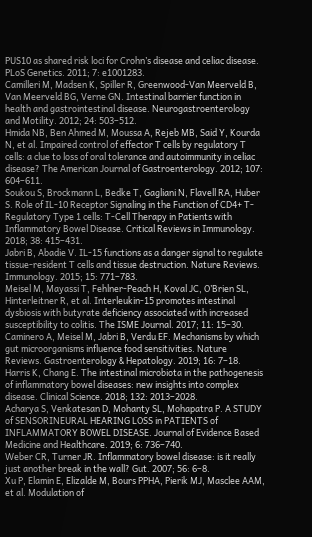PUS10 as shared risk loci for Crohn’s disease and celiac disease. PLoS Genetics. 2011; 7: e1001283.
Camilleri M, Madsen K, Spiller R, Greenwood-Van Meerveld B, Van Meerveld BG, Verne GN. Intestinal barrier function in health and gastrointestinal disease. Neurogastroenterology and Motility. 2012; 24: 503–512.
Hmida NB, Ben Ahmed M, Moussa A, Rejeb MB, Said Y, Kourda N, et al. Impaired control of effector T cells by regulatory T cells: a clue to loss of oral tolerance and autoimmunity in celiac disease? The American Journal of Gastroenterology. 2012; 107: 604–611.
Soukou S, Brockmann L, Bedke T, Gagliani N, Flavell RA, Huber S. Role of IL-10 Receptor Signaling in the Function of CD4+ T-Regulatory Type 1 cells: T-Cell Therapy in Patients with Inflammatory Bowel Disease. Critical Reviews in Immunology. 2018; 38: 415–431.
Jabri B, Abadie V. IL-15 functions as a danger signal to regulate tissue-resident T cells and tissue destruction. Nature Reviews. Immunology. 2015; 15: 771–783.
Meisel M, Mayassi T, Fehlner-Peach H, Koval JC, O’Brien SL, Hinterleitner R, et al. Interleukin-15 promotes intestinal dysbiosis with butyrate deficiency associated with increased susceptibility to colitis. The ISME Journal. 2017; 11: 15–30.
Caminero A, Meisel M, Jabri B, Verdu EF. Mechanisms by which gut microorganisms influence food sensitivities. Nature Reviews. Gastroenterology & Hepatology. 2019; 16: 7–18.
Harris K, Chang E. The intestinal microbiota in the pathogenesis of inflammatory bowel diseases: new insights into complex disease. Clinical Science. 2018; 132: 2013–2028.
Acharya S, Venkatesan D, Mohanty SL, Mohapatra P. A STUDY of SENSORINEURAL HEARING LOSS in PATIENTS of INFLAMMATORY BOWEL DISEASE. Journal of Evidence Based Medicine and Healthcare. 2019; 6: 736–740.
Weber CR, Turner JR. Inflammatory bowel disease: is it really just another break in the wall? Gut. 2007; 56: 6–8.
Xu P, Elamin E, Elizalde M, Bours PPHA, Pierik MJ, Masclee AAM, et al. Modulation of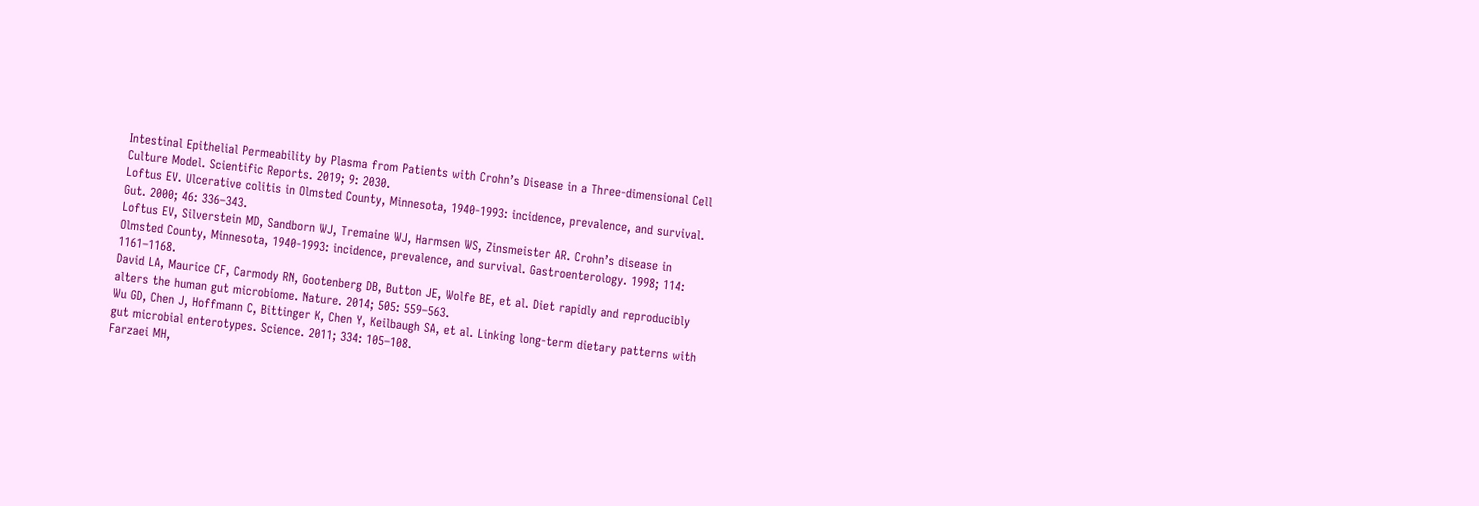Intestinal Epithelial Permeability by Plasma from Patients with Crohn’s Disease in a Three-dimensional Cell Culture Model. Scientific Reports. 2019; 9: 2030.
Loftus EV. Ulcerative colitis in Olmsted County, Minnesota, 1940-1993: incidence, prevalence, and survival. Gut. 2000; 46: 336–343.
Loftus EV, Silverstein MD, Sandborn WJ, Tremaine WJ, Harmsen WS, Zinsmeister AR. Crohn’s disease in Olmsted County, Minnesota, 1940-1993: incidence, prevalence, and survival. Gastroenterology. 1998; 114: 1161–1168.
David LA, Maurice CF, Carmody RN, Gootenberg DB, Button JE, Wolfe BE, et al. Diet rapidly and reproducibly alters the human gut microbiome. Nature. 2014; 505: 559–563.
Wu GD, Chen J, Hoffmann C, Bittinger K, Chen Y, Keilbaugh SA, et al. Linking long-term dietary patterns with gut microbial enterotypes. Science. 2011; 334: 105–108.
Farzaei MH,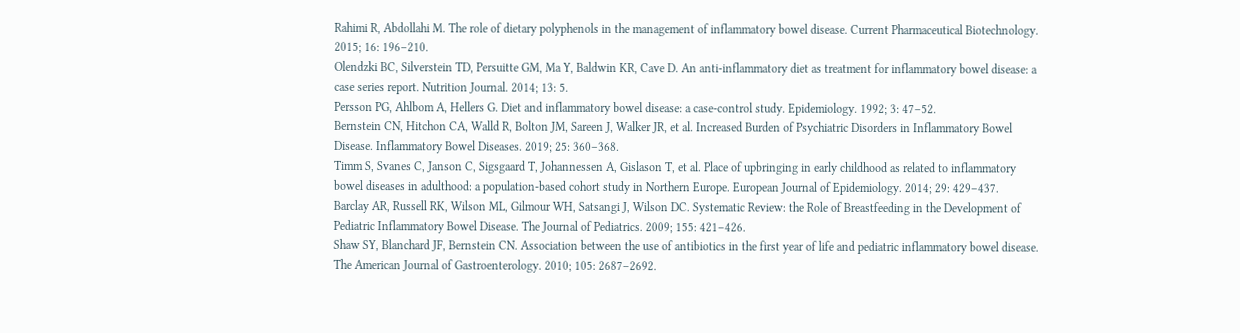Rahimi R, Abdollahi M. The role of dietary polyphenols in the management of inflammatory bowel disease. Current Pharmaceutical Biotechnology. 2015; 16: 196–210.
Olendzki BC, Silverstein TD, Persuitte GM, Ma Y, Baldwin KR, Cave D. An anti-inflammatory diet as treatment for inflammatory bowel disease: a case series report. Nutrition Journal. 2014; 13: 5.
Persson PG, Ahlbom A, Hellers G. Diet and inflammatory bowel disease: a case-control study. Epidemiology. 1992; 3: 47–52.
Bernstein CN, Hitchon CA, Walld R, Bolton JM, Sareen J, Walker JR, et al. Increased Burden of Psychiatric Disorders in Inflammatory Bowel Disease. Inflammatory Bowel Diseases. 2019; 25: 360–368.
Timm S, Svanes C, Janson C, Sigsgaard T, Johannessen A, Gislason T, et al. Place of upbringing in early childhood as related to inflammatory bowel diseases in adulthood: a population-based cohort study in Northern Europe. European Journal of Epidemiology. 2014; 29: 429–437.
Barclay AR, Russell RK, Wilson ML, Gilmour WH, Satsangi J, Wilson DC. Systematic Review: the Role of Breastfeeding in the Development of Pediatric Inflammatory Bowel Disease. The Journal of Pediatrics. 2009; 155: 421–426.
Shaw SY, Blanchard JF, Bernstein CN. Association between the use of antibiotics in the first year of life and pediatric inflammatory bowel disease. The American Journal of Gastroenterology. 2010; 105: 2687–2692.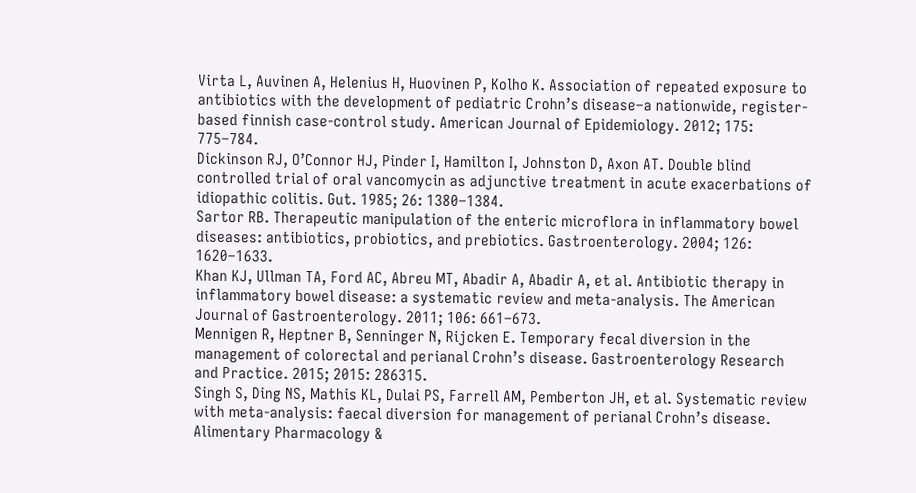Virta L, Auvinen A, Helenius H, Huovinen P, Kolho K. Association of repeated exposure to antibiotics with the development of pediatric Crohn’s disease–a nationwide, register-based finnish case-control study. American Journal of Epidemiology. 2012; 175: 775–784.
Dickinson RJ, O’Connor HJ, Pinder I, Hamilton I, Johnston D, Axon AT. Double blind controlled trial of oral vancomycin as adjunctive treatment in acute exacerbations of idiopathic colitis. Gut. 1985; 26: 1380–1384.
Sartor RB. Therapeutic manipulation of the enteric microflora in inflammatory bowel diseases: antibiotics, probiotics, and prebiotics. Gastroenterology. 2004; 126: 1620–1633.
Khan KJ, Ullman TA, Ford AC, Abreu MT, Abadir A, Abadir A, et al. Antibiotic therapy in inflammatory bowel disease: a systematic review and meta-analysis. The American Journal of Gastroenterology. 2011; 106: 661–673.
Mennigen R, Heptner B, Senninger N, Rijcken E. Temporary fecal diversion in the management of colorectal and perianal Crohn’s disease. Gastroenterology Research and Practice. 2015; 2015: 286315.
Singh S, Ding NS, Mathis KL, Dulai PS, Farrell AM, Pemberton JH, et al. Systematic review with meta-analysis: faecal diversion for management of perianal Crohn’s disease. Alimentary Pharmacology &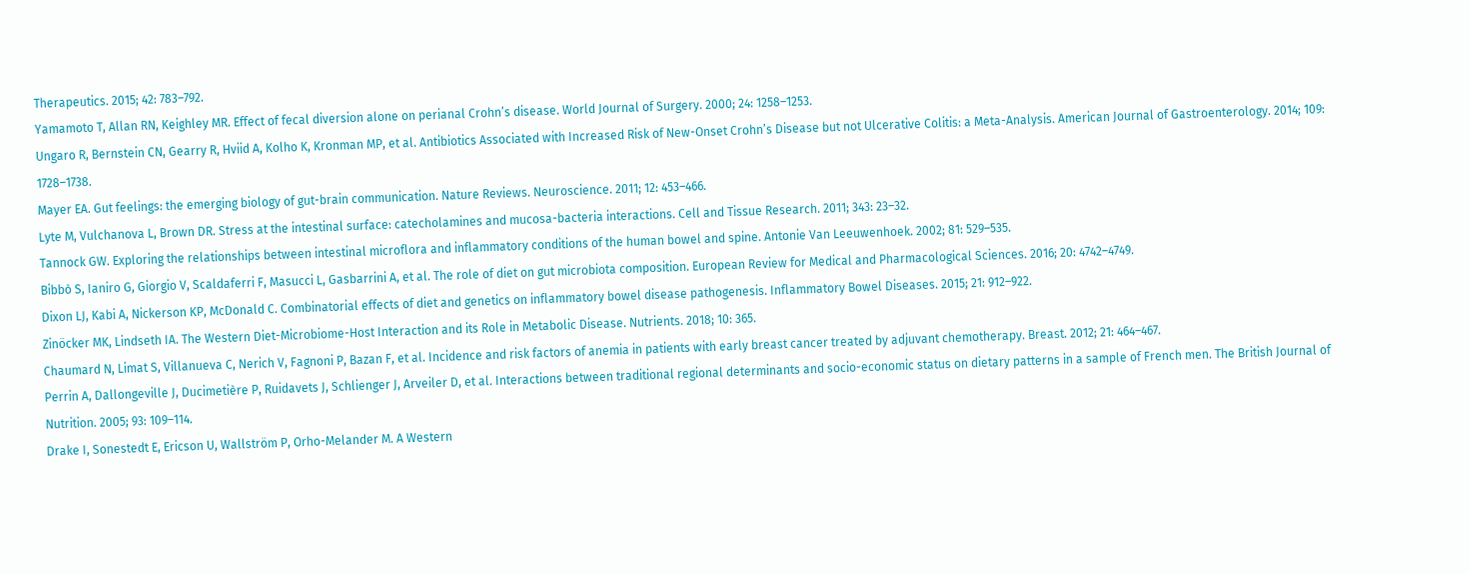Therapeutics. 2015; 42: 783–792.
Yamamoto T, Allan RN, Keighley MR. Effect of fecal diversion alone on perianal Crohn’s disease. World Journal of Surgery. 2000; 24: 1258–1253.
Ungaro R, Bernstein CN, Gearry R, Hviid A, Kolho K, Kronman MP, et al. Antibiotics Associated with Increased Risk of New-Onset Crohn’s Disease but not Ulcerative Colitis: a Meta-Analysis. American Journal of Gastroenterology. 2014; 109: 1728–1738.
Mayer EA. Gut feelings: the emerging biology of gut-brain communication. Nature Reviews. Neuroscience. 2011; 12: 453–466.
Lyte M, Vulchanova L, Brown DR. Stress at the intestinal surface: catecholamines and mucosa-bacteria interactions. Cell and Tissue Research. 2011; 343: 23–32.
Tannock GW. Exploring the relationships between intestinal microflora and inflammatory conditions of the human bowel and spine. Antonie Van Leeuwenhoek. 2002; 81: 529–535.
Bibbò S, Ianiro G, Giorgio V, Scaldaferri F, Masucci L, Gasbarrini A, et al. The role of diet on gut microbiota composition. European Review for Medical and Pharmacological Sciences. 2016; 20: 4742–4749.
Dixon LJ, Kabi A, Nickerson KP, McDonald C. Combinatorial effects of diet and genetics on inflammatory bowel disease pathogenesis. Inflammatory Bowel Diseases. 2015; 21: 912–922.
Zinöcker MK, Lindseth IA. The Western Diet-Microbiome-Host Interaction and its Role in Metabolic Disease. Nutrients. 2018; 10: 365.
Chaumard N, Limat S, Villanueva C, Nerich V, Fagnoni P, Bazan F, et al. Incidence and risk factors of anemia in patients with early breast cancer treated by adjuvant chemotherapy. Breast. 2012; 21: 464–467.
Perrin A, Dallongeville J, Ducimetière P, Ruidavets J, Schlienger J, Arveiler D, et al. Interactions between traditional regional determinants and socio-economic status on dietary patterns in a sample of French men. The British Journal of Nutrition. 2005; 93: 109–114.
Drake I, Sonestedt E, Ericson U, Wallström P, Orho-Melander M. A Western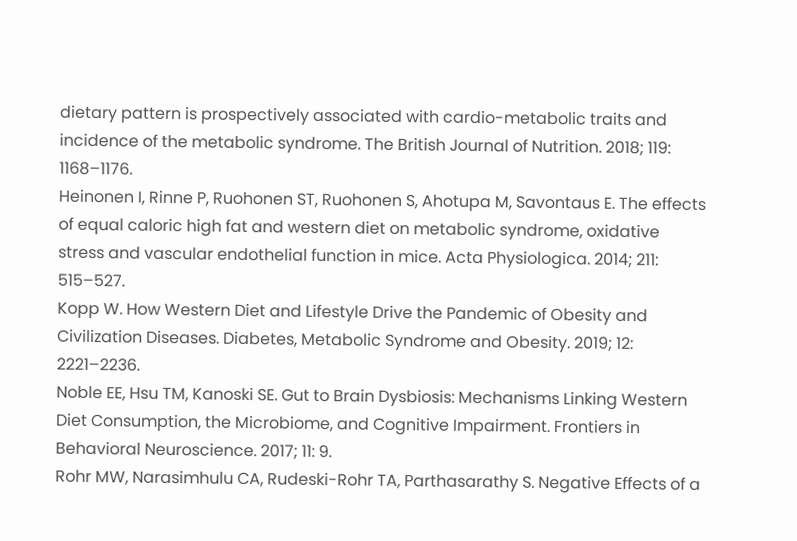dietary pattern is prospectively associated with cardio-metabolic traits and incidence of the metabolic syndrome. The British Journal of Nutrition. 2018; 119: 1168–1176.
Heinonen I, Rinne P, Ruohonen ST, Ruohonen S, Ahotupa M, Savontaus E. The effects of equal caloric high fat and western diet on metabolic syndrome, oxidative stress and vascular endothelial function in mice. Acta Physiologica. 2014; 211: 515–527.
Kopp W. How Western Diet and Lifestyle Drive the Pandemic of Obesity and Civilization Diseases. Diabetes, Metabolic Syndrome and Obesity. 2019; 12: 2221–2236.
Noble EE, Hsu TM, Kanoski SE. Gut to Brain Dysbiosis: Mechanisms Linking Western Diet Consumption, the Microbiome, and Cognitive Impairment. Frontiers in Behavioral Neuroscience. 2017; 11: 9.
Rohr MW, Narasimhulu CA, Rudeski-Rohr TA, Parthasarathy S. Negative Effects of a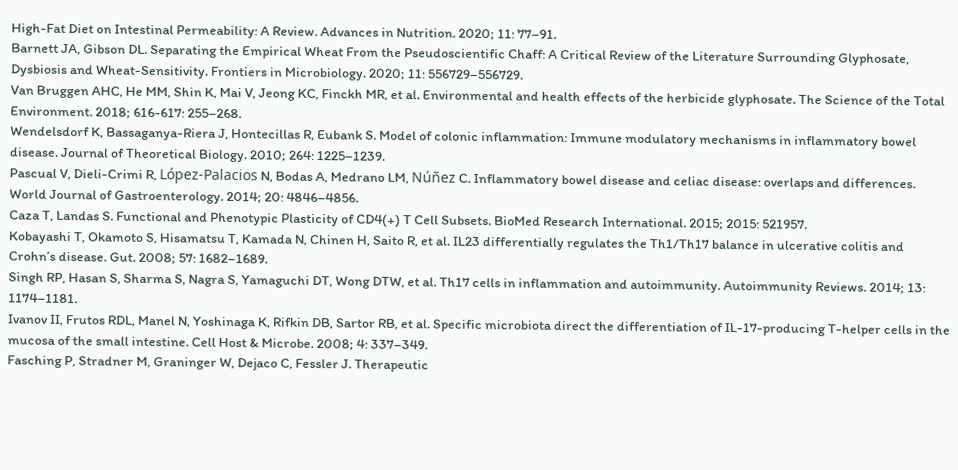High-Fat Diet on Intestinal Permeability: A Review. Advances in Nutrition. 2020; 11: 77–91.
Barnett JA, Gibson DL. Separating the Empirical Wheat From the Pseudoscientific Chaff: A Critical Review of the Literature Surrounding Glyphosate, Dysbiosis and Wheat-Sensitivity. Frontiers in Microbiology. 2020; 11: 556729–556729.
Van Bruggen AHC, He MM, Shin K, Mai V, Jeong KC, Finckh MR, et al. Environmental and health effects of the herbicide glyphosate. The Science of the Total Environment. 2018; 616-617: 255–268.
Wendelsdorf K, Bassaganya-Riera J, Hontecillas R, Eubank S. Model of colonic inflammation: Immune modulatory mechanisms in inflammatory bowel disease. Journal of Theoretical Biology. 2010; 264: 1225–1239.
Pascual V, Dieli-Crimi R, López-Palacios N, Bodas A, Medrano LM, Núñez C. Inflammatory bowel disease and celiac disease: overlaps and differences. World Journal of Gastroenterology. 2014; 20: 4846–4856.
Caza T, Landas S. Functional and Phenotypic Plasticity of CD4(+) T Cell Subsets. BioMed Research International. 2015; 2015: 521957.
Kobayashi T, Okamoto S, Hisamatsu T, Kamada N, Chinen H, Saito R, et al. IL23 differentially regulates the Th1/Th17 balance in ulcerative colitis and Crohn’s disease. Gut. 2008; 57: 1682–1689.
Singh RP, Hasan S, Sharma S, Nagra S, Yamaguchi DT, Wong DTW, et al. Th17 cells in inflammation and autoimmunity. Autoimmunity Reviews. 2014; 13: 1174–1181.
Ivanov II, Frutos RDL, Manel N, Yoshinaga K, Rifkin DB, Sartor RB, et al. Specific microbiota direct the differentiation of IL-17-producing T-helper cells in the mucosa of the small intestine. Cell Host & Microbe. 2008; 4: 337–349.
Fasching P, Stradner M, Graninger W, Dejaco C, Fessler J. Therapeutic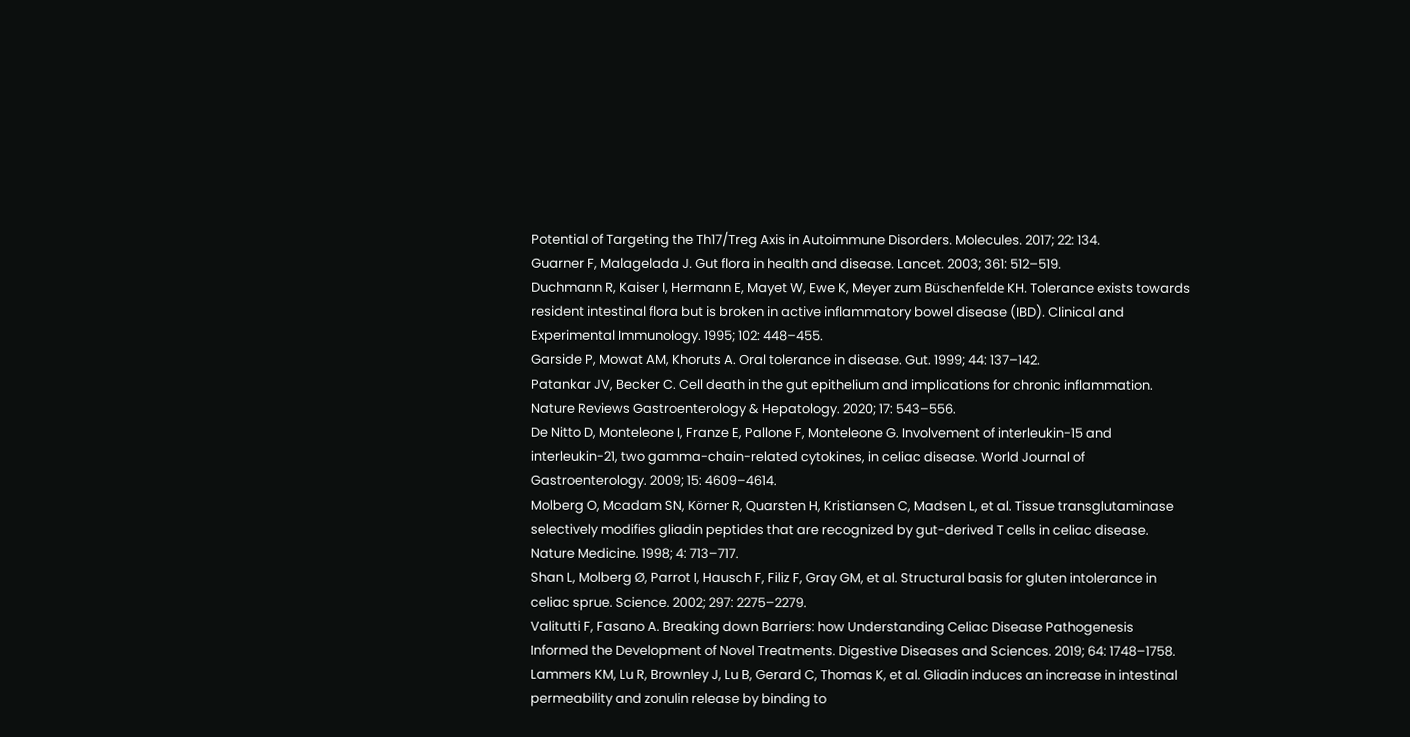Potential of Targeting the Th17/Treg Axis in Autoimmune Disorders. Molecules. 2017; 22: 134.
Guarner F, Malagelada J. Gut flora in health and disease. Lancet. 2003; 361: 512–519.
Duchmann R, Kaiser I, Hermann E, Mayet W, Ewe K, Meyer zum Büschenfelde KH. Tolerance exists towards resident intestinal flora but is broken in active inflammatory bowel disease (IBD). Clinical and Experimental Immunology. 1995; 102: 448–455.
Garside P, Mowat AM, Khoruts A. Oral tolerance in disease. Gut. 1999; 44: 137–142.
Patankar JV, Becker C. Cell death in the gut epithelium and implications for chronic inflammation. Nature Reviews Gastroenterology & Hepatology. 2020; 17: 543–556.
De Nitto D, Monteleone I, Franze E, Pallone F, Monteleone G. Involvement of interleukin-15 and interleukin-21, two gamma-chain-related cytokines, in celiac disease. World Journal of Gastroenterology. 2009; 15: 4609–4614.
Molberg O, Mcadam SN, Körner R, Quarsten H, Kristiansen C, Madsen L, et al. Tissue transglutaminase selectively modifies gliadin peptides that are recognized by gut-derived T cells in celiac disease. Nature Medicine. 1998; 4: 713–717.
Shan L, Molberg Ø, Parrot I, Hausch F, Filiz F, Gray GM, et al. Structural basis for gluten intolerance in celiac sprue. Science. 2002; 297: 2275–2279.
Valitutti F, Fasano A. Breaking down Barriers: how Understanding Celiac Disease Pathogenesis Informed the Development of Novel Treatments. Digestive Diseases and Sciences. 2019; 64: 1748–1758.
Lammers KM, Lu R, Brownley J, Lu B, Gerard C, Thomas K, et al. Gliadin induces an increase in intestinal permeability and zonulin release by binding to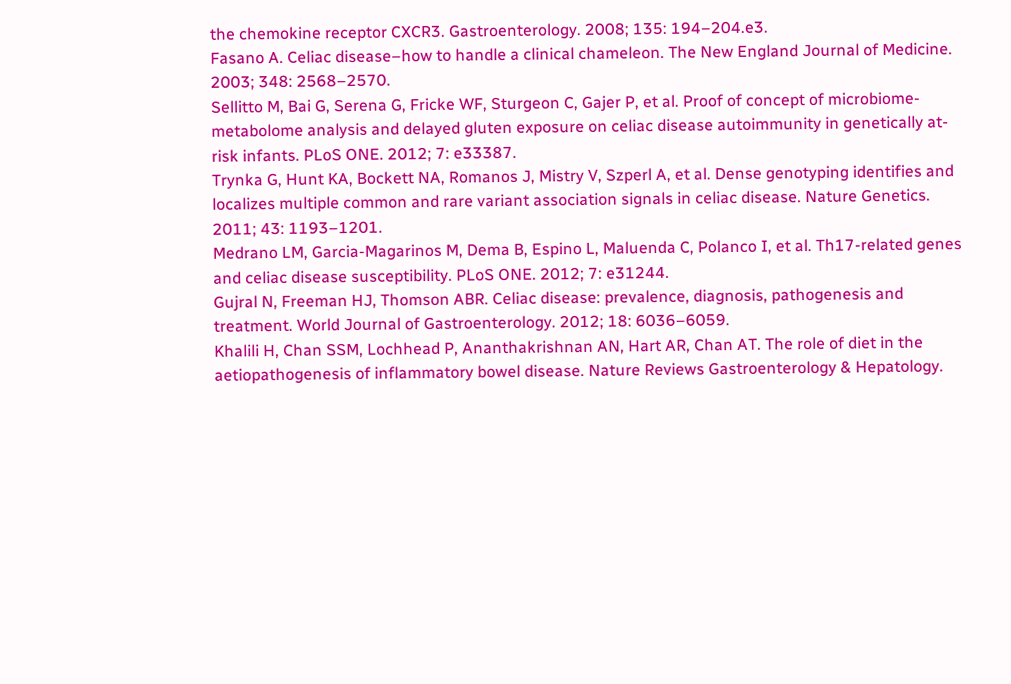the chemokine receptor CXCR3. Gastroenterology. 2008; 135: 194–204.e3.
Fasano A. Celiac disease–how to handle a clinical chameleon. The New England Journal of Medicine. 2003; 348: 2568–2570.
Sellitto M, Bai G, Serena G, Fricke WF, Sturgeon C, Gajer P, et al. Proof of concept of microbiome-metabolome analysis and delayed gluten exposure on celiac disease autoimmunity in genetically at-risk infants. PLoS ONE. 2012; 7: e33387.
Trynka G, Hunt KA, Bockett NA, Romanos J, Mistry V, Szperl A, et al. Dense genotyping identifies and localizes multiple common and rare variant association signals in celiac disease. Nature Genetics. 2011; 43: 1193–1201.
Medrano LM, Garcia-Magarinos M, Dema B, Espino L, Maluenda C, Polanco I, et al. Th17-related genes and celiac disease susceptibility. PLoS ONE. 2012; 7: e31244.
Gujral N, Freeman HJ, Thomson ABR. Celiac disease: prevalence, diagnosis, pathogenesis and treatment. World Journal of Gastroenterology. 2012; 18: 6036–6059.
Khalili H, Chan SSM, Lochhead P, Ananthakrishnan AN, Hart AR, Chan AT. The role of diet in the aetiopathogenesis of inflammatory bowel disease. Nature Reviews Gastroenterology & Hepatology.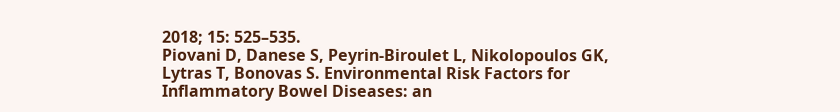2018; 15: 525–535.
Piovani D, Danese S, Peyrin-Biroulet L, Nikolopoulos GK, Lytras T, Bonovas S. Environmental Risk Factors for Inflammatory Bowel Diseases: an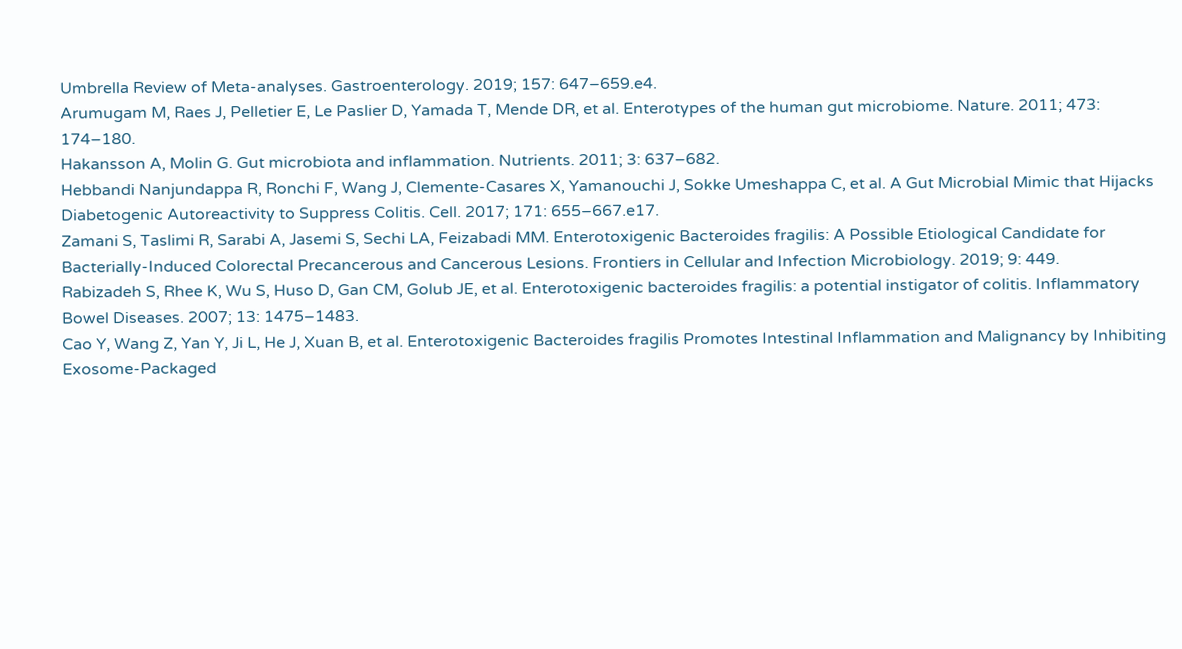Umbrella Review of Meta-analyses. Gastroenterology. 2019; 157: 647–659.e4.
Arumugam M, Raes J, Pelletier E, Le Paslier D, Yamada T, Mende DR, et al. Enterotypes of the human gut microbiome. Nature. 2011; 473: 174–180.
Hakansson A, Molin G. Gut microbiota and inflammation. Nutrients. 2011; 3: 637–682.
Hebbandi Nanjundappa R, Ronchi F, Wang J, Clemente-Casares X, Yamanouchi J, Sokke Umeshappa C, et al. A Gut Microbial Mimic that Hijacks Diabetogenic Autoreactivity to Suppress Colitis. Cell. 2017; 171: 655–667.e17.
Zamani S, Taslimi R, Sarabi A, Jasemi S, Sechi LA, Feizabadi MM. Enterotoxigenic Bacteroides fragilis: A Possible Etiological Candidate for Bacterially-Induced Colorectal Precancerous and Cancerous Lesions. Frontiers in Cellular and Infection Microbiology. 2019; 9: 449.
Rabizadeh S, Rhee K, Wu S, Huso D, Gan CM, Golub JE, et al. Enterotoxigenic bacteroides fragilis: a potential instigator of colitis. Inflammatory Bowel Diseases. 2007; 13: 1475–1483.
Cao Y, Wang Z, Yan Y, Ji L, He J, Xuan B, et al. Enterotoxigenic Bacteroides fragilis Promotes Intestinal Inflammation and Malignancy by Inhibiting Exosome-Packaged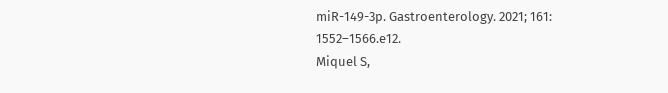miR-149-3p. Gastroenterology. 2021; 161: 1552–1566.e12.
Miquel S,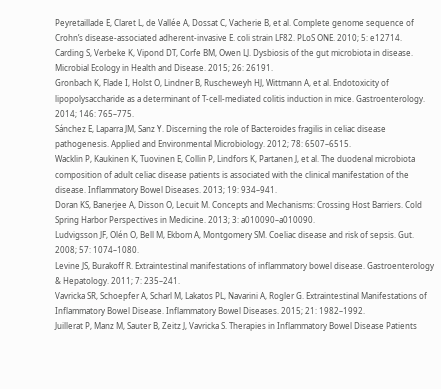Peyretaillade E, Claret L, de Vallée A, Dossat C, Vacherie B, et al. Complete genome sequence of Crohn’s disease-associated adherent-invasive E. coli strain LF82. PLoS ONE. 2010; 5: e12714.
Carding S, Verbeke K, Vipond DT, Corfe BM, Owen LJ. Dysbiosis of the gut microbiota in disease. Microbial Ecology in Health and Disease. 2015; 26: 26191.
Gronbach K, Flade I, Holst O, Lindner B, Ruscheweyh HJ, Wittmann A, et al. Endotoxicity of lipopolysaccharide as a determinant of T-cell-mediated colitis induction in mice. Gastroenterology. 2014; 146: 765–775.
Sánchez E, Laparra JM, Sanz Y. Discerning the role of Bacteroides fragilis in celiac disease pathogenesis. Applied and Environmental Microbiology. 2012; 78: 6507–6515.
Wacklin P, Kaukinen K, Tuovinen E, Collin P, Lindfors K, Partanen J, et al. The duodenal microbiota composition of adult celiac disease patients is associated with the clinical manifestation of the disease. Inflammatory Bowel Diseases. 2013; 19: 934–941.
Doran KS, Banerjee A, Disson O, Lecuit M. Concepts and Mechanisms: Crossing Host Barriers. Cold Spring Harbor Perspectives in Medicine. 2013; 3: a010090–a010090.
Ludvigsson JF, Olén O, Bell M, Ekbom A, Montgomery SM. Coeliac disease and risk of sepsis. Gut. 2008; 57: 1074–1080.
Levine JS, Burakoff R. Extraintestinal manifestations of inflammatory bowel disease. Gastroenterology & Hepatology. 2011; 7: 235–241.
Vavricka SR, Schoepfer A, Scharl M, Lakatos PL, Navarini A, Rogler G. Extraintestinal Manifestations of Inflammatory Bowel Disease. Inflammatory Bowel Diseases. 2015; 21: 1982–1992.
Juillerat P, Manz M, Sauter B, Zeitz J, Vavricka S. Therapies in Inflammatory Bowel Disease Patients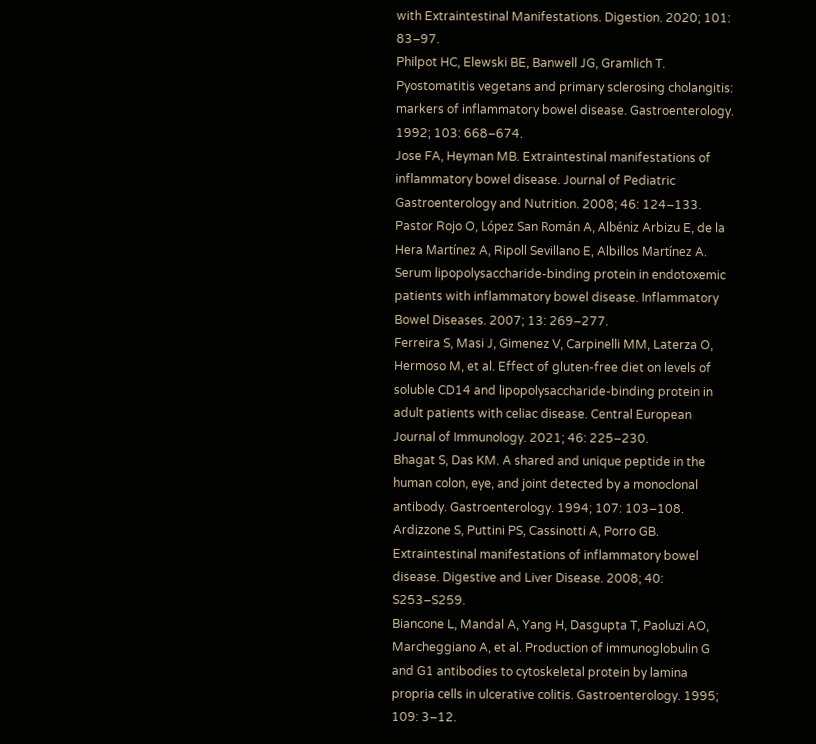with Extraintestinal Manifestations. Digestion. 2020; 101: 83–97.
Philpot HC, Elewski BE, Banwell JG, Gramlich T. Pyostomatitis vegetans and primary sclerosing cholangitis: markers of inflammatory bowel disease. Gastroenterology. 1992; 103: 668–674.
Jose FA, Heyman MB. Extraintestinal manifestations of inflammatory bowel disease. Journal of Pediatric Gastroenterology and Nutrition. 2008; 46: 124–133.
Pastor Rojo O, López San Román A, Albéniz Arbizu E, de la Hera Martínez A, Ripoll Sevillano E, Albillos Martínez A. Serum lipopolysaccharide-binding protein in endotoxemic patients with inflammatory bowel disease. Inflammatory Bowel Diseases. 2007; 13: 269–277.
Ferreira S, Masi J, Gimenez V, Carpinelli MM, Laterza O, Hermoso M, et al. Effect of gluten-free diet on levels of soluble CD14 and lipopolysaccharide-binding protein in adult patients with celiac disease. Central European Journal of Immunology. 2021; 46: 225–230.
Bhagat S, Das KM. A shared and unique peptide in the human colon, eye, and joint detected by a monoclonal antibody. Gastroenterology. 1994; 107: 103–108.
Ardizzone S, Puttini PS, Cassinotti A, Porro GB. Extraintestinal manifestations of inflammatory bowel disease. Digestive and Liver Disease. 2008; 40: S253–S259.
Biancone L, Mandal A, Yang H, Dasgupta T, Paoluzi AO, Marcheggiano A, et al. Production of immunoglobulin G and G1 antibodies to cytoskeletal protein by lamina propria cells in ulcerative colitis. Gastroenterology. 1995; 109: 3–12.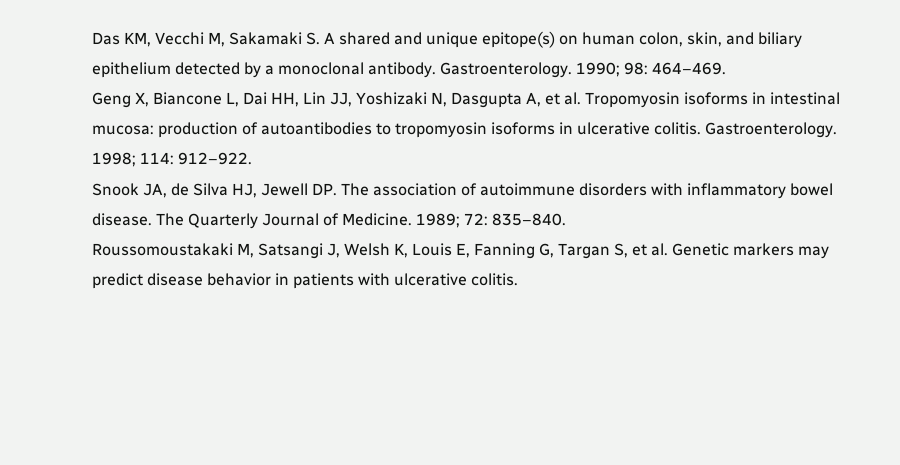Das KM, Vecchi M, Sakamaki S. A shared and unique epitope(s) on human colon, skin, and biliary epithelium detected by a monoclonal antibody. Gastroenterology. 1990; 98: 464–469.
Geng X, Biancone L, Dai HH, Lin JJ, Yoshizaki N, Dasgupta A, et al. Tropomyosin isoforms in intestinal mucosa: production of autoantibodies to tropomyosin isoforms in ulcerative colitis. Gastroenterology. 1998; 114: 912–922.
Snook JA, de Silva HJ, Jewell DP. The association of autoimmune disorders with inflammatory bowel disease. The Quarterly Journal of Medicine. 1989; 72: 835–840.
Roussomoustakaki M, Satsangi J, Welsh K, Louis E, Fanning G, Targan S, et al. Genetic markers may predict disease behavior in patients with ulcerative colitis.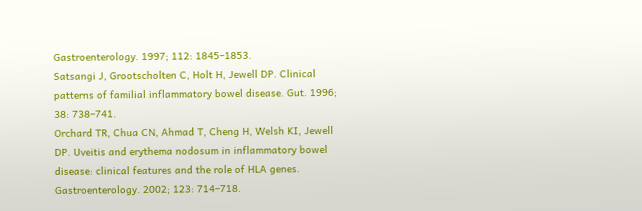Gastroenterology. 1997; 112: 1845–1853.
Satsangi J, Grootscholten C, Holt H, Jewell DP. Clinical patterns of familial inflammatory bowel disease. Gut. 1996; 38: 738–741.
Orchard TR, Chua CN, Ahmad T, Cheng H, Welsh KI, Jewell DP. Uveitis and erythema nodosum in inflammatory bowel disease: clinical features and the role of HLA genes. Gastroenterology. 2002; 123: 714–718.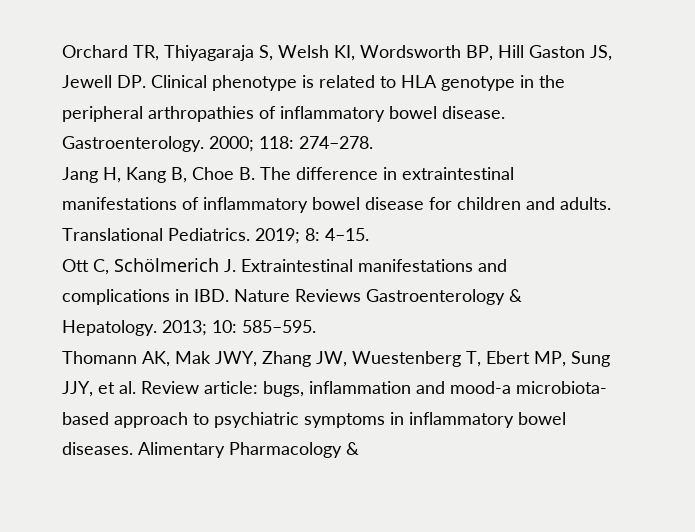Orchard TR, Thiyagaraja S, Welsh KI, Wordsworth BP, Hill Gaston JS, Jewell DP. Clinical phenotype is related to HLA genotype in the peripheral arthropathies of inflammatory bowel disease. Gastroenterology. 2000; 118: 274–278.
Jang H, Kang B, Choe B. The difference in extraintestinal manifestations of inflammatory bowel disease for children and adults. Translational Pediatrics. 2019; 8: 4–15.
Ott C, Schölmerich J. Extraintestinal manifestations and complications in IBD. Nature Reviews Gastroenterology & Hepatology. 2013; 10: 585–595.
Thomann AK, Mak JWY, Zhang JW, Wuestenberg T, Ebert MP, Sung JJY, et al. Review article: bugs, inflammation and mood-a microbiota-based approach to psychiatric symptoms in inflammatory bowel diseases. Alimentary Pharmacology &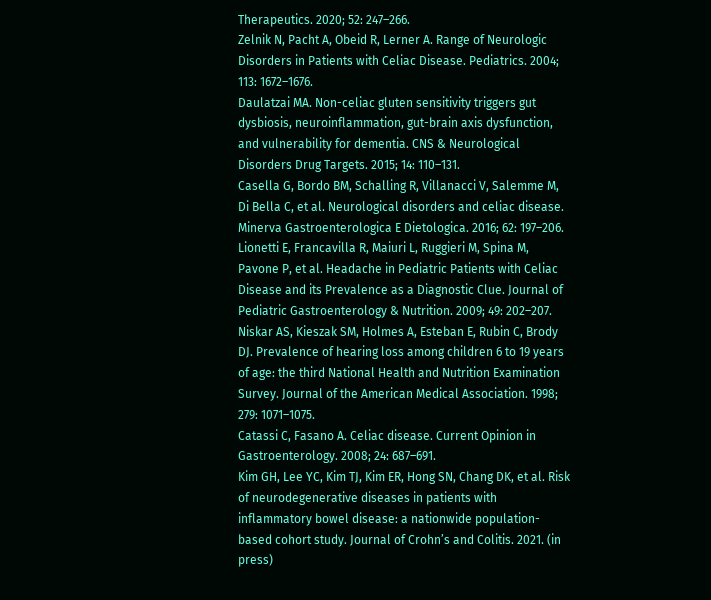Therapeutics. 2020; 52: 247–266.
Zelnik N, Pacht A, Obeid R, Lerner A. Range of Neurologic Disorders in Patients with Celiac Disease. Pediatrics. 2004; 113: 1672–1676.
Daulatzai MA. Non-celiac gluten sensitivity triggers gut dysbiosis, neuroinflammation, gut-brain axis dysfunction, and vulnerability for dementia. CNS & Neurological Disorders Drug Targets. 2015; 14: 110–131.
Casella G, Bordo BM, Schalling R, Villanacci V, Salemme M, Di Bella C, et al. Neurological disorders and celiac disease. Minerva Gastroenterologica E Dietologica. 2016; 62: 197–206.
Lionetti E, Francavilla R, Maiuri L, Ruggieri M, Spina M, Pavone P, et al. Headache in Pediatric Patients with Celiac Disease and its Prevalence as a Diagnostic Clue. Journal of Pediatric Gastroenterology & Nutrition. 2009; 49: 202–207.
Niskar AS, Kieszak SM, Holmes A, Esteban E, Rubin C, Brody DJ. Prevalence of hearing loss among children 6 to 19 years of age: the third National Health and Nutrition Examination Survey. Journal of the American Medical Association. 1998; 279: 1071–1075.
Catassi C, Fasano A. Celiac disease. Current Opinion in Gastroenterology. 2008; 24: 687–691.
Kim GH, Lee YC, Kim TJ, Kim ER, Hong SN, Chang DK, et al. Risk of neurodegenerative diseases in patients with inflammatory bowel disease: a nationwide population-based cohort study. Journal of Crohn’s and Colitis. 2021. (in press)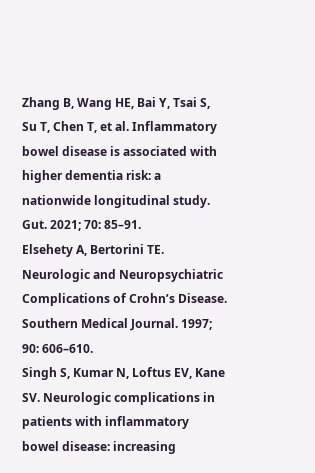Zhang B, Wang HE, Bai Y, Tsai S, Su T, Chen T, et al. Inflammatory bowel disease is associated with higher dementia risk: a nationwide longitudinal study. Gut. 2021; 70: 85–91.
Elsehety A, Bertorini TE. Neurologic and Neuropsychiatric Complications of Crohnʼs Disease. Southern Medical Journal. 1997; 90: 606–610.
Singh S, Kumar N, Loftus EV, Kane SV. Neurologic complications in patients with inflammatory bowel disease: increasing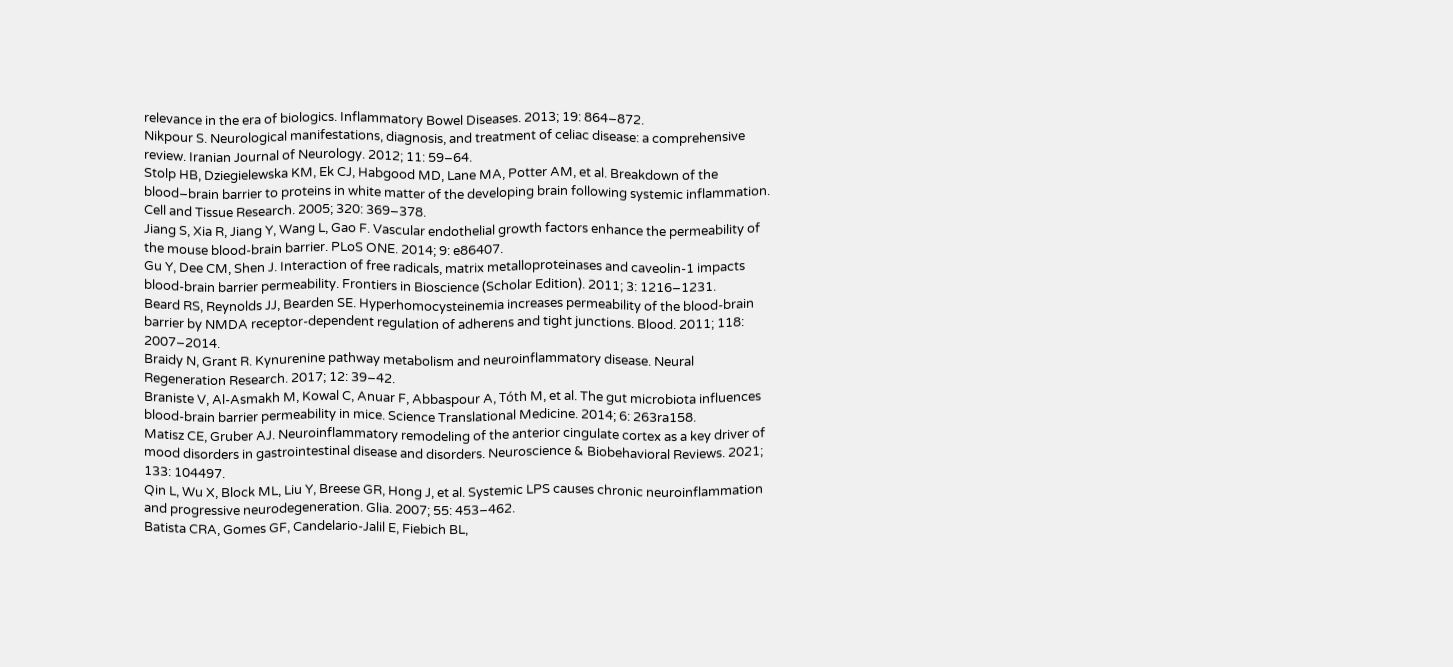relevance in the era of biologics. Inflammatory Bowel Diseases. 2013; 19: 864–872.
Nikpour S. Neurological manifestations, diagnosis, and treatment of celiac disease: a comprehensive review. Iranian Journal of Neurology. 2012; 11: 59–64.
Stolp HB, Dziegielewska KM, Ek CJ, Habgood MD, Lane MA, Potter AM, et al. Breakdown of the blood–brain barrier to proteins in white matter of the developing brain following systemic inflammation. Cell and Tissue Research. 2005; 320: 369–378.
Jiang S, Xia R, Jiang Y, Wang L, Gao F. Vascular endothelial growth factors enhance the permeability of the mouse blood-brain barrier. PLoS ONE. 2014; 9: e86407.
Gu Y, Dee CM, Shen J. Interaction of free radicals, matrix metalloproteinases and caveolin-1 impacts blood-brain barrier permeability. Frontiers in Bioscience (Scholar Edition). 2011; 3: 1216–1231.
Beard RS, Reynolds JJ, Bearden SE. Hyperhomocysteinemia increases permeability of the blood-brain barrier by NMDA receptor-dependent regulation of adherens and tight junctions. Blood. 2011; 118: 2007–2014.
Braidy N, Grant R. Kynurenine pathway metabolism and neuroinflammatory disease. Neural Regeneration Research. 2017; 12: 39–42.
Braniste V, Al-Asmakh M, Kowal C, Anuar F, Abbaspour A, Tóth M, et al. The gut microbiota influences blood-brain barrier permeability in mice. Science Translational Medicine. 2014; 6: 263ra158.
Matisz CE, Gruber AJ. Neuroinflammatory remodeling of the anterior cingulate cortex as a key driver of mood disorders in gastrointestinal disease and disorders. Neuroscience & Biobehavioral Reviews. 2021; 133: 104497.
Qin L, Wu X, Block ML, Liu Y, Breese GR, Hong J, et al. Systemic LPS causes chronic neuroinflammation and progressive neurodegeneration. Glia. 2007; 55: 453–462.
Batista CRA, Gomes GF, Candelario-Jalil E, Fiebich BL,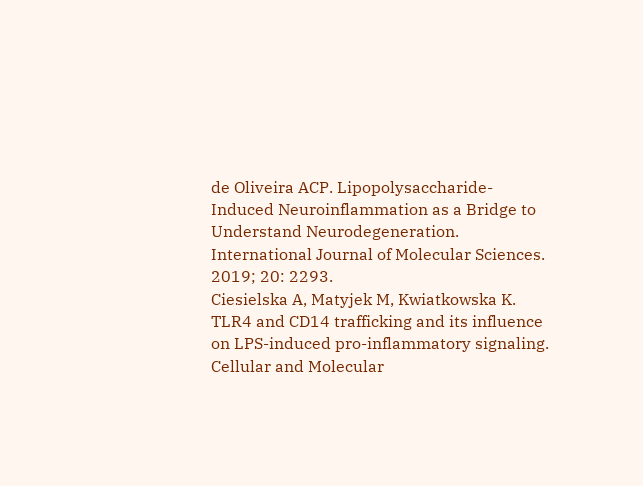de Oliveira ACP. Lipopolysaccharide-Induced Neuroinflammation as a Bridge to Understand Neurodegeneration. International Journal of Molecular Sciences. 2019; 20: 2293.
Ciesielska A, Matyjek M, Kwiatkowska K. TLR4 and CD14 trafficking and its influence on LPS-induced pro-inflammatory signaling. Cellular and Molecular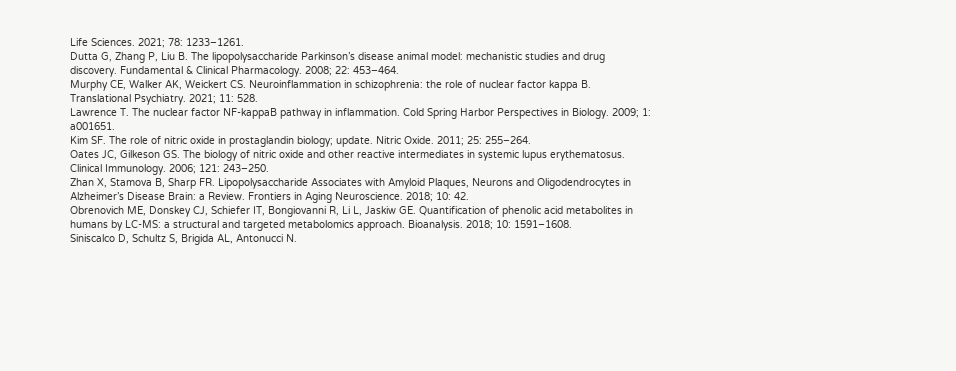Life Sciences. 2021; 78: 1233–1261.
Dutta G, Zhang P, Liu B. The lipopolysaccharide Parkinson’s disease animal model: mechanistic studies and drug discovery. Fundamental & Clinical Pharmacology. 2008; 22: 453–464.
Murphy CE, Walker AK, Weickert CS. Neuroinflammation in schizophrenia: the role of nuclear factor kappa B. Translational Psychiatry. 2021; 11: 528.
Lawrence T. The nuclear factor NF-kappaB pathway in inflammation. Cold Spring Harbor Perspectives in Biology. 2009; 1: a001651.
Kim SF. The role of nitric oxide in prostaglandin biology; update. Nitric Oxide. 2011; 25: 255–264.
Oates JC, Gilkeson GS. The biology of nitric oxide and other reactive intermediates in systemic lupus erythematosus. Clinical Immunology. 2006; 121: 243–250.
Zhan X, Stamova B, Sharp FR. Lipopolysaccharide Associates with Amyloid Plaques, Neurons and Oligodendrocytes in Alzheimer’s Disease Brain: a Review. Frontiers in Aging Neuroscience. 2018; 10: 42.
Obrenovich ME, Donskey CJ, Schiefer IT, Bongiovanni R, Li L, Jaskiw GE. Quantification of phenolic acid metabolites in humans by LC-MS: a structural and targeted metabolomics approach. Bioanalysis. 2018; 10: 1591–1608.
Siniscalco D, Schultz S, Brigida AL, Antonucci N.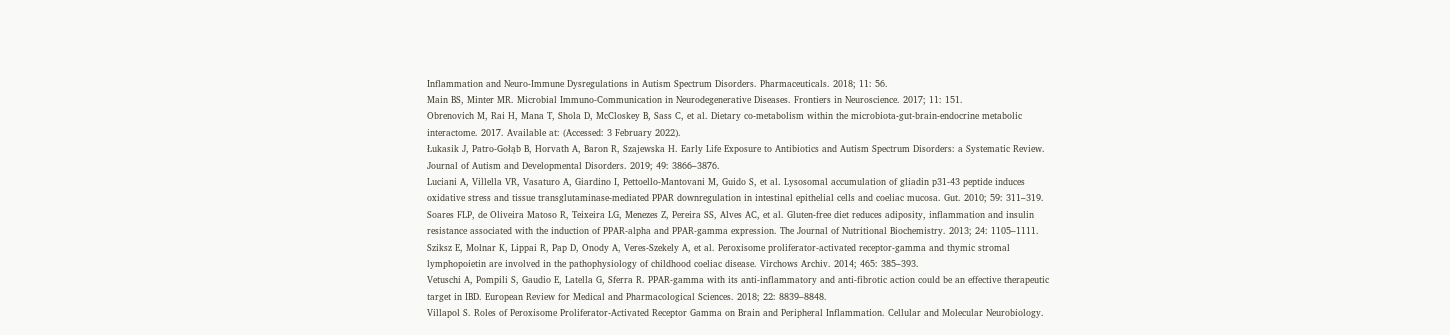Inflammation and Neuro-Immune Dysregulations in Autism Spectrum Disorders. Pharmaceuticals. 2018; 11: 56.
Main BS, Minter MR. Microbial Immuno-Communication in Neurodegenerative Diseases. Frontiers in Neuroscience. 2017; 11: 151.
Obrenovich M, Rai H, Mana T, Shola D, McCloskey B, Sass C, et al. Dietary co-metabolism within the microbiota-gut-brain-endocrine metabolic interactome. 2017. Available at: (Accessed: 3 February 2022).
Łukasik J, Patro-Gołąb B, Horvath A, Baron R, Szajewska H. Early Life Exposure to Antibiotics and Autism Spectrum Disorders: a Systematic Review. Journal of Autism and Developmental Disorders. 2019; 49: 3866–3876.
Luciani A, Villella VR, Vasaturo A, Giardino I, Pettoello-Mantovani M, Guido S, et al. Lysosomal accumulation of gliadin p31-43 peptide induces oxidative stress and tissue transglutaminase-mediated PPAR downregulation in intestinal epithelial cells and coeliac mucosa. Gut. 2010; 59: 311–319.
Soares FLP, de Oliveira Matoso R, Teixeira LG, Menezes Z, Pereira SS, Alves AC, et al. Gluten-free diet reduces adiposity, inflammation and insulin resistance associated with the induction of PPAR-alpha and PPAR-gamma expression. The Journal of Nutritional Biochemistry. 2013; 24: 1105–1111.
Sziksz E, Molnar K, Lippai R, Pap D, Onody A, Veres-Szekely A, et al. Peroxisome proliferator-activated receptor-gamma and thymic stromal lymphopoietin are involved in the pathophysiology of childhood coeliac disease. Virchows Archiv. 2014; 465: 385–393.
Vetuschi A, Pompili S, Gaudio E, Latella G, Sferra R. PPAR-gamma with its anti-inflammatory and anti-fibrotic action could be an effective therapeutic target in IBD. European Review for Medical and Pharmacological Sciences. 2018; 22: 8839–8848.
Villapol S. Roles of Peroxisome Proliferator-Activated Receptor Gamma on Brain and Peripheral Inflammation. Cellular and Molecular Neurobiology.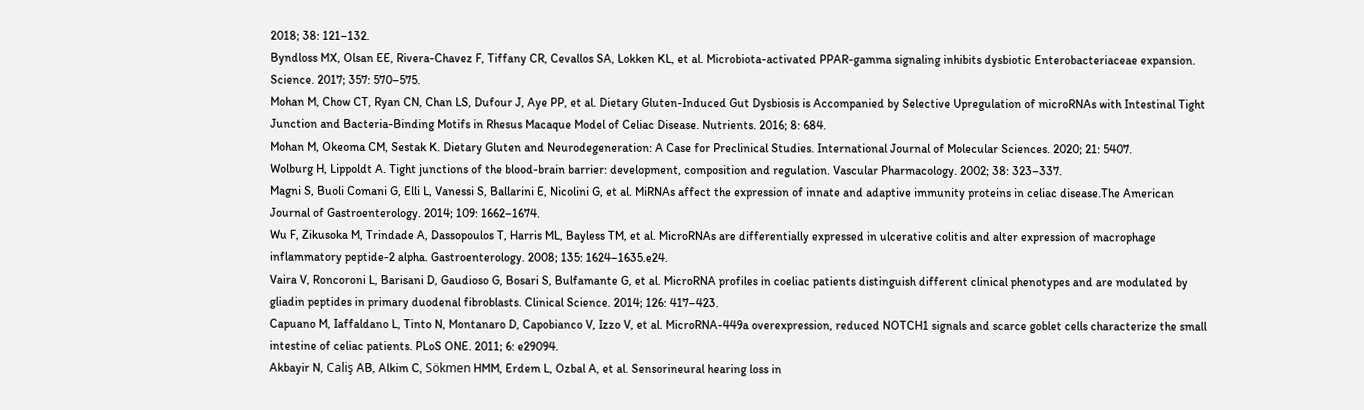2018; 38: 121–132.
Byndloss MX, Olsan EE, Rivera-Chavez F, Tiffany CR, Cevallos SA, Lokken KL, et al. Microbiota-activated PPAR-gamma signaling inhibits dysbiotic Enterobacteriaceae expansion. Science. 2017; 357: 570–575.
Mohan M, Chow CT, Ryan CN, Chan LS, Dufour J, Aye PP, et al. Dietary Gluten-Induced Gut Dysbiosis is Accompanied by Selective Upregulation of microRNAs with Intestinal Tight Junction and Bacteria-Binding Motifs in Rhesus Macaque Model of Celiac Disease. Nutrients. 2016; 8: 684.
Mohan M, Okeoma CM, Sestak K. Dietary Gluten and Neurodegeneration: A Case for Preclinical Studies. International Journal of Molecular Sciences. 2020; 21: 5407.
Wolburg H, Lippoldt A. Tight junctions of the blood-brain barrier: development, composition and regulation. Vascular Pharmacology. 2002; 38: 323–337.
Magni S, Buoli Comani G, Elli L, Vanessi S, Ballarini E, Nicolini G, et al. MiRNAs affect the expression of innate and adaptive immunity proteins in celiac disease.The American Journal of Gastroenterology. 2014; 109: 1662–1674.
Wu F, Zikusoka M, Trindade A, Dassopoulos T, Harris ML, Bayless TM, et al. MicroRNAs are differentially expressed in ulcerative colitis and alter expression of macrophage inflammatory peptide-2 alpha. Gastroenterology. 2008; 135: 1624–1635.e24.
Vaira V, Roncoroni L, Barisani D, Gaudioso G, Bosari S, Bulfamante G, et al. MicroRNA profiles in coeliac patients distinguish different clinical phenotypes and are modulated by gliadin peptides in primary duodenal fibroblasts. Clinical Science. 2014; 126: 417–423.
Capuano M, Iaffaldano L, Tinto N, Montanaro D, Capobianco V, Izzo V, et al. MicroRNA-449a overexpression, reduced NOTCH1 signals and scarce goblet cells characterize the small intestine of celiac patients. PLoS ONE. 2011; 6: e29094.
Akbayir N, Caliş AB, Alkim C, Sökmen HMM, Erdem L, Ozbal A, et al. Sensorineural hearing loss in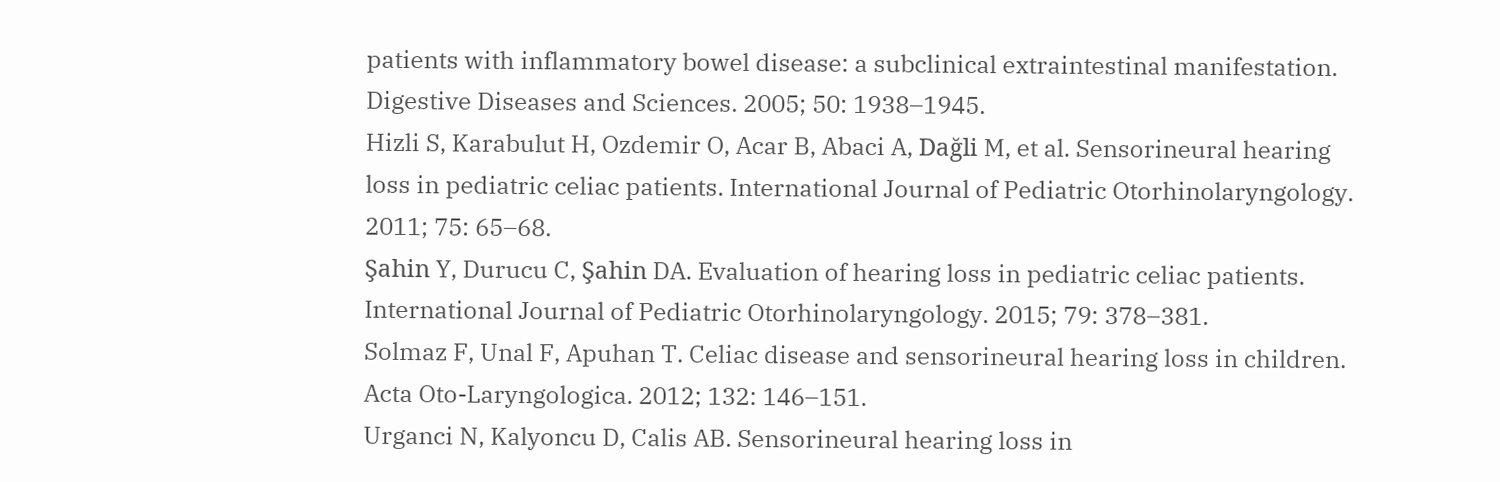patients with inflammatory bowel disease: a subclinical extraintestinal manifestation. Digestive Diseases and Sciences. 2005; 50: 1938–1945.
Hizli S, Karabulut H, Ozdemir O, Acar B, Abaci A, Dağli M, et al. Sensorineural hearing loss in pediatric celiac patients. International Journal of Pediatric Otorhinolaryngology. 2011; 75: 65–68.
Şahin Y, Durucu C, Şahin DA. Evaluation of hearing loss in pediatric celiac patients. International Journal of Pediatric Otorhinolaryngology. 2015; 79: 378–381.
Solmaz F, Unal F, Apuhan T. Celiac disease and sensorineural hearing loss in children. Acta Oto-Laryngologica. 2012; 132: 146–151.
Urganci N, Kalyoncu D, Calis AB. Sensorineural hearing loss in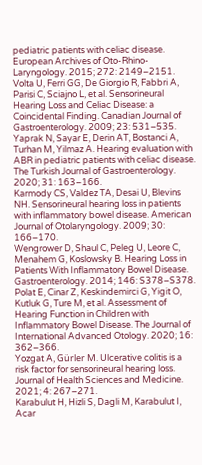pediatric patients with celiac disease. European Archives of Oto-Rhino-Laryngology. 2015; 272: 2149–2151.
Volta U, Ferri GG, De Giorgio R, Fabbri A, Parisi C, Sciajno L, et al. Sensorineural Hearing Loss and Celiac Disease: a Coincidental Finding. Canadian Journal of Gastroenterology. 2009; 23: 531–535.
Yaprak N, Sayar E, Derin AT, Bostanci A, Turhan M, Yilmaz A. Hearing evaluation with ABR in pediatric patients with celiac disease. The Turkish Journal of Gastroenterology. 2020; 31: 163–166.
Karmody CS, Valdez TA, Desai U, Blevins NH. Sensorineural hearing loss in patients with inflammatory bowel disease. American Journal of Otolaryngology. 2009; 30: 166–170.
Wengrower D, Shaul C, Peleg U, Leore C, Menahem G, Koslowsky B. Hearing Loss in Patients With Inflammatory Bowel Disease. Gastroenterology. 2014; 146: S378–S378.
Polat E, Cinar Z, Keskindemirci G, Yigit O, Kutluk G, Ture M, et al. Assessment of Hearing Function in Children with Inflammatory Bowel Disease. The Journal of International Advanced Otology. 2020; 16: 362–366.
Yozgat A, Gürler M. Ulcerative colitis is a risk factor for sensorineural hearing loss. Journal of Health Sciences and Medicine. 2021; 4: 267–271.
Karabulut H, Hizli S, Dagli M, Karabulut I, Acar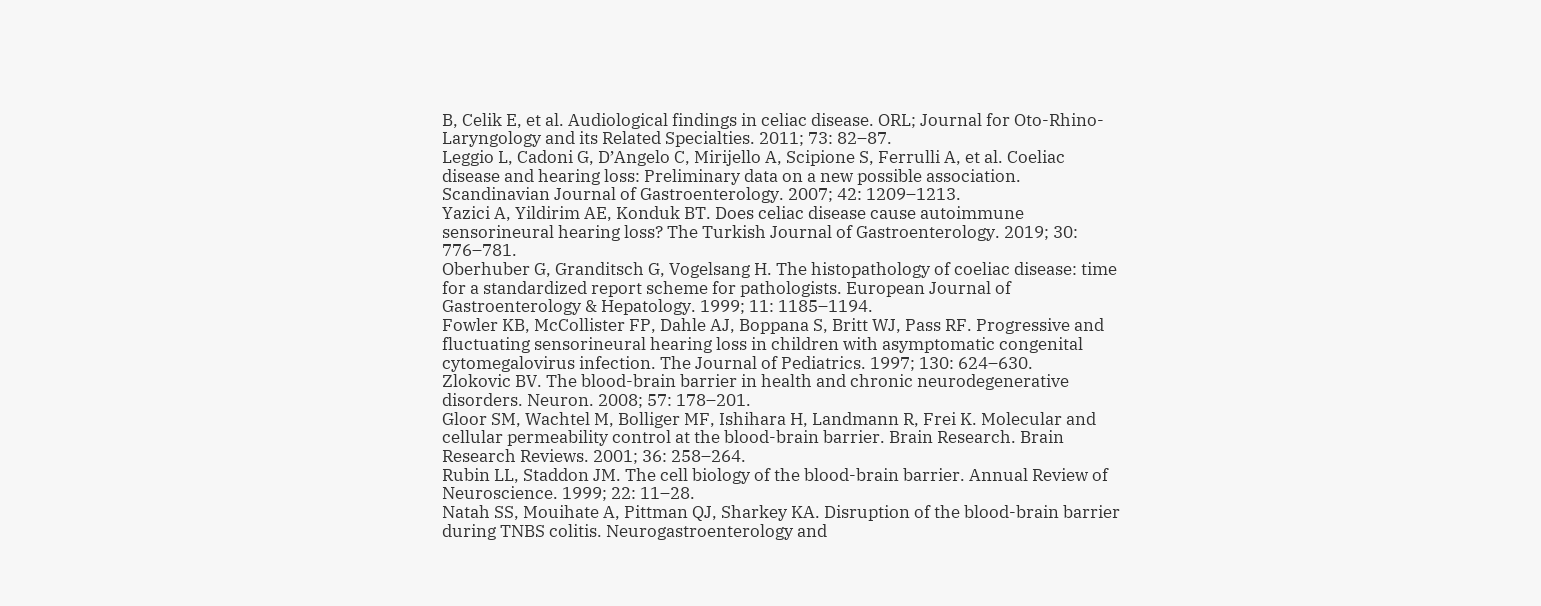B, Celik E, et al. Audiological findings in celiac disease. ORL; Journal for Oto-Rhino-Laryngology and its Related Specialties. 2011; 73: 82–87.
Leggio L, Cadoni G, D’Angelo C, Mirijello A, Scipione S, Ferrulli A, et al. Coeliac disease and hearing loss: Preliminary data on a new possible association. Scandinavian Journal of Gastroenterology. 2007; 42: 1209–1213.
Yazici A, Yildirim AE, Konduk BT. Does celiac disease cause autoimmune sensorineural hearing loss? The Turkish Journal of Gastroenterology. 2019; 30: 776–781.
Oberhuber G, Granditsch G, Vogelsang H. The histopathology of coeliac disease: time for a standardized report scheme for pathologists. European Journal of Gastroenterology & Hepatology. 1999; 11: 1185–1194.
Fowler KB, McCollister FP, Dahle AJ, Boppana S, Britt WJ, Pass RF. Progressive and fluctuating sensorineural hearing loss in children with asymptomatic congenital cytomegalovirus infection. The Journal of Pediatrics. 1997; 130: 624–630.
Zlokovic BV. The blood-brain barrier in health and chronic neurodegenerative disorders. Neuron. 2008; 57: 178–201.
Gloor SM, Wachtel M, Bolliger MF, Ishihara H, Landmann R, Frei K. Molecular and cellular permeability control at the blood-brain barrier. Brain Research. Brain Research Reviews. 2001; 36: 258–264.
Rubin LL, Staddon JM. The cell biology of the blood-brain barrier. Annual Review of Neuroscience. 1999; 22: 11–28.
Natah SS, Mouihate A, Pittman QJ, Sharkey KA. Disruption of the blood-brain barrier during TNBS colitis. Neurogastroenterology and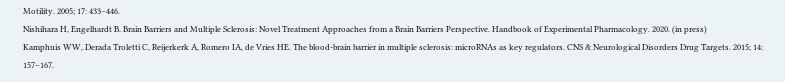Motility. 2005; 17: 433–446.
Nishihara H, Engelhardt B. Brain Barriers and Multiple Sclerosis: Novel Treatment Approaches from a Brain Barriers Perspective. Handbook of Experimental Pharmacology. 2020. (in press)
Kamphuis WW, Derada Troletti C, Reijerkerk A, Romero IA, de Vries HE. The blood-brain barrier in multiple sclerosis: microRNAs as key regulators. CNS & Neurological Disorders Drug Targets. 2015; 14: 157–167.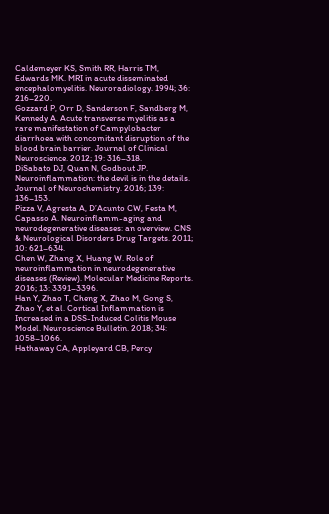Caldemeyer KS, Smith RR, Harris TM, Edwards MK. MRI in acute disseminated encephalomyelitis. Neuroradiology. 1994; 36: 216–220.
Gozzard P, Orr D, Sanderson F, Sandberg M, Kennedy A. Acute transverse myelitis as a rare manifestation of Campylobacter diarrhoea with concomitant disruption of the blood brain barrier. Journal of Clinical Neuroscience. 2012; 19: 316–318.
DiSabato DJ, Quan N, Godbout JP. Neuroinflammation: the devil is in the details. Journal of Neurochemistry. 2016; 139: 136–153.
Pizza V, Agresta A, D’Acunto CW, Festa M, Capasso A. Neuroinflamm-aging and neurodegenerative diseases: an overview. CNS & Neurological Disorders Drug Targets. 2011; 10: 621–634.
Chen W, Zhang X, Huang W. Role of neuroinflammation in neurodegenerative diseases (Review). Molecular Medicine Reports. 2016; 13: 3391–3396.
Han Y, Zhao T, Cheng X, Zhao M, Gong S, Zhao Y, et al. Cortical Inflammation is Increased in a DSS-Induced Colitis Mouse Model. Neuroscience Bulletin. 2018; 34: 1058–1066.
Hathaway CA, Appleyard CB, Percy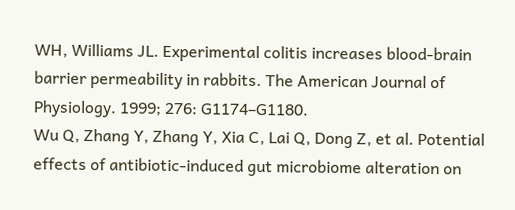WH, Williams JL. Experimental colitis increases blood-brain barrier permeability in rabbits. The American Journal of Physiology. 1999; 276: G1174–G1180.
Wu Q, Zhang Y, Zhang Y, Xia C, Lai Q, Dong Z, et al. Potential effects of antibiotic‐induced gut microbiome alteration on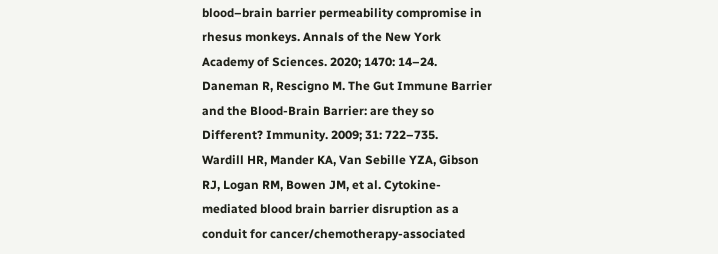blood–brain barrier permeability compromise in rhesus monkeys. Annals of the New York Academy of Sciences. 2020; 1470: 14–24.
Daneman R, Rescigno M. The Gut Immune Barrier and the Blood-Brain Barrier: are they so Different? Immunity. 2009; 31: 722–735.
Wardill HR, Mander KA, Van Sebille YZA, Gibson RJ, Logan RM, Bowen JM, et al. Cytokine-mediated blood brain barrier disruption as a conduit for cancer/chemotherapy-associated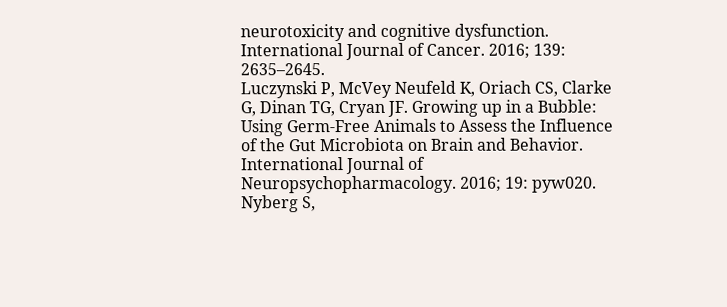neurotoxicity and cognitive dysfunction. International Journal of Cancer. 2016; 139: 2635–2645.
Luczynski P, McVey Neufeld K, Oriach CS, Clarke G, Dinan TG, Cryan JF. Growing up in a Bubble: Using Germ-Free Animals to Assess the Influence of the Gut Microbiota on Brain and Behavior. International Journal of Neuropsychopharmacology. 2016; 19: pyw020.
Nyberg S,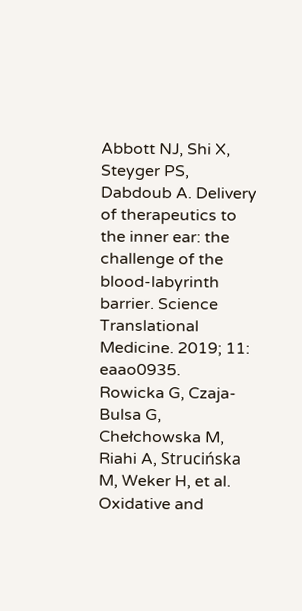Abbott NJ, Shi X, Steyger PS, Dabdoub A. Delivery of therapeutics to the inner ear: the challenge of the blood-labyrinth barrier. Science Translational Medicine. 2019; 11: eaao0935.
Rowicka G, Czaja-Bulsa G, Chełchowska M, Riahi A, Strucińska M, Weker H, et al. Oxidative and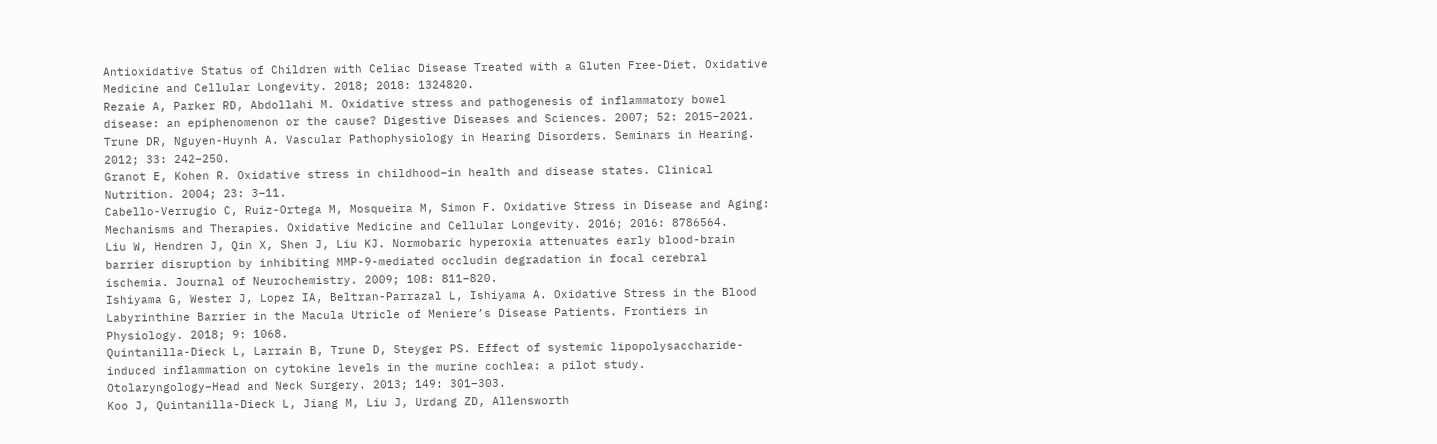Antioxidative Status of Children with Celiac Disease Treated with a Gluten Free-Diet. Oxidative Medicine and Cellular Longevity. 2018; 2018: 1324820.
Rezaie A, Parker RD, Abdollahi M. Oxidative stress and pathogenesis of inflammatory bowel disease: an epiphenomenon or the cause? Digestive Diseases and Sciences. 2007; 52: 2015–2021.
Trune DR, Nguyen-Huynh A. Vascular Pathophysiology in Hearing Disorders. Seminars in Hearing. 2012; 33: 242–250.
Granot E, Kohen R. Oxidative stress in childhood–in health and disease states. Clinical Nutrition. 2004; 23: 3–11.
Cabello-Verrugio C, Ruiz-Ortega M, Mosqueira M, Simon F. Oxidative Stress in Disease and Aging: Mechanisms and Therapies. Oxidative Medicine and Cellular Longevity. 2016; 2016: 8786564.
Liu W, Hendren J, Qin X, Shen J, Liu KJ. Normobaric hyperoxia attenuates early blood-brain barrier disruption by inhibiting MMP-9-mediated occludin degradation in focal cerebral ischemia. Journal of Neurochemistry. 2009; 108: 811–820.
Ishiyama G, Wester J, Lopez IA, Beltran-Parrazal L, Ishiyama A. Oxidative Stress in the Blood Labyrinthine Barrier in the Macula Utricle of Meniere’s Disease Patients. Frontiers in Physiology. 2018; 9: 1068.
Quintanilla-Dieck L, Larrain B, Trune D, Steyger PS. Effect of systemic lipopolysaccharide-induced inflammation on cytokine levels in the murine cochlea: a pilot study. Otolaryngology–Head and Neck Surgery. 2013; 149: 301–303.
Koo J, Quintanilla-Dieck L, Jiang M, Liu J, Urdang ZD, Allensworth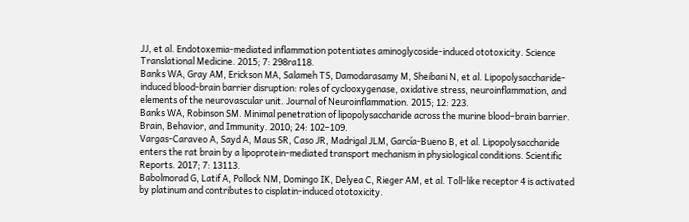JJ, et al. Endotoxemia-mediated inflammation potentiates aminoglycoside-induced ototoxicity. Science Translational Medicine. 2015; 7: 298ra118.
Banks WA, Gray AM, Erickson MA, Salameh TS, Damodarasamy M, Sheibani N, et al. Lipopolysaccharide-induced blood-brain barrier disruption: roles of cyclooxygenase, oxidative stress, neuroinflammation, and elements of the neurovascular unit. Journal of Neuroinflammation. 2015; 12: 223.
Banks WA, Robinson SM. Minimal penetration of lipopolysaccharide across the murine blood–brain barrier. Brain, Behavior, and Immunity. 2010; 24: 102–109.
Vargas-Caraveo A, Sayd A, Maus SR, Caso JR, Madrigal JLM, García-Bueno B, et al. Lipopolysaccharide enters the rat brain by a lipoprotein-mediated transport mechanism in physiological conditions. Scientific Reports. 2017; 7: 13113.
Babolmorad G, Latif A, Pollock NM, Domingo IK, Delyea C, Rieger AM, et al. Toll-like receptor 4 is activated by platinum and contributes to cisplatin-induced ototoxicity.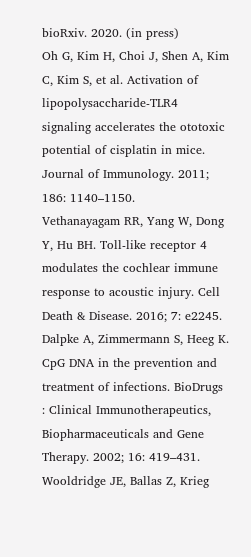bioRxiv. 2020. (in press)
Oh G, Kim H, Choi J, Shen A, Kim C, Kim S, et al. Activation of lipopolysaccharide-TLR4 signaling accelerates the ototoxic potential of cisplatin in mice. Journal of Immunology. 2011; 186: 1140–1150.
Vethanayagam RR, Yang W, Dong Y, Hu BH. Toll-like receptor 4 modulates the cochlear immune response to acoustic injury. Cell Death & Disease. 2016; 7: e2245.
Dalpke A, Zimmermann S, Heeg K. CpG DNA in the prevention and treatment of infections. BioDrugs : Clinical Immunotherapeutics, Biopharmaceuticals and Gene Therapy. 2002; 16: 419–431.
Wooldridge JE, Ballas Z, Krieg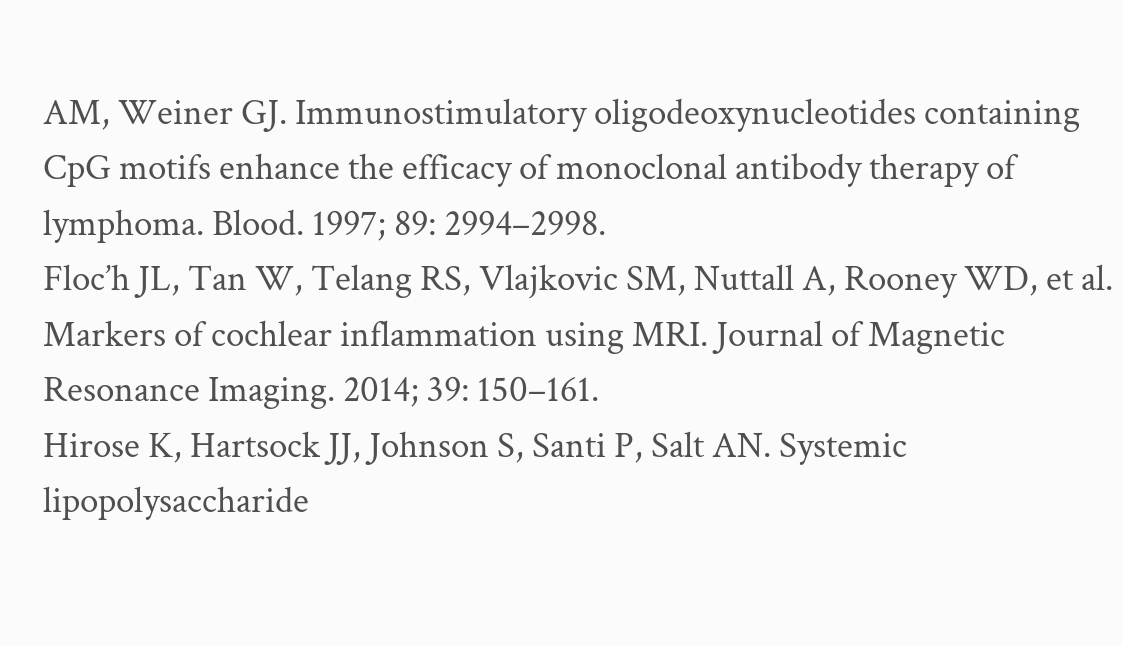AM, Weiner GJ. Immunostimulatory oligodeoxynucleotides containing CpG motifs enhance the efficacy of monoclonal antibody therapy of lymphoma. Blood. 1997; 89: 2994–2998.
Floc’h JL, Tan W, Telang RS, Vlajkovic SM, Nuttall A, Rooney WD, et al. Markers of cochlear inflammation using MRI. Journal of Magnetic Resonance Imaging. 2014; 39: 150–161.
Hirose K, Hartsock JJ, Johnson S, Santi P, Salt AN. Systemic lipopolysaccharide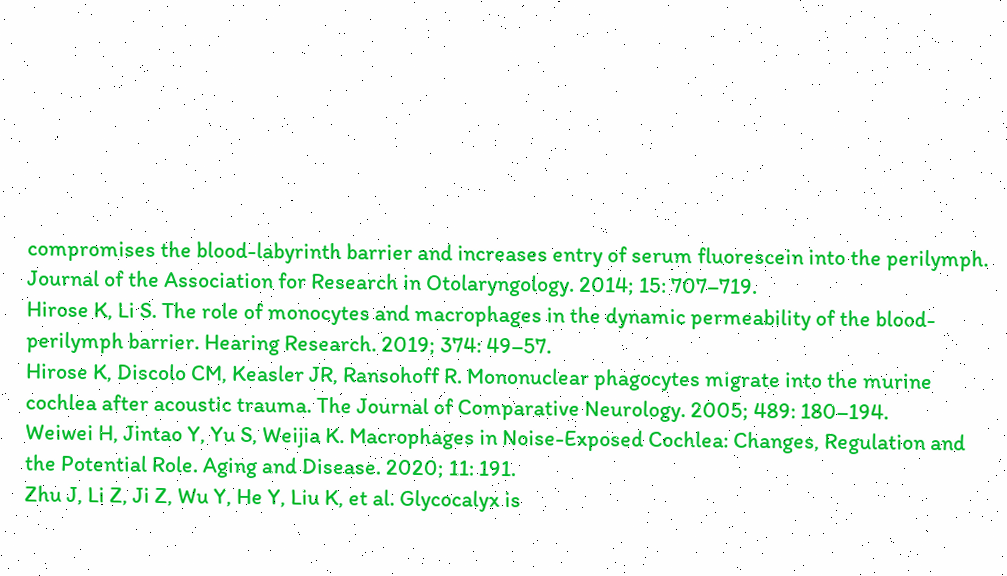compromises the blood-labyrinth barrier and increases entry of serum fluorescein into the perilymph. Journal of the Association for Research in Otolaryngology. 2014; 15: 707–719.
Hirose K, Li S. The role of monocytes and macrophages in the dynamic permeability of the blood-perilymph barrier. Hearing Research. 2019; 374: 49–57.
Hirose K, Discolo CM, Keasler JR, Ransohoff R. Mononuclear phagocytes migrate into the murine cochlea after acoustic trauma. The Journal of Comparative Neurology. 2005; 489: 180–194.
Weiwei H, Jintao Y, Yu S, Weijia K. Macrophages in Noise-Exposed Cochlea: Changes, Regulation and the Potential Role. Aging and Disease. 2020; 11: 191.
Zhu J, Li Z, Ji Z, Wu Y, He Y, Liu K, et al. Glycocalyx is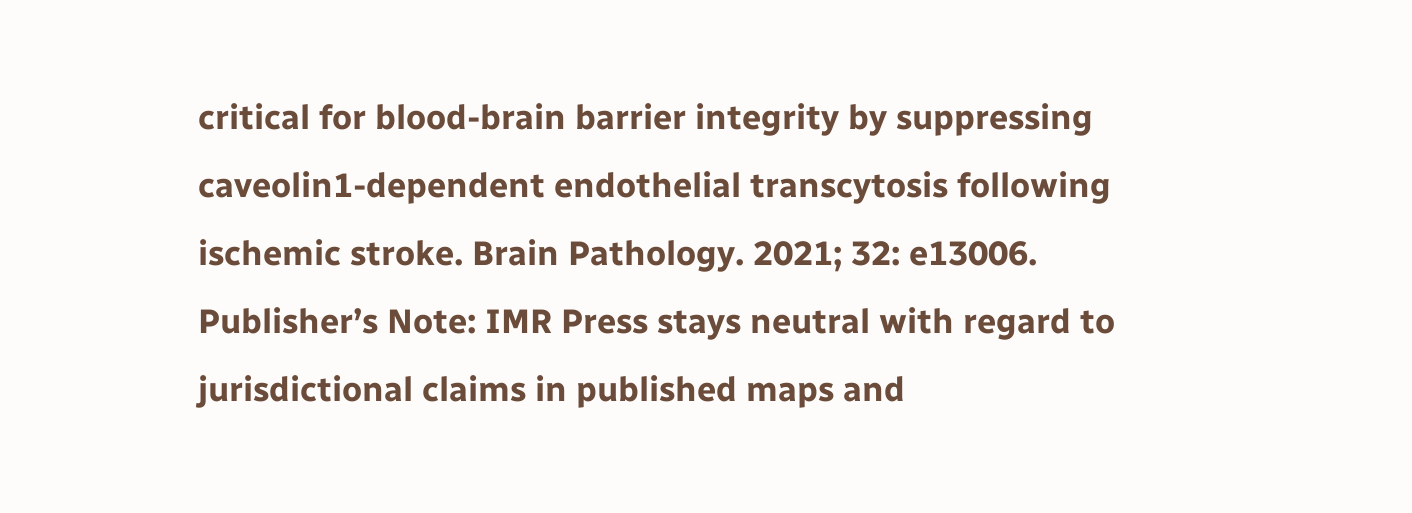critical for blood‐brain barrier integrity by suppressing caveolin1‐dependent endothelial transcytosis following ischemic stroke. Brain Pathology. 2021; 32: e13006.
Publisher’s Note: IMR Press stays neutral with regard to jurisdictional claims in published maps and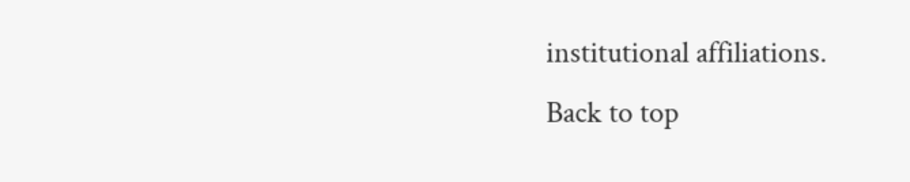institutional affiliations.
Back to top